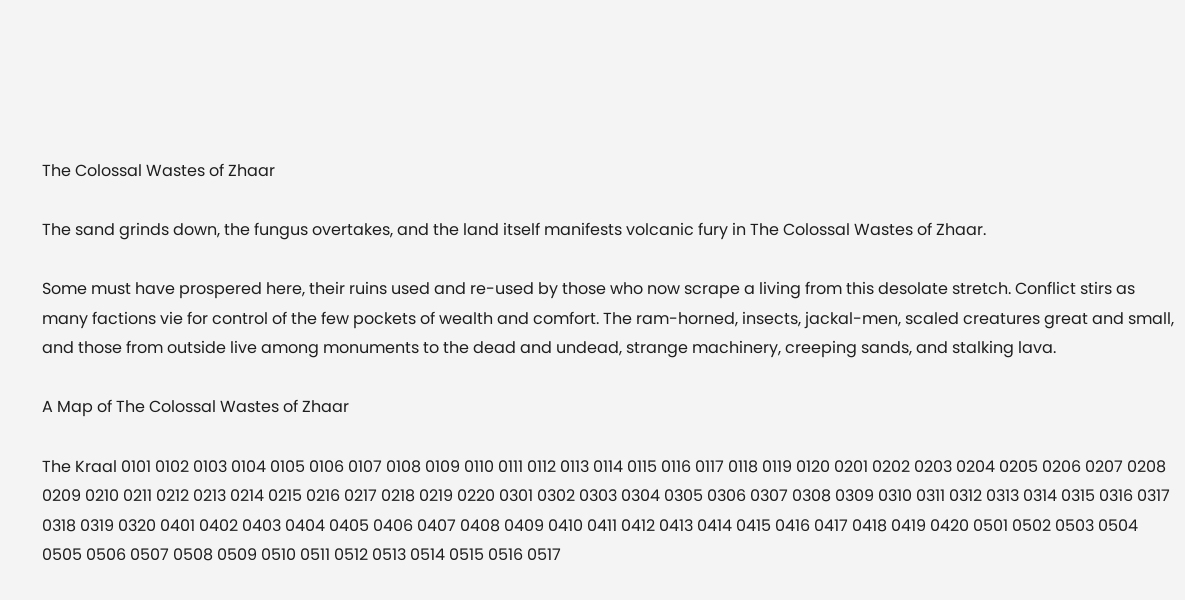The Colossal Wastes of Zhaar

The sand grinds down, the fungus overtakes, and the land itself manifests volcanic fury in The Colossal Wastes of Zhaar.

Some must have prospered here, their ruins used and re-used by those who now scrape a living from this desolate stretch. Conflict stirs as many factions vie for control of the few pockets of wealth and comfort. The ram-horned, insects, jackal-men, scaled creatures great and small, and those from outside live among monuments to the dead and undead, strange machinery, creeping sands, and stalking lava.

A Map of The Colossal Wastes of Zhaar

The Kraal 0101 0102 0103 0104 0105 0106 0107 0108 0109 0110 0111 0112 0113 0114 0115 0116 0117 0118 0119 0120 0201 0202 0203 0204 0205 0206 0207 0208 0209 0210 0211 0212 0213 0214 0215 0216 0217 0218 0219 0220 0301 0302 0303 0304 0305 0306 0307 0308 0309 0310 0311 0312 0313 0314 0315 0316 0317 0318 0319 0320 0401 0402 0403 0404 0405 0406 0407 0408 0409 0410 0411 0412 0413 0414 0415 0416 0417 0418 0419 0420 0501 0502 0503 0504 0505 0506 0507 0508 0509 0510 0511 0512 0513 0514 0515 0516 0517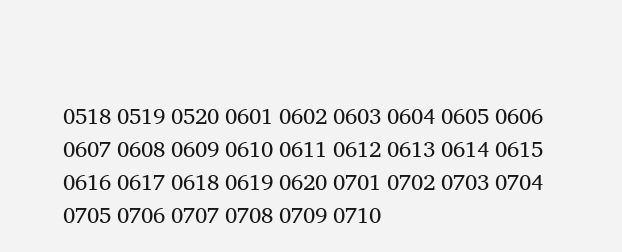0518 0519 0520 0601 0602 0603 0604 0605 0606 0607 0608 0609 0610 0611 0612 0613 0614 0615 0616 0617 0618 0619 0620 0701 0702 0703 0704 0705 0706 0707 0708 0709 0710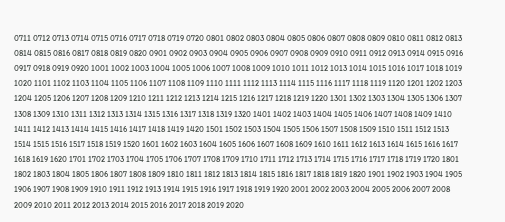0711 0712 0713 0714 0715 0716 0717 0718 0719 0720 0801 0802 0803 0804 0805 0806 0807 0808 0809 0810 0811 0812 0813 0814 0815 0816 0817 0818 0819 0820 0901 0902 0903 0904 0905 0906 0907 0908 0909 0910 0911 0912 0913 0914 0915 0916 0917 0918 0919 0920 1001 1002 1003 1004 1005 1006 1007 1008 1009 1010 1011 1012 1013 1014 1015 1016 1017 1018 1019 1020 1101 1102 1103 1104 1105 1106 1107 1108 1109 1110 1111 1112 1113 1114 1115 1116 1117 1118 1119 1120 1201 1202 1203 1204 1205 1206 1207 1208 1209 1210 1211 1212 1213 1214 1215 1216 1217 1218 1219 1220 1301 1302 1303 1304 1305 1306 1307 1308 1309 1310 1311 1312 1313 1314 1315 1316 1317 1318 1319 1320 1401 1402 1403 1404 1405 1406 1407 1408 1409 1410 1411 1412 1413 1414 1415 1416 1417 1418 1419 1420 1501 1502 1503 1504 1505 1506 1507 1508 1509 1510 1511 1512 1513 1514 1515 1516 1517 1518 1519 1520 1601 1602 1603 1604 1605 1606 1607 1608 1609 1610 1611 1612 1613 1614 1615 1616 1617 1618 1619 1620 1701 1702 1703 1704 1705 1706 1707 1708 1709 1710 1711 1712 1713 1714 1715 1716 1717 1718 1719 1720 1801 1802 1803 1804 1805 1806 1807 1808 1809 1810 1811 1812 1813 1814 1815 1816 1817 1818 1819 1820 1901 1902 1903 1904 1905 1906 1907 1908 1909 1910 1911 1912 1913 1914 1915 1916 1917 1918 1919 1920 2001 2002 2003 2004 2005 2006 2007 2008 2009 2010 2011 2012 2013 2014 2015 2016 2017 2018 2019 2020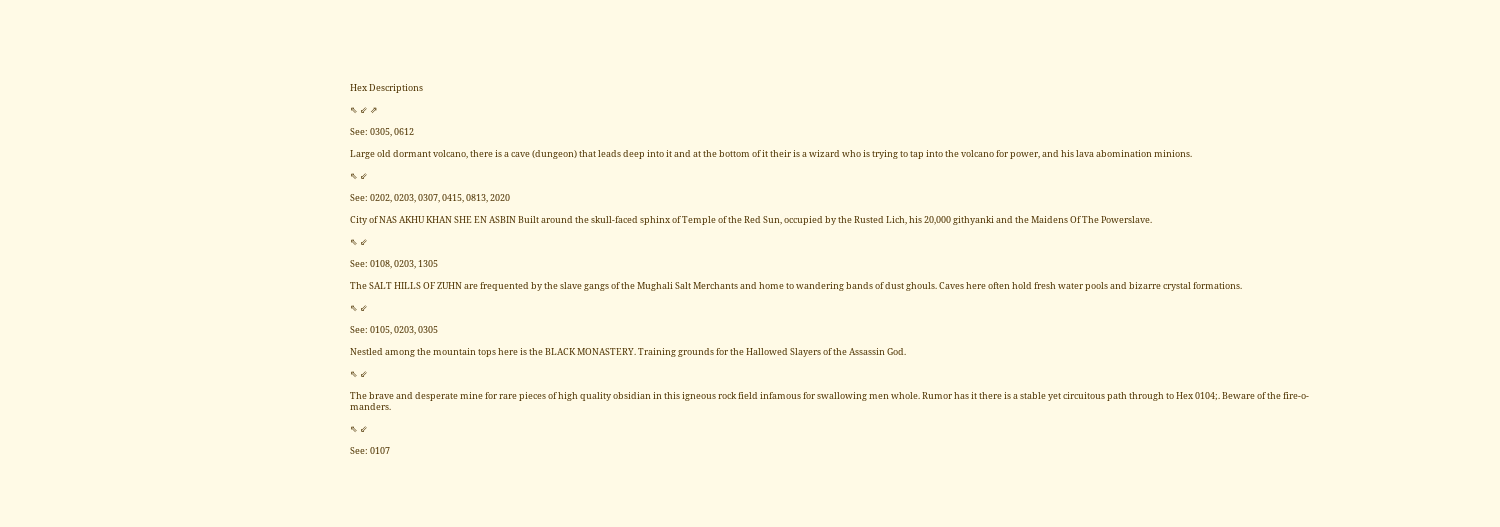Hex Descriptions

⇖ ⇙ ⇗

See: 0305, 0612

Large old dormant volcano, there is a cave (dungeon) that leads deep into it and at the bottom of it their is a wizard who is trying to tap into the volcano for power, and his lava abomination minions.

⇖ ⇙

See: 0202, 0203, 0307, 0415, 0813, 2020

City of NAS AKHU KHAN SHE EN ASBIN Built around the skull-faced sphinx of Temple of the Red Sun, occupied by the Rusted Lich, his 20,000 githyanki and the Maidens Of The Powerslave.

⇖ ⇙

See: 0108, 0203, 1305

The SALT HILLS OF ZUHN are frequented by the slave gangs of the Mughali Salt Merchants and home to wandering bands of dust ghouls. Caves here often hold fresh water pools and bizarre crystal formations.

⇖ ⇙

See: 0105, 0203, 0305

Nestled among the mountain tops here is the BLACK MONASTERY. Training grounds for the Hallowed Slayers of the Assassin God.

⇖ ⇙

The brave and desperate mine for rare pieces of high quality obsidian in this igneous rock field infamous for swallowing men whole. Rumor has it there is a stable yet circuitous path through to Hex 0104;. Beware of the fire-o-manders.

⇖ ⇙

See: 0107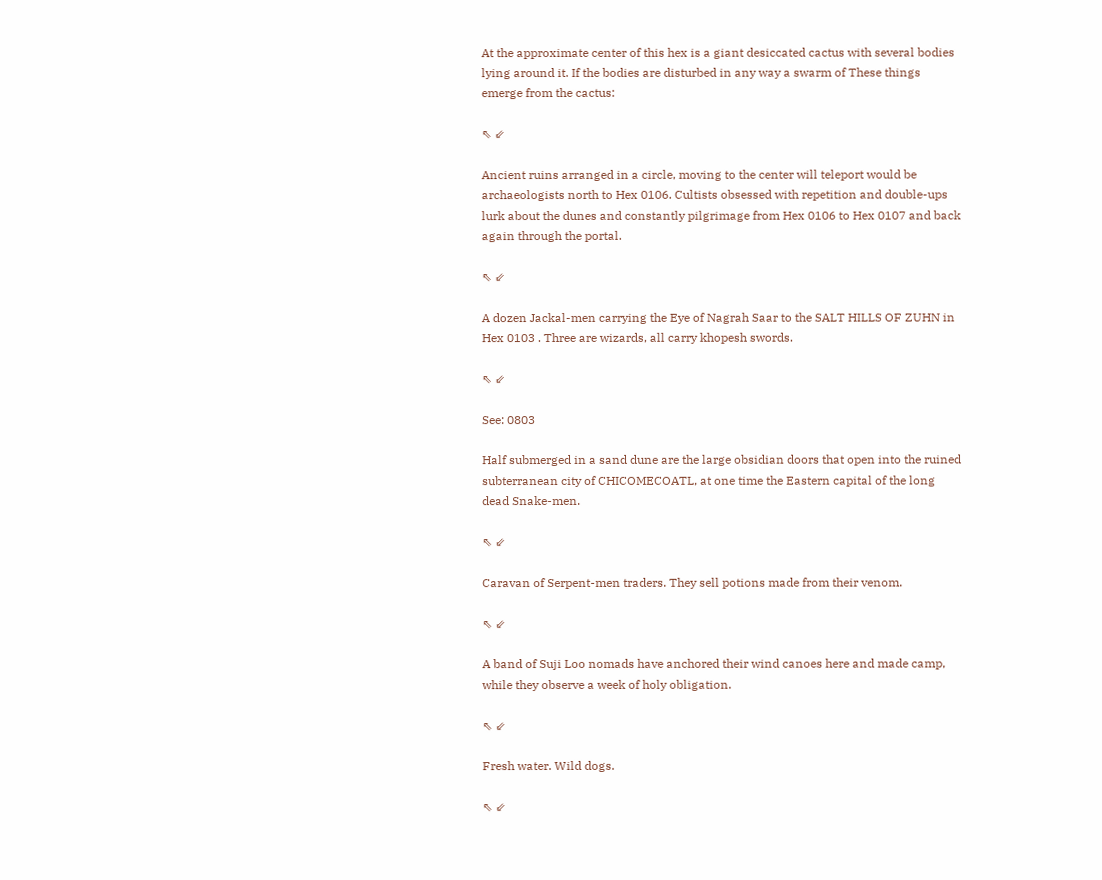At the approximate center of this hex is a giant desiccated cactus with several bodies lying around it. If the bodies are disturbed in any way a swarm of These things emerge from the cactus:

⇖ ⇙

Ancient ruins arranged in a circle, moving to the center will teleport would be archaeologists north to Hex 0106. Cultists obsessed with repetition and double-ups lurk about the dunes and constantly pilgrimage from Hex 0106 to Hex 0107 and back again through the portal.

⇖ ⇙

A dozen Jackal-men carrying the Eye of Nagrah Saar to the SALT HILLS OF ZUHN in Hex 0103 . Three are wizards, all carry khopesh swords.

⇖ ⇙

See: 0803

Half submerged in a sand dune are the large obsidian doors that open into the ruined subterranean city of CHICOMECOATL, at one time the Eastern capital of the long dead Snake-men.

⇖ ⇙

Caravan of Serpent-men traders. They sell potions made from their venom.

⇖ ⇙

A band of Suji Loo nomads have anchored their wind canoes here and made camp, while they observe a week of holy obligation.

⇖ ⇙

Fresh water. Wild dogs.

⇖ ⇙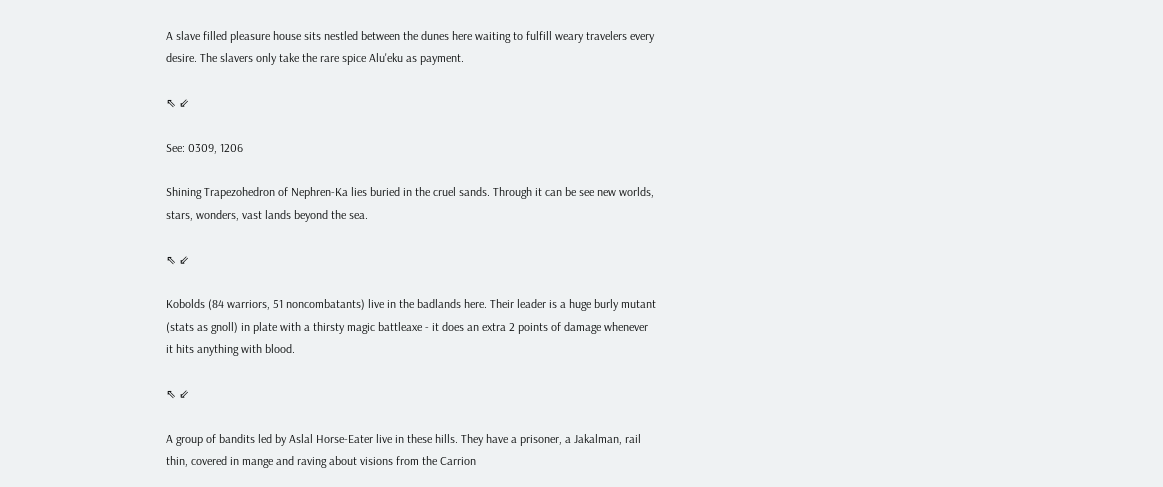A slave filled pleasure house sits nestled between the dunes here waiting to fulfill weary travelers every desire. The slavers only take the rare spice Alu'eku as payment.

⇖ ⇙

See: 0309, 1206

Shining Trapezohedron of Nephren-Ka lies buried in the cruel sands. Through it can be see new worlds, stars, wonders, vast lands beyond the sea.

⇖ ⇙

Kobolds (84 warriors, 51 noncombatants) live in the badlands here. Their leader is a huge burly mutant (stats as gnoll) in plate with a thirsty magic battleaxe - it does an extra 2 points of damage whenever it hits anything with blood.

⇖ ⇙

A group of bandits led by Aslal Horse-Eater live in these hills. They have a prisoner, a Jakalman, rail thin, covered in mange and raving about visions from the Carrion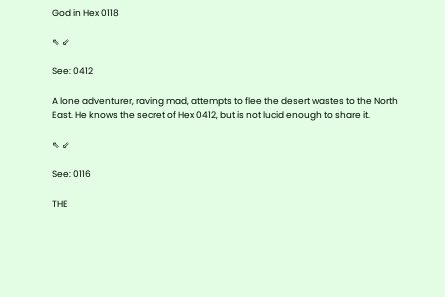God in Hex 0118

⇖ ⇙

See: 0412

A lone adventurer, raving mad, attempts to flee the desert wastes to the North East. He knows the secret of Hex 0412, but is not lucid enough to share it.

⇖ ⇙

See: 0116

THE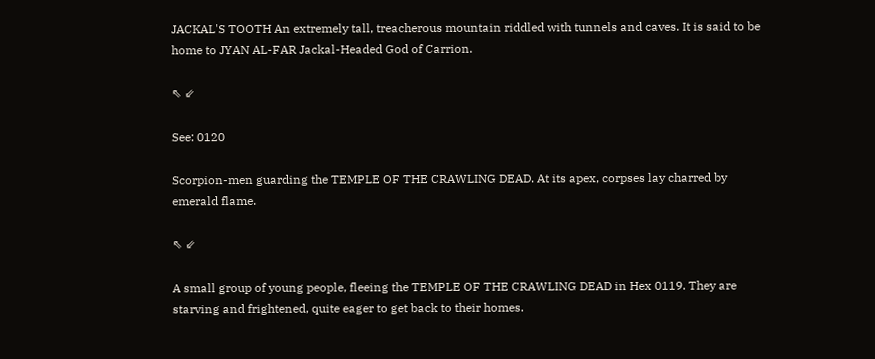JACKAL'S TOOTH An extremely tall, treacherous mountain riddled with tunnels and caves. It is said to be home to JYAN AL-FAR Jackal-Headed God of Carrion.

⇖ ⇙

See: 0120

Scorpion-men guarding the TEMPLE OF THE CRAWLING DEAD. At its apex, corpses lay charred by emerald flame.

⇖ ⇙

A small group of young people, fleeing the TEMPLE OF THE CRAWLING DEAD in Hex 0119. They are starving and frightened, quite eager to get back to their homes.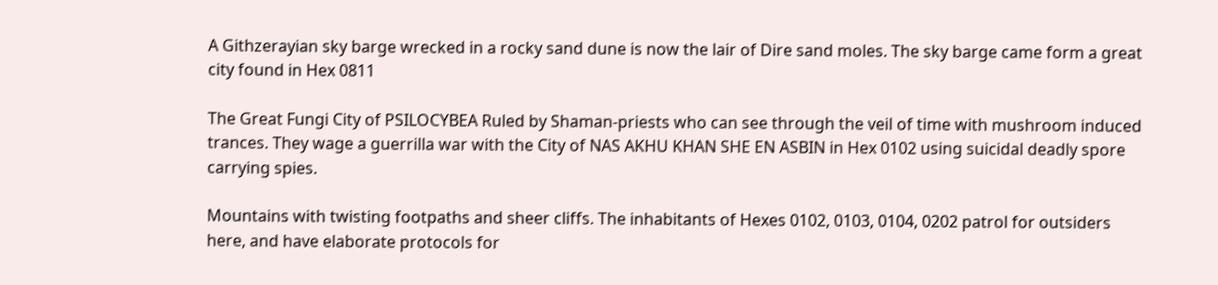A Githzerayian sky barge wrecked in a rocky sand dune is now the lair of Dire sand moles. The sky barge came form a great city found in Hex 0811

The Great Fungi City of PSILOCYBEA Ruled by Shaman-priests who can see through the veil of time with mushroom induced trances. They wage a guerrilla war with the City of NAS AKHU KHAN SHE EN ASBIN in Hex 0102 using suicidal deadly spore carrying spies.

Mountains with twisting footpaths and sheer cliffs. The inhabitants of Hexes 0102, 0103, 0104, 0202 patrol for outsiders here, and have elaborate protocols for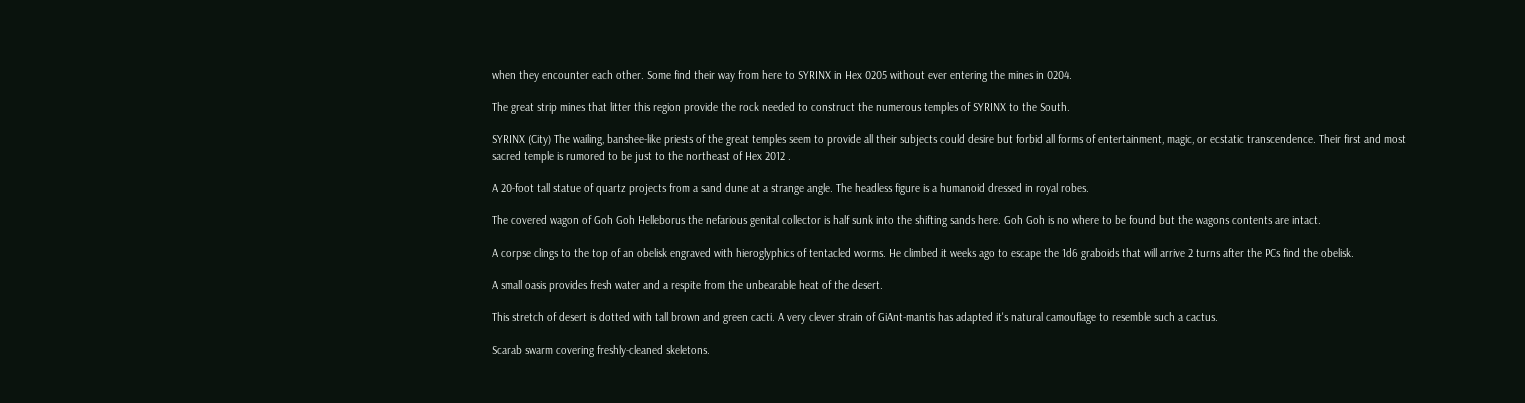when they encounter each other. Some find their way from here to SYRINX in Hex 0205 without ever entering the mines in 0204.

The great strip mines that litter this region provide the rock needed to construct the numerous temples of SYRINX to the South.

SYRINX (City) The wailing, banshee-like priests of the great temples seem to provide all their subjects could desire but forbid all forms of entertainment, magic, or ecstatic transcendence. Their first and most sacred temple is rumored to be just to the northeast of Hex 2012 .

A 20-foot tall statue of quartz projects from a sand dune at a strange angle. The headless figure is a humanoid dressed in royal robes.

The covered wagon of Goh Goh Helleborus the nefarious genital collector is half sunk into the shifting sands here. Goh Goh is no where to be found but the wagons contents are intact.

A corpse clings to the top of an obelisk engraved with hieroglyphics of tentacled worms. He climbed it weeks ago to escape the 1d6 graboids that will arrive 2 turns after the PCs find the obelisk.

A small oasis provides fresh water and a respite from the unbearable heat of the desert.

This stretch of desert is dotted with tall brown and green cacti. A very clever strain of GiAnt-mantis has adapted it's natural camouflage to resemble such a cactus.

Scarab swarm covering freshly-cleaned skeletons.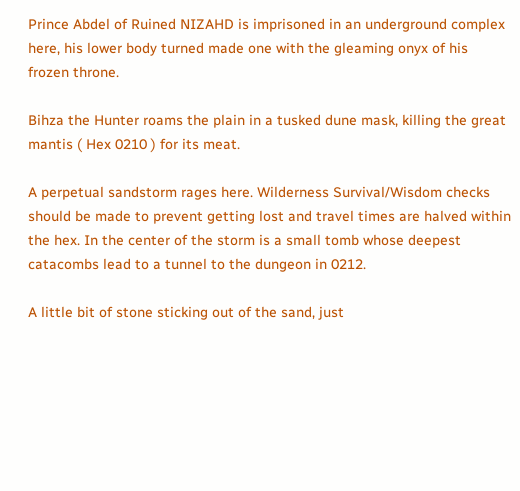Prince Abdel of Ruined NIZAHD is imprisoned in an underground complex here, his lower body turned made one with the gleaming onyx of his frozen throne.

Bihza the Hunter roams the plain in a tusked dune mask, killing the great mantis ( Hex 0210 ) for its meat.

A perpetual sandstorm rages here. Wilderness Survival/Wisdom checks should be made to prevent getting lost and travel times are halved within the hex. In the center of the storm is a small tomb whose deepest catacombs lead to a tunnel to the dungeon in 0212.

A little bit of stone sticking out of the sand, just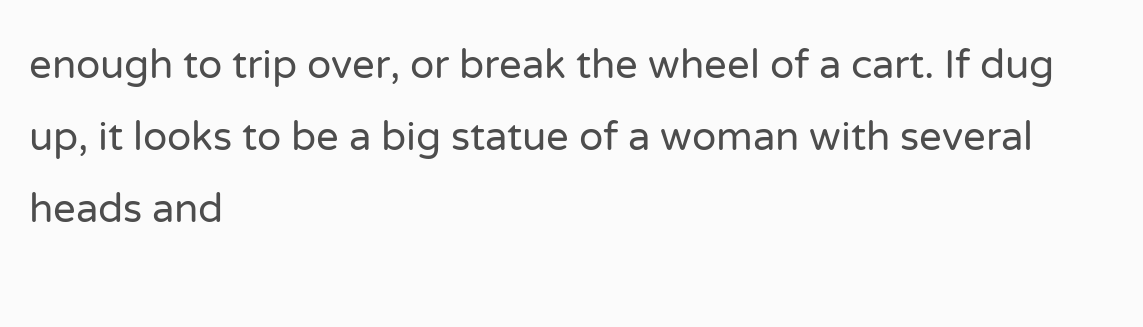enough to trip over, or break the wheel of a cart. If dug up, it looks to be a big statue of a woman with several heads and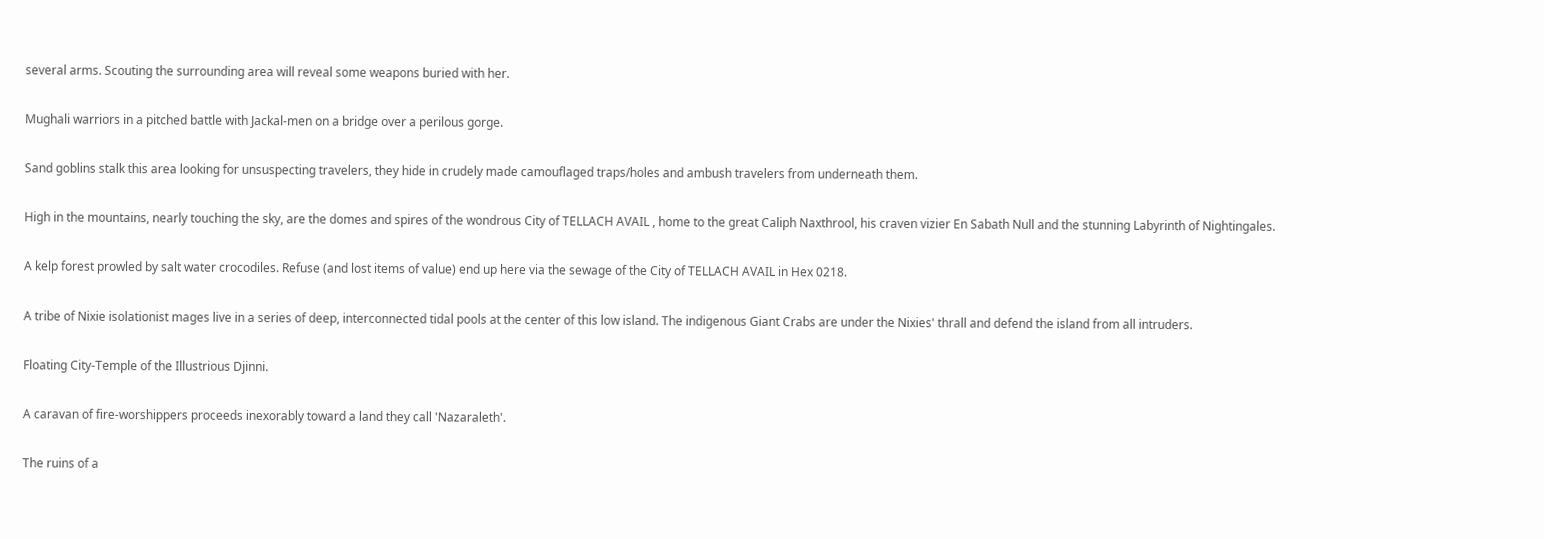several arms. Scouting the surrounding area will reveal some weapons buried with her.

Mughali warriors in a pitched battle with Jackal-men on a bridge over a perilous gorge.

Sand goblins stalk this area looking for unsuspecting travelers, they hide in crudely made camouflaged traps/holes and ambush travelers from underneath them.

High in the mountains, nearly touching the sky, are the domes and spires of the wondrous City of TELLACH AVAIL , home to the great Caliph Naxthrool, his craven vizier En Sabath Null and the stunning Labyrinth of Nightingales.

A kelp forest prowled by salt water crocodiles. Refuse (and lost items of value) end up here via the sewage of the City of TELLACH AVAIL in Hex 0218.

A tribe of Nixie isolationist mages live in a series of deep, interconnected tidal pools at the center of this low island. The indigenous Giant Crabs are under the Nixies' thrall and defend the island from all intruders.

Floating City-Temple of the Illustrious Djinni.

A caravan of fire-worshippers proceeds inexorably toward a land they call 'Nazaraleth'.

The ruins of a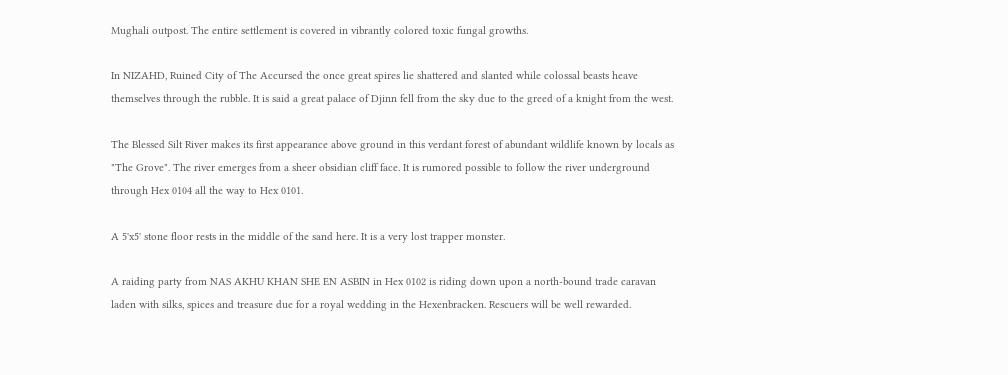Mughali outpost. The entire settlement is covered in vibrantly colored toxic fungal growths.

In NIZAHD, Ruined City of The Accursed the once great spires lie shattered and slanted while colossal beasts heave themselves through the rubble. It is said a great palace of Djinn fell from the sky due to the greed of a knight from the west.

The Blessed Silt River makes its first appearance above ground in this verdant forest of abundant wildlife known by locals as "The Grove". The river emerges from a sheer obsidian cliff face. It is rumored possible to follow the river underground through Hex 0104 all the way to Hex 0101.

A 5'x5' stone floor rests in the middle of the sand here. It is a very lost trapper monster.

A raiding party from NAS AKHU KHAN SHE EN ASBIN in Hex 0102 is riding down upon a north-bound trade caravan laden with silks, spices and treasure due for a royal wedding in the Hexenbracken. Rescuers will be well rewarded.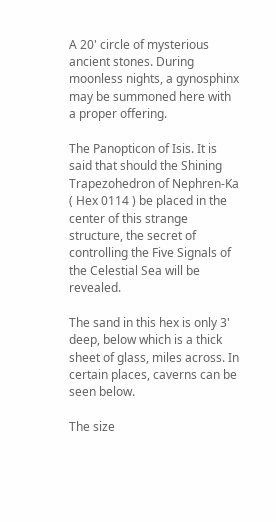A 20' circle of mysterious ancient stones. During moonless nights, a gynosphinx may be summoned here with a proper offering.

The Panopticon of Isis. It is said that should the Shining Trapezohedron of Nephren-Ka ( Hex 0114 ) be placed in the center of this strange structure, the secret of controlling the Five Signals of the Celestial Sea will be revealed.

The sand in this hex is only 3' deep, below which is a thick sheet of glass, miles across. In certain places, caverns can be seen below.

The size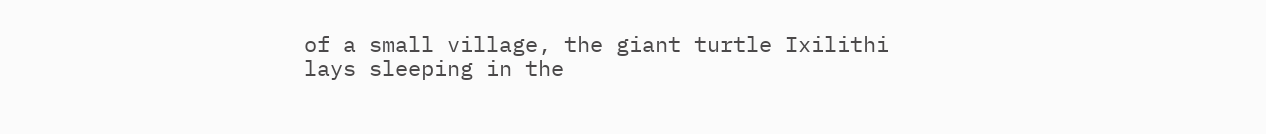of a small village, the giant turtle Ixilithi lays sleeping in the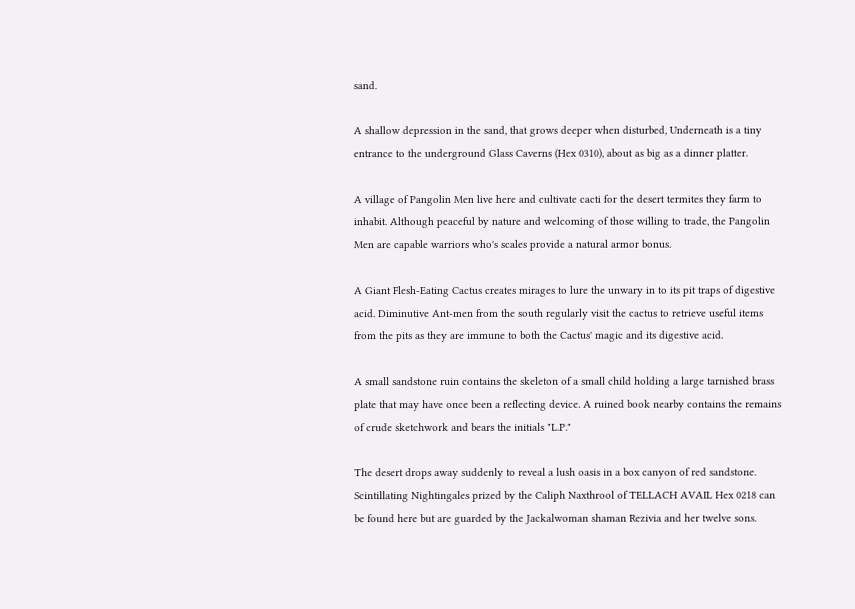sand.

A shallow depression in the sand, that grows deeper when disturbed, Underneath is a tiny entrance to the underground Glass Caverns (Hex 0310), about as big as a dinner platter.

A village of Pangolin Men live here and cultivate cacti for the desert termites they farm to inhabit. Although peaceful by nature and welcoming of those willing to trade, the Pangolin Men are capable warriors who's scales provide a natural armor bonus.

A Giant Flesh-Eating Cactus creates mirages to lure the unwary in to its pit traps of digestive acid. Diminutive Ant-men from the south regularly visit the cactus to retrieve useful items from the pits as they are immune to both the Cactus' magic and its digestive acid.

A small sandstone ruin contains the skeleton of a small child holding a large tarnished brass plate that may have once been a reflecting device. A ruined book nearby contains the remains of crude sketchwork and bears the initials "L.P."

The desert drops away suddenly to reveal a lush oasis in a box canyon of red sandstone. Scintillating Nightingales prized by the Caliph Naxthrool of TELLACH AVAIL Hex 0218 can be found here but are guarded by the Jackalwoman shaman Rezivia and her twelve sons.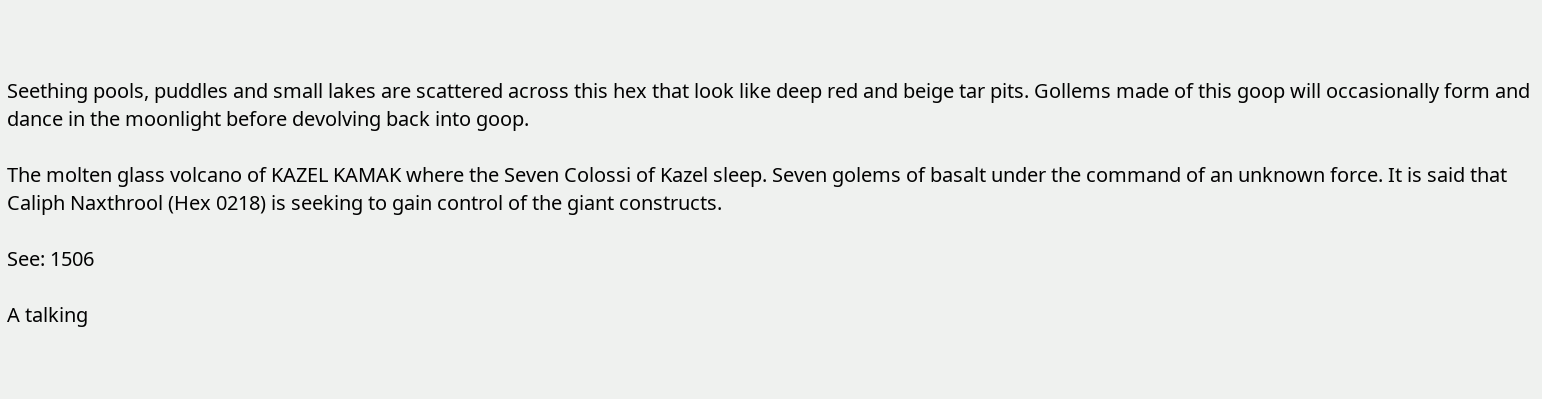Seething pools, puddles and small lakes are scattered across this hex that look like deep red and beige tar pits. Gollems made of this goop will occasionally form and dance in the moonlight before devolving back into goop.

The molten glass volcano of KAZEL KAMAK where the Seven Colossi of Kazel sleep. Seven golems of basalt under the command of an unknown force. It is said that Caliph Naxthrool (Hex 0218) is seeking to gain control of the giant constructs.

See: 1506

A talking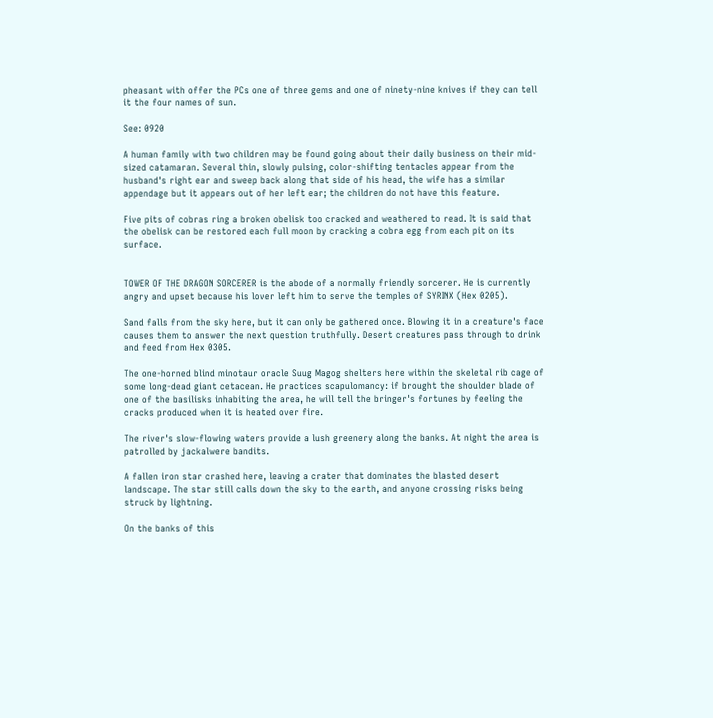pheasant with offer the PCs one of three gems and one of ninety-nine knives if they can tell it the four names of sun.

See: 0920

A human family with two children may be found going about their daily business on their mid-sized catamaran. Several thin, slowly pulsing, color-shifting tentacles appear from the husband's right ear and sweep back along that side of his head, the wife has a similar appendage but it appears out of her left ear; the children do not have this feature.

Five pits of cobras ring a broken obelisk too cracked and weathered to read. It is said that the obelisk can be restored each full moon by cracking a cobra egg from each pit on its surface.


TOWER OF THE DRAGON SORCERER is the abode of a normally friendly sorcerer. He is currently angry and upset because his lover left him to serve the temples of SYRINX (Hex 0205).

Sand falls from the sky here, but it can only be gathered once. Blowing it in a creature's face causes them to answer the next question truthfully. Desert creatures pass through to drink and feed from Hex 0305.

The one-horned blind minotaur oracle Suug Magog shelters here within the skeletal rib cage of some long-dead giant cetacean. He practices scapulomancy: if brought the shoulder blade of one of the basilisks inhabiting the area, he will tell the bringer's fortunes by feeling the cracks produced when it is heated over fire.

The river's slow-flowing waters provide a lush greenery along the banks. At night the area is patrolled by jackalwere bandits.

A fallen iron star crashed here, leaving a crater that dominates the blasted desert landscape. The star still calls down the sky to the earth, and anyone crossing risks being struck by lightning.

On the banks of this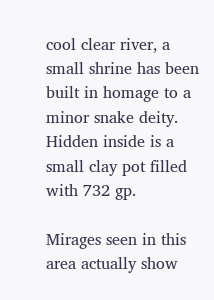cool clear river, a small shrine has been built in homage to a minor snake deity. Hidden inside is a small clay pot filled with 732 gp.

Mirages seen in this area actually show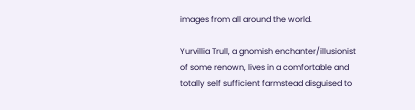images from all around the world.

Yurvillia Trull, a gnomish enchanter/illusionist of some renown, lives in a comfortable and totally self sufficient farmstead disguised to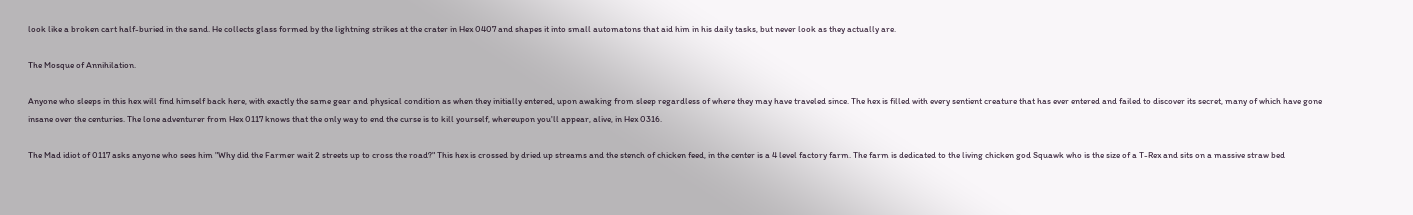look like a broken cart half-buried in the sand. He collects glass formed by the lightning strikes at the crater in Hex 0407 and shapes it into small automatons that aid him in his daily tasks, but never look as they actually are.

The Mosque of Annihilation.

Anyone who sleeps in this hex will find himself back here, with exactly the same gear and physical condition as when they initially entered, upon awaking from sleep regardless of where they may have traveled since. The hex is filled with every sentient creature that has ever entered and failed to discover its secret, many of which have gone insane over the centuries. The lone adventurer from Hex 0117 knows that the only way to end the curse is to kill yourself, whereupon you'll appear, alive, in Hex 0316.

The Mad idiot of 0117 asks anyone who sees him "Why did the Farmer wait 2 streets up to cross the road?" This hex is crossed by dried up streams and the stench of chicken feed, in the center is a 4 level factory farm. The farm is dedicated to the living chicken god Squawk who is the size of a T-Rex and sits on a massive straw bed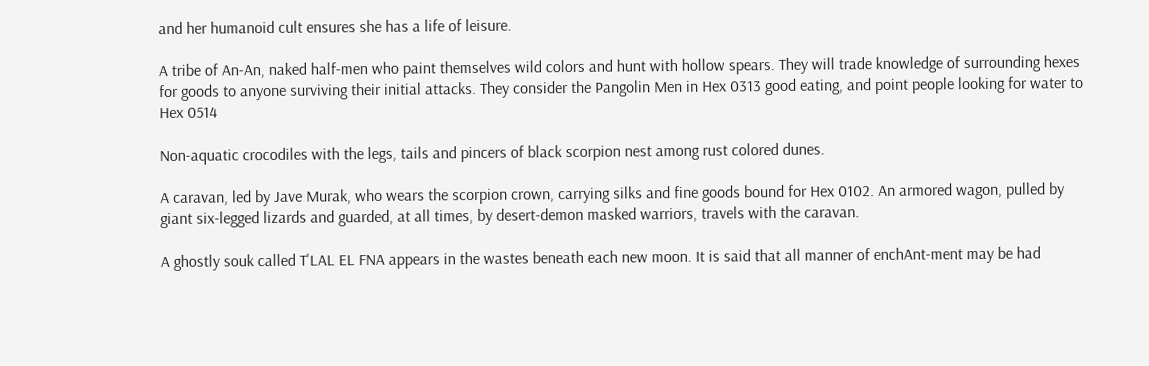and her humanoid cult ensures she has a life of leisure.

A tribe of An-An, naked half-men who paint themselves wild colors and hunt with hollow spears. They will trade knowledge of surrounding hexes for goods to anyone surviving their initial attacks. They consider the Pangolin Men in Hex 0313 good eating, and point people looking for water to Hex 0514

Non-aquatic crocodiles with the legs, tails and pincers of black scorpion nest among rust colored dunes.

A caravan, led by Jave Murak, who wears the scorpion crown, carrying silks and fine goods bound for Hex 0102. An armored wagon, pulled by giant six-legged lizards and guarded, at all times, by desert-demon masked warriors, travels with the caravan.

A ghostly souk called T'LAL EL FNA appears in the wastes beneath each new moon. It is said that all manner of enchAnt-ment may be had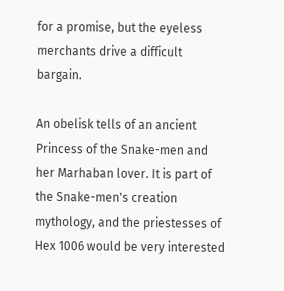for a promise, but the eyeless merchants drive a difficult bargain.

An obelisk tells of an ancient Princess of the Snake-men and her Marhaban lover. It is part of the Snake-men's creation mythology, and the priestesses of Hex 1006 would be very interested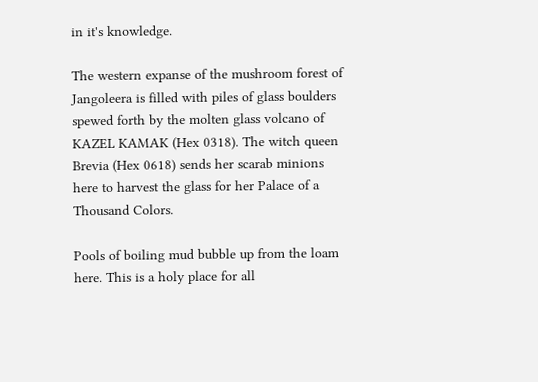in it's knowledge.

The western expanse of the mushroom forest of Jangoleera is filled with piles of glass boulders spewed forth by the molten glass volcano of KAZEL KAMAK (Hex 0318). The witch queen Brevia (Hex 0618) sends her scarab minions here to harvest the glass for her Palace of a Thousand Colors.

Pools of boiling mud bubble up from the loam here. This is a holy place for all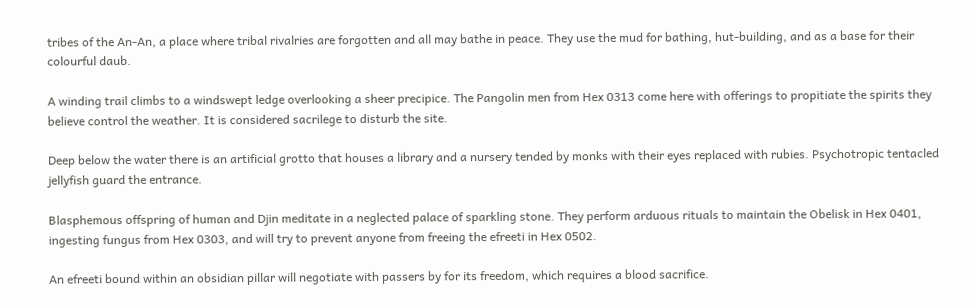tribes of the An-An, a place where tribal rivalries are forgotten and all may bathe in peace. They use the mud for bathing, hut-building, and as a base for their colourful daub.

A winding trail climbs to a windswept ledge overlooking a sheer precipice. The Pangolin men from Hex 0313 come here with offerings to propitiate the spirits they believe control the weather. It is considered sacrilege to disturb the site.

Deep below the water there is an artificial grotto that houses a library and a nursery tended by monks with their eyes replaced with rubies. Psychotropic tentacled jellyfish guard the entrance.

Blasphemous offspring of human and Djin meditate in a neglected palace of sparkling stone. They perform arduous rituals to maintain the Obelisk in Hex 0401, ingesting fungus from Hex 0303, and will try to prevent anyone from freeing the efreeti in Hex 0502.

An efreeti bound within an obsidian pillar will negotiate with passers by for its freedom, which requires a blood sacrifice.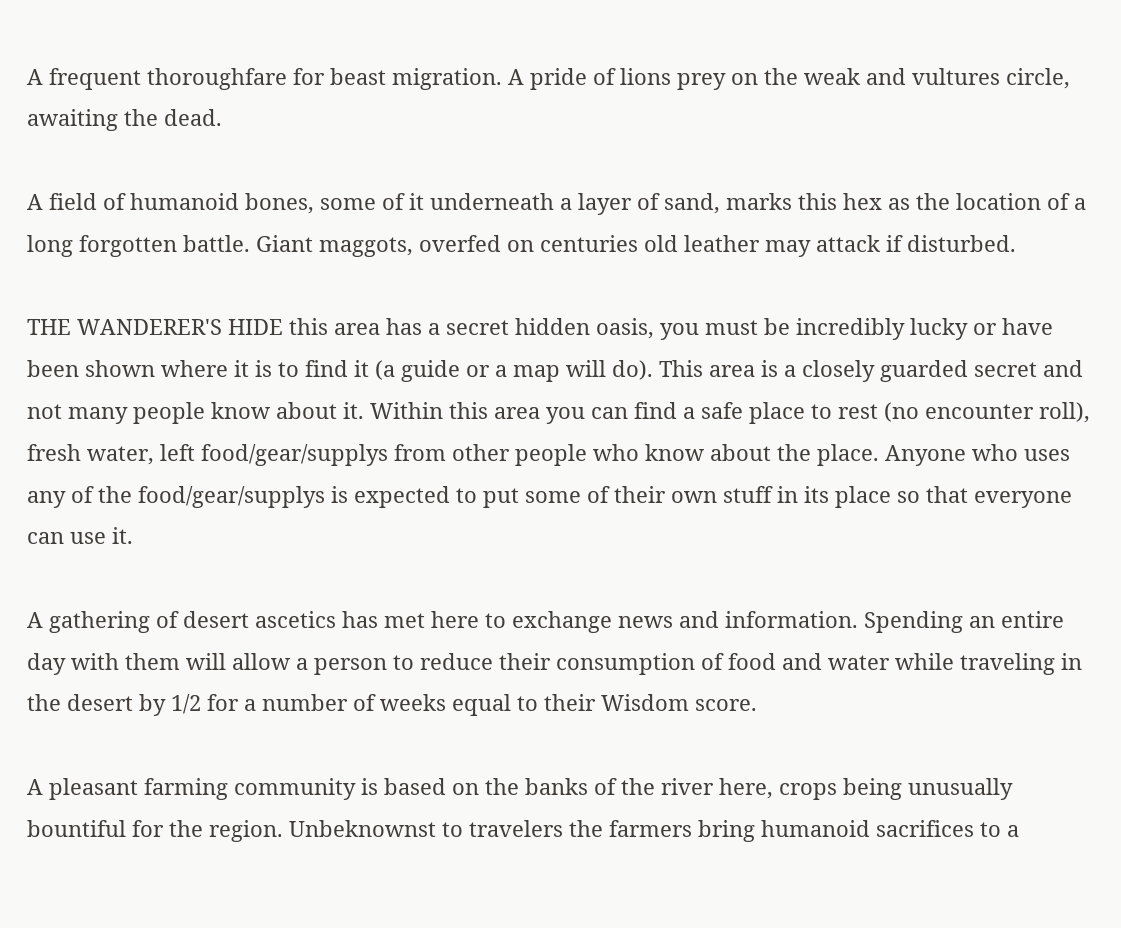A frequent thoroughfare for beast migration. A pride of lions prey on the weak and vultures circle, awaiting the dead.

A field of humanoid bones, some of it underneath a layer of sand, marks this hex as the location of a long forgotten battle. Giant maggots, overfed on centuries old leather may attack if disturbed.

THE WANDERER'S HIDE this area has a secret hidden oasis, you must be incredibly lucky or have been shown where it is to find it (a guide or a map will do). This area is a closely guarded secret and not many people know about it. Within this area you can find a safe place to rest (no encounter roll), fresh water, left food/gear/supplys from other people who know about the place. Anyone who uses any of the food/gear/supplys is expected to put some of their own stuff in its place so that everyone can use it.

A gathering of desert ascetics has met here to exchange news and information. Spending an entire day with them will allow a person to reduce their consumption of food and water while traveling in the desert by 1/2 for a number of weeks equal to their Wisdom score.

A pleasant farming community is based on the banks of the river here, crops being unusually bountiful for the region. Unbeknownst to travelers the farmers bring humanoid sacrifices to a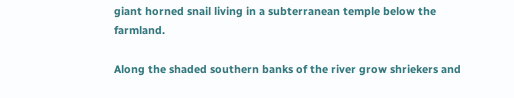giant horned snail living in a subterranean temple below the farmland.

Along the shaded southern banks of the river grow shriekers and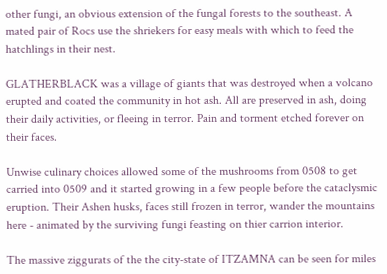other fungi, an obvious extension of the fungal forests to the southeast. A mated pair of Rocs use the shriekers for easy meals with which to feed the hatchlings in their nest.

GLATHERBLACK was a village of giants that was destroyed when a volcano erupted and coated the community in hot ash. All are preserved in ash, doing their daily activities, or fleeing in terror. Pain and torment etched forever on their faces.

Unwise culinary choices allowed some of the mushrooms from 0508 to get carried into 0509 and it started growing in a few people before the cataclysmic eruption. Their Ashen husks, faces still frozen in terror, wander the mountains here - animated by the surviving fungi feasting on thier carrion interior.

The massive ziggurats of the the city-state of ITZAMNA can be seen for miles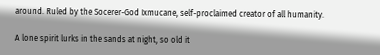around. Ruled by the Socerer-God Ixmucane, self-proclaimed creator of all humanity.

A lone spirit lurks in the sands at night, so old it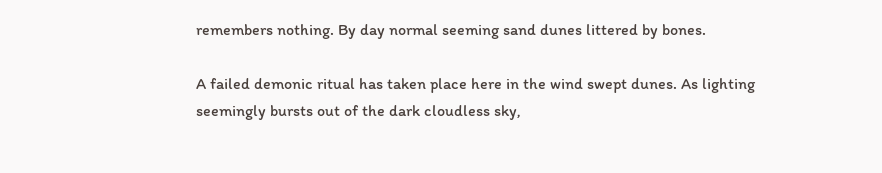remembers nothing. By day normal seeming sand dunes littered by bones.

A failed demonic ritual has taken place here in the wind swept dunes. As lighting seemingly bursts out of the dark cloudless sky,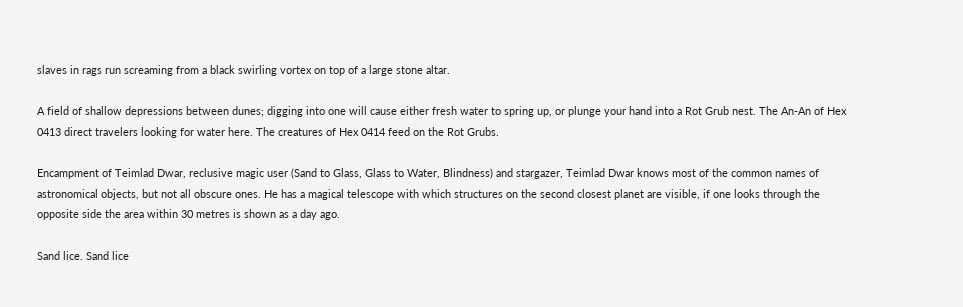slaves in rags run screaming from a black swirling vortex on top of a large stone altar.

A field of shallow depressions between dunes; digging into one will cause either fresh water to spring up, or plunge your hand into a Rot Grub nest. The An-An of Hex 0413 direct travelers looking for water here. The creatures of Hex 0414 feed on the Rot Grubs.

Encampment of Teimlad Dwar, reclusive magic user (Sand to Glass, Glass to Water, Blindness) and stargazer, Teimlad Dwar knows most of the common names of astronomical objects, but not all obscure ones. He has a magical telescope with which structures on the second closest planet are visible, if one looks through the opposite side the area within 30 metres is shown as a day ago.

Sand lice. Sand lice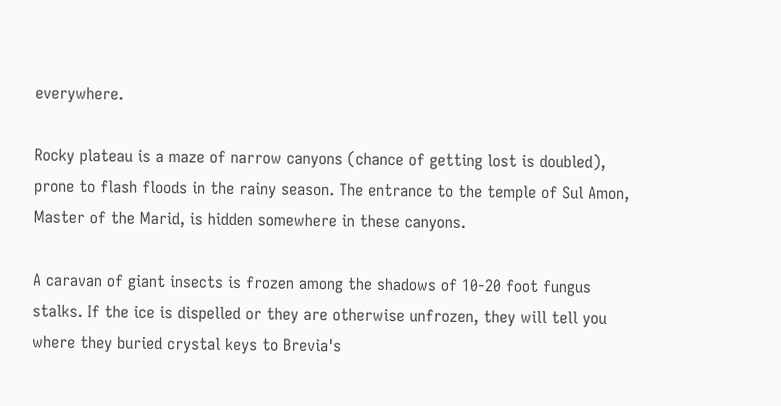everywhere.

Rocky plateau is a maze of narrow canyons (chance of getting lost is doubled), prone to flash floods in the rainy season. The entrance to the temple of Sul Amon, Master of the Marid, is hidden somewhere in these canyons.

A caravan of giant insects is frozen among the shadows of 10-20 foot fungus stalks. If the ice is dispelled or they are otherwise unfrozen, they will tell you where they buried crystal keys to Brevia's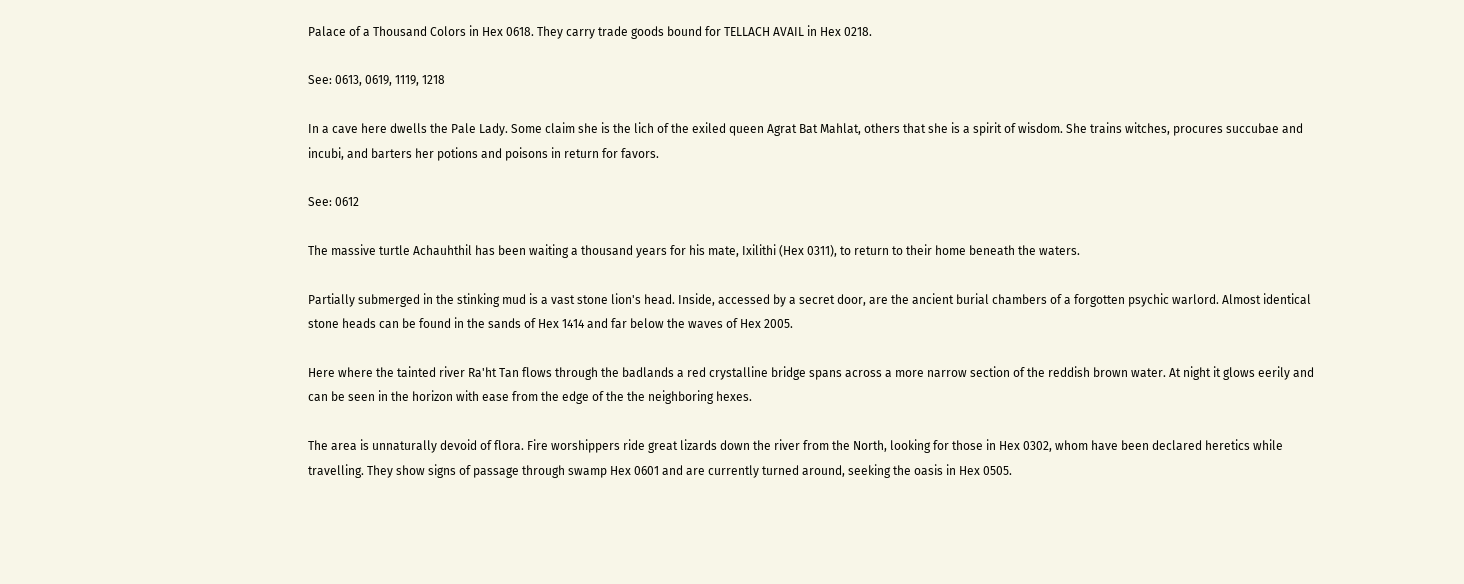Palace of a Thousand Colors in Hex 0618. They carry trade goods bound for TELLACH AVAIL in Hex 0218.

See: 0613, 0619, 1119, 1218

In a cave here dwells the Pale Lady. Some claim she is the lich of the exiled queen Agrat Bat Mahlat, others that she is a spirit of wisdom. She trains witches, procures succubae and incubi, and barters her potions and poisons in return for favors.

See: 0612

The massive turtle Achauhthil has been waiting a thousand years for his mate, Ixilithi (Hex 0311), to return to their home beneath the waters.

Partially submerged in the stinking mud is a vast stone lion's head. Inside, accessed by a secret door, are the ancient burial chambers of a forgotten psychic warlord. Almost identical stone heads can be found in the sands of Hex 1414 and far below the waves of Hex 2005.

Here where the tainted river Ra'ht Tan flows through the badlands a red crystalline bridge spans across a more narrow section of the reddish brown water. At night it glows eerily and can be seen in the horizon with ease from the edge of the the neighboring hexes.

The area is unnaturally devoid of flora. Fire worshippers ride great lizards down the river from the North, looking for those in Hex 0302, whom have been declared heretics while travelling. They show signs of passage through swamp Hex 0601 and are currently turned around, seeking the oasis in Hex 0505.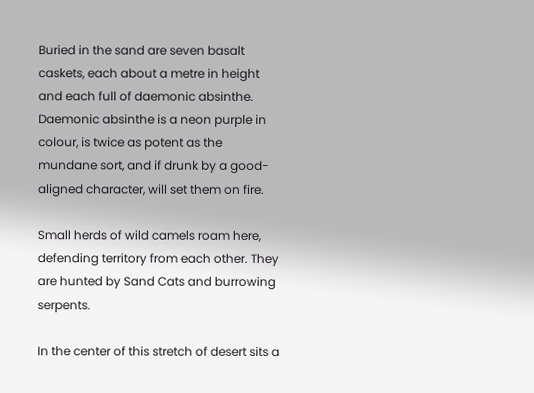Buried in the sand are seven basalt caskets, each about a metre in height and each full of daemonic absinthe. Daemonic absinthe is a neon purple in colour, is twice as potent as the mundane sort, and if drunk by a good-aligned character, will set them on fire.

Small herds of wild camels roam here, defending territory from each other. They are hunted by Sand Cats and burrowing serpents.

In the center of this stretch of desert sits a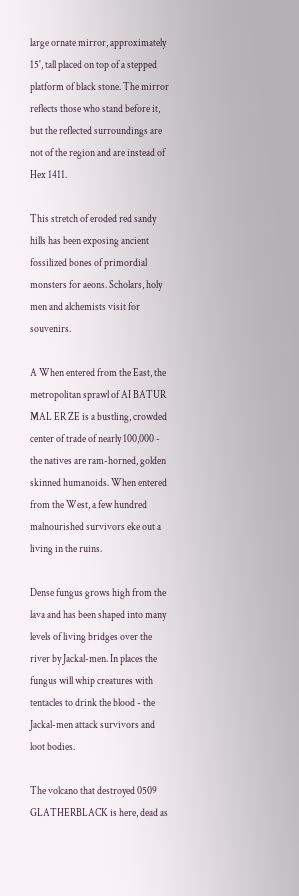large ornate mirror, approximately 15', tall placed on top of a stepped platform of black stone. The mirror reflects those who stand before it, but the reflected surroundings are not of the region and are instead of Hex 1411.

This stretch of eroded red sandy hills has been exposing ancient fossilized bones of primordial monsters for aeons. Scholars, holy men and alchemists visit for souvenirs.

A When entered from the East, the metropolitan sprawl of AI BATUR MAL ER ZE is a bustling, crowded center of trade of nearly 100,000 - the natives are ram-horned, golden skinned humanoids. When entered from the West, a few hundred malnourished survivors eke out a living in the ruins.

Dense fungus grows high from the lava and has been shaped into many levels of living bridges over the river by Jackal-men. In places the fungus will whip creatures with tentacles to drink the blood - the Jackal-men attack survivors and loot bodies.

The volcano that destroyed 0509 GLATHERBLACK is here, dead as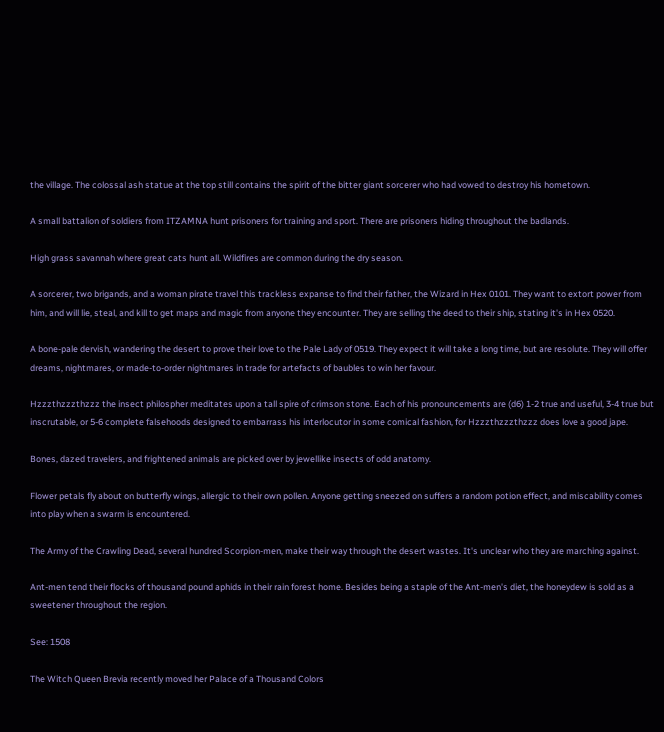the village. The colossal ash statue at the top still contains the spirit of the bitter giant sorcerer who had vowed to destroy his hometown.

A small battalion of soldiers from ITZAMNA hunt prisoners for training and sport. There are prisoners hiding throughout the badlands.

High grass savannah where great cats hunt all. Wildfires are common during the dry season.

A sorcerer, two brigands, and a woman pirate travel this trackless expanse to find their father, the Wizard in Hex 0101. They want to extort power from him, and will lie, steal, and kill to get maps and magic from anyone they encounter. They are selling the deed to their ship, stating it's in Hex 0520.

A bone-pale dervish, wandering the desert to prove their love to the Pale Lady of 0519. They expect it will take a long time, but are resolute. They will offer dreams, nightmares, or made-to-order nightmares in trade for artefacts of baubles to win her favour.

Hzzzthzzzthzzz the insect philospher meditates upon a tall spire of crimson stone. Each of his pronouncements are (d6) 1-2 true and useful, 3-4 true but inscrutable, or 5-6 complete falsehoods designed to embarrass his interlocutor in some comical fashion, for Hzzzthzzzthzzz does love a good jape.

Bones, dazed travelers, and frightened animals are picked over by jewellike insects of odd anatomy.

Flower petals fly about on butterfly wings, allergic to their own pollen. Anyone getting sneezed on suffers a random potion effect, and miscability comes into play when a swarm is encountered.

The Army of the Crawling Dead, several hundred Scorpion-men, make their way through the desert wastes. It's unclear who they are marching against.

Ant-men tend their flocks of thousand pound aphids in their rain forest home. Besides being a staple of the Ant-men's diet, the honeydew is sold as a sweetener throughout the region.

See: 1508

The Witch Queen Brevia recently moved her Palace of a Thousand Colors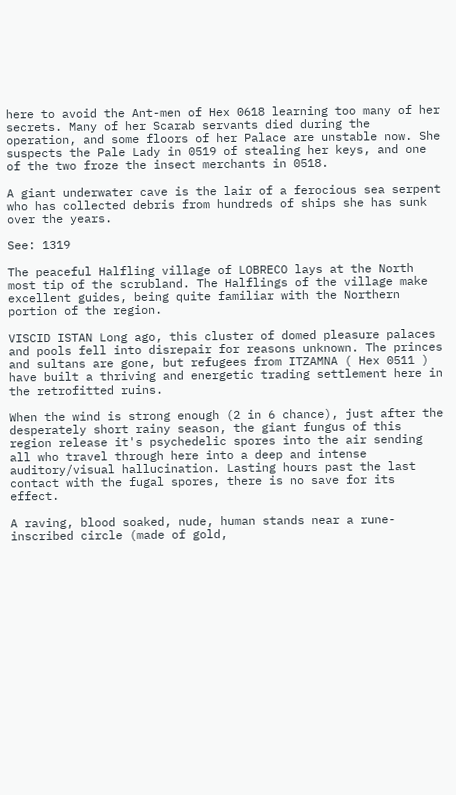here to avoid the Ant-men of Hex 0618 learning too many of her secrets. Many of her Scarab servants died during the operation, and some floors of her Palace are unstable now. She suspects the Pale Lady in 0519 of stealing her keys, and one of the two froze the insect merchants in 0518.

A giant underwater cave is the lair of a ferocious sea serpent who has collected debris from hundreds of ships she has sunk over the years.

See: 1319

The peaceful Halfling village of LOBRECO lays at the North most tip of the scrubland. The Halflings of the village make excellent guides, being quite familiar with the Northern portion of the region.

VISCID ISTAN Long ago, this cluster of domed pleasure palaces and pools fell into disrepair for reasons unknown. The princes and sultans are gone, but refugees from ITZAMNA ( Hex 0511 ) have built a thriving and energetic trading settlement here in the retrofitted ruins.

When the wind is strong enough (2 in 6 chance), just after the desperately short rainy season, the giant fungus of this region release it's psychedelic spores into the air sending all who travel through here into a deep and intense auditory/visual hallucination. Lasting hours past the last contact with the fugal spores, there is no save for its effect.

A raving, blood soaked, nude, human stands near a rune-inscribed circle (made of gold,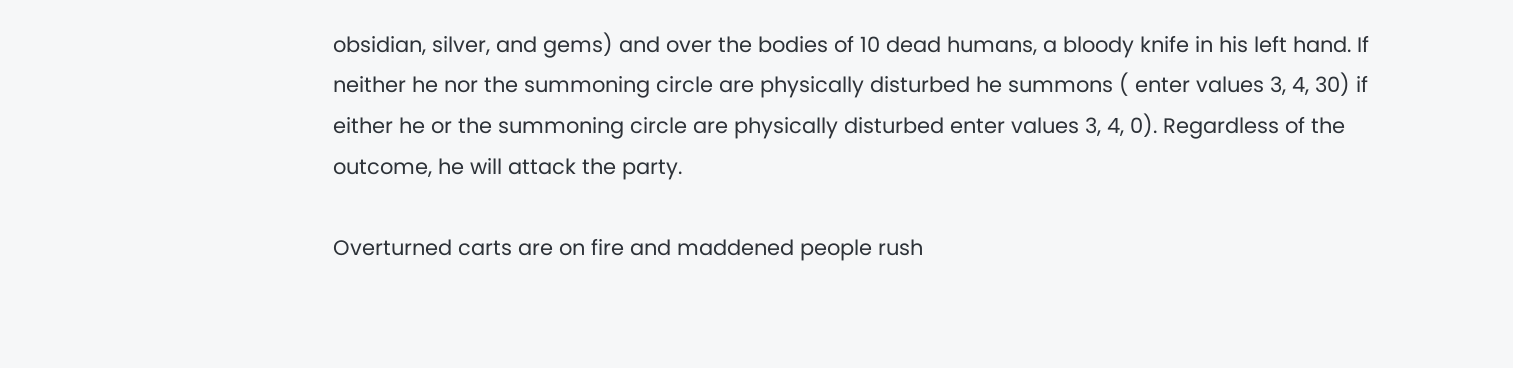obsidian, silver, and gems) and over the bodies of 10 dead humans, a bloody knife in his left hand. If neither he nor the summoning circle are physically disturbed he summons ( enter values 3, 4, 30) if either he or the summoning circle are physically disturbed enter values 3, 4, 0). Regardless of the outcome, he will attack the party.

Overturned carts are on fire and maddened people rush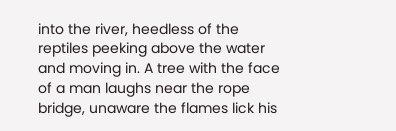into the river, heedless of the reptiles peeking above the water and moving in. A tree with the face of a man laughs near the rope bridge, unaware the flames lick his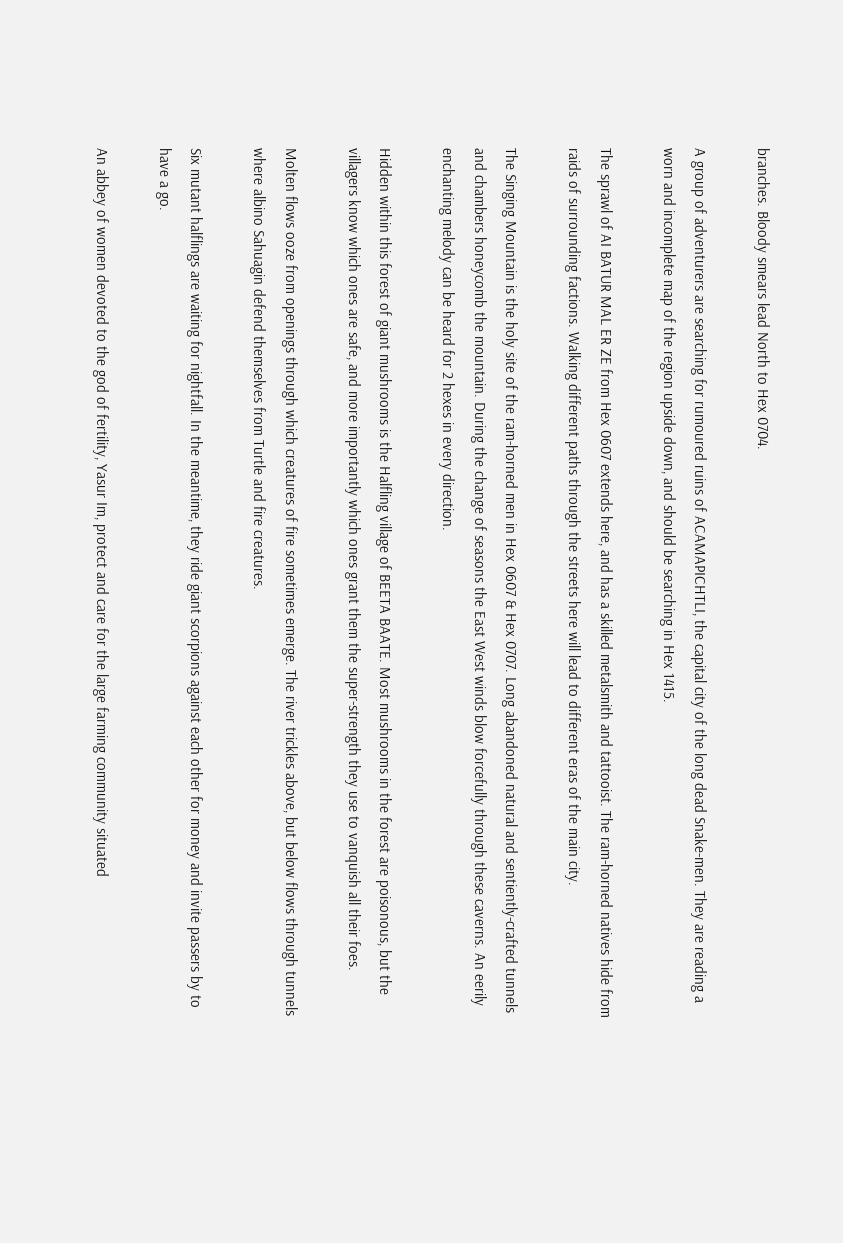branches. Bloody smears lead North to Hex 0704.

A group of adventurers are searching for rumoured ruins of ACAMAPICHTLI, the capital city of the long dead Snake-men. They are reading a worn and incomplete map of the region upside down, and should be searching in Hex 1415.

The sprawl of AI BATUR MAL ER ZE from Hex 0607 extends here, and has a skilled metalsmith and tattooist. The ram-horned natives hide from raids of surrounding factions. Walking different paths through the streets here will lead to different eras of the main city.

The Singing Mountain is the holy site of the ram-horned men in Hex 0607 & Hex 0707. Long abandoned natural and sentiently-crafted tunnels and chambers honeycomb the mountain. During the change of seasons the East West winds blow forcefully through these caverns. An eerily enchanting melody can be heard for 2 hexes in every direction.

Hidden within this forest of giant mushrooms is the Halfling village of BEETA BAATE. Most mushrooms in the forest are poisonous, but the villagers know which ones are safe, and more importantly which ones grant them the super-strength they use to vanquish all their foes.

Molten flows ooze from openings through which creatures of fire sometimes emerge. The river trickles above, but below flows through tunnels where albino Sahuagin defend themselves from Turtle and fire creatures.

Six mutant halflings are waiting for nightfall. In the meantime, they ride giant scorpions against each other for money and invite passers by to have a go.

An abbey of women devoted to the god of fertility, Yasur Im, protect and care for the large farming community situated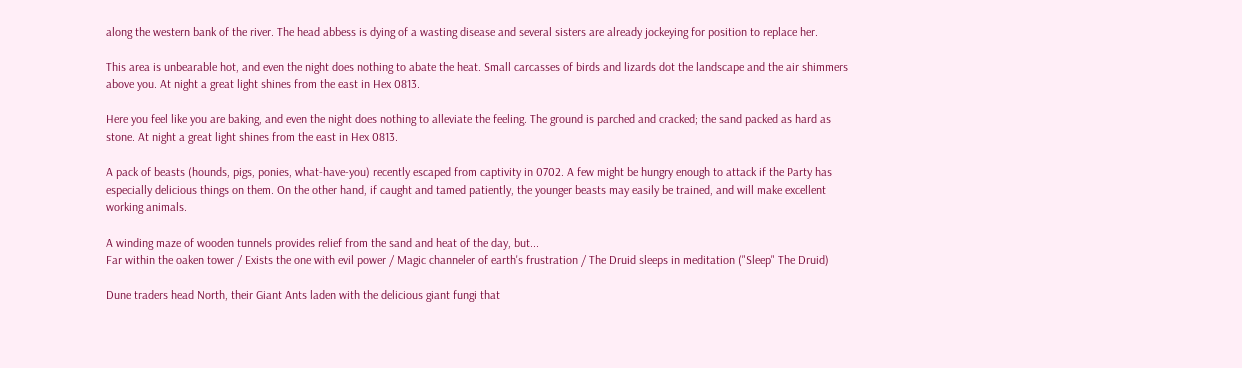along the western bank of the river. The head abbess is dying of a wasting disease and several sisters are already jockeying for position to replace her.

This area is unbearable hot, and even the night does nothing to abate the heat. Small carcasses of birds and lizards dot the landscape and the air shimmers above you. At night a great light shines from the east in Hex 0813.

Here you feel like you are baking, and even the night does nothing to alleviate the feeling. The ground is parched and cracked; the sand packed as hard as stone. At night a great light shines from the east in Hex 0813.

A pack of beasts (hounds, pigs, ponies, what-have-you) recently escaped from captivity in 0702. A few might be hungry enough to attack if the Party has especially delicious things on them. On the other hand, if caught and tamed patiently, the younger beasts may easily be trained, and will make excellent working animals.

A winding maze of wooden tunnels provides relief from the sand and heat of the day, but...
Far within the oaken tower / Exists the one with evil power / Magic channeler of earth's frustration / The Druid sleeps in meditation ("Sleep" The Druid)

Dune traders head North, their Giant Ants laden with the delicious giant fungi that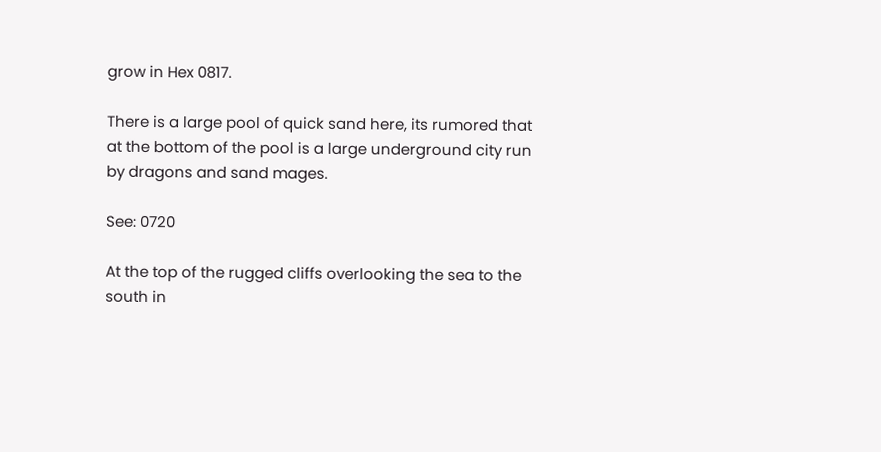grow in Hex 0817.

There is a large pool of quick sand here, its rumored that at the bottom of the pool is a large underground city run by dragons and sand mages.

See: 0720

At the top of the rugged cliffs overlooking the sea to the south in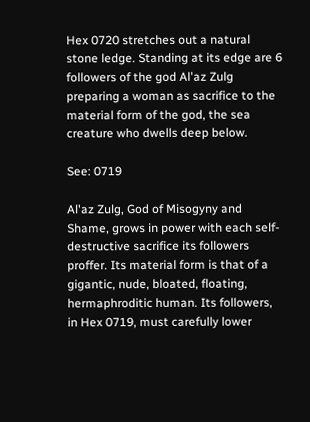Hex 0720 stretches out a natural stone ledge. Standing at its edge are 6 followers of the god Al'az Zulg preparing a woman as sacrifice to the material form of the god, the sea creature who dwells deep below.

See: 0719

Al'az Zulg, God of Misogyny and Shame, grows in power with each self-destructive sacrifice its followers proffer. Its material form is that of a gigantic, nude, bloated, floating, hermaphroditic human. Its followers, in Hex 0719, must carefully lower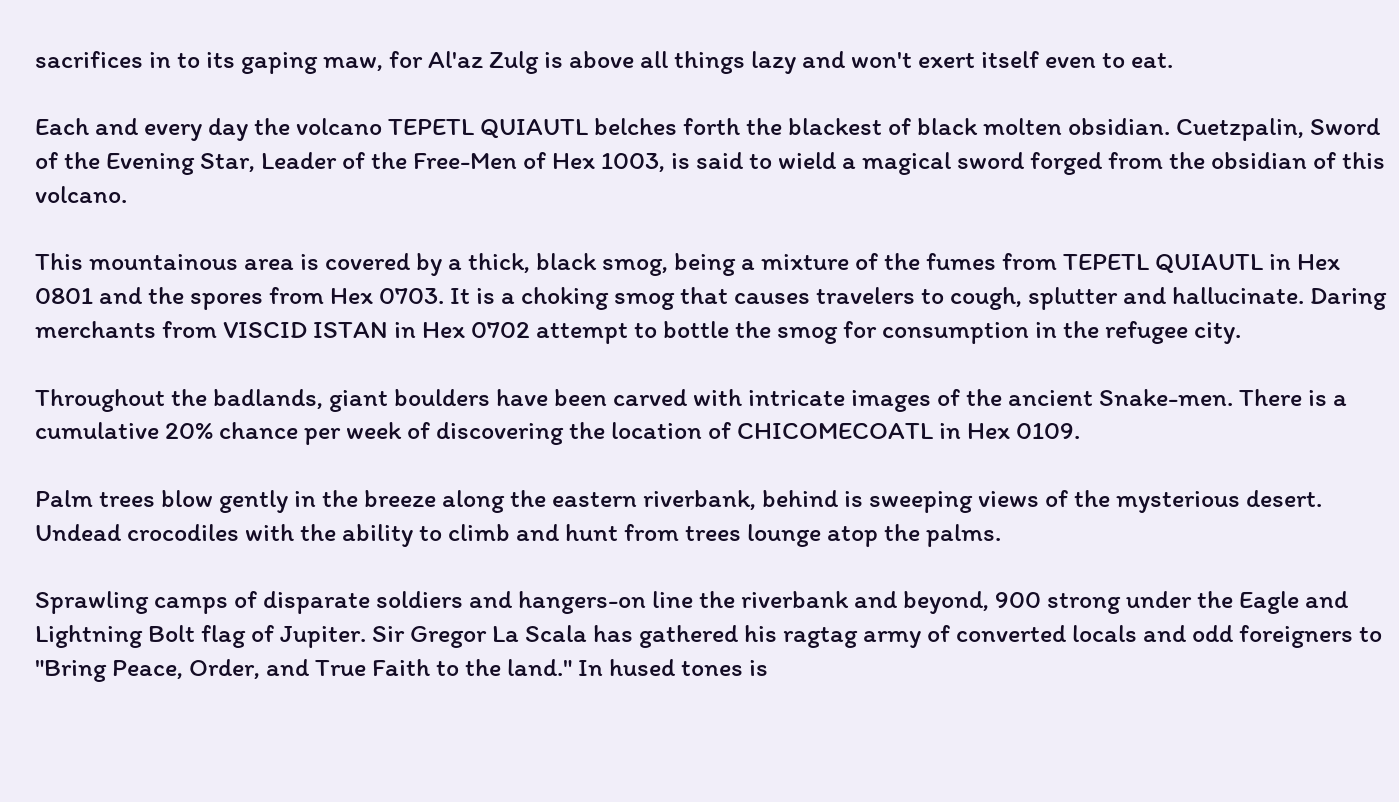sacrifices in to its gaping maw, for Al'az Zulg is above all things lazy and won't exert itself even to eat.

Each and every day the volcano TEPETL QUIAUTL belches forth the blackest of black molten obsidian. Cuetzpalin, Sword of the Evening Star, Leader of the Free-Men of Hex 1003, is said to wield a magical sword forged from the obsidian of this volcano.

This mountainous area is covered by a thick, black smog, being a mixture of the fumes from TEPETL QUIAUTL in Hex 0801 and the spores from Hex 0703. It is a choking smog that causes travelers to cough, splutter and hallucinate. Daring merchants from VISCID ISTAN in Hex 0702 attempt to bottle the smog for consumption in the refugee city.

Throughout the badlands, giant boulders have been carved with intricate images of the ancient Snake-men. There is a cumulative 20% chance per week of discovering the location of CHICOMECOATL in Hex 0109.

Palm trees blow gently in the breeze along the eastern riverbank, behind is sweeping views of the mysterious desert. Undead crocodiles with the ability to climb and hunt from trees lounge atop the palms.

Sprawling camps of disparate soldiers and hangers-on line the riverbank and beyond, 900 strong under the Eagle and Lightning Bolt flag of Jupiter. Sir Gregor La Scala has gathered his ragtag army of converted locals and odd foreigners to "Bring Peace, Order, and True Faith to the land." In hused tones is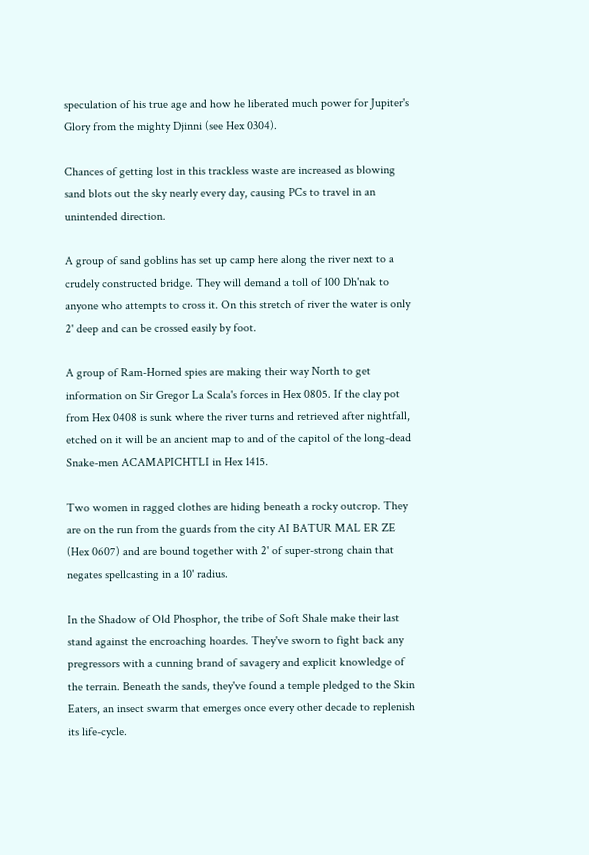speculation of his true age and how he liberated much power for Jupiter's Glory from the mighty Djinni (see Hex 0304).

Chances of getting lost in this trackless waste are increased as blowing sand blots out the sky nearly every day, causing PCs to travel in an unintended direction.

A group of sand goblins has set up camp here along the river next to a crudely constructed bridge. They will demand a toll of 100 Dh'nak to anyone who attempts to cross it. On this stretch of river the water is only 2' deep and can be crossed easily by foot.

A group of Ram-Horned spies are making their way North to get information on Sir Gregor La Scala's forces in Hex 0805. If the clay pot from Hex 0408 is sunk where the river turns and retrieved after nightfall, etched on it will be an ancient map to and of the capitol of the long-dead Snake-men ACAMAPICHTLI in Hex 1415.

Two women in ragged clothes are hiding beneath a rocky outcrop. They are on the run from the guards from the city AI BATUR MAL ER ZE (Hex 0607) and are bound together with 2' of super-strong chain that negates spellcasting in a 10' radius.

In the Shadow of Old Phosphor, the tribe of Soft Shale make their last stand against the encroaching hoardes. They've sworn to fight back any pregressors with a cunning brand of savagery and explicit knowledge of the terrain. Beneath the sands, they've found a temple pledged to the Skin Eaters, an insect swarm that emerges once every other decade to replenish its life-cycle.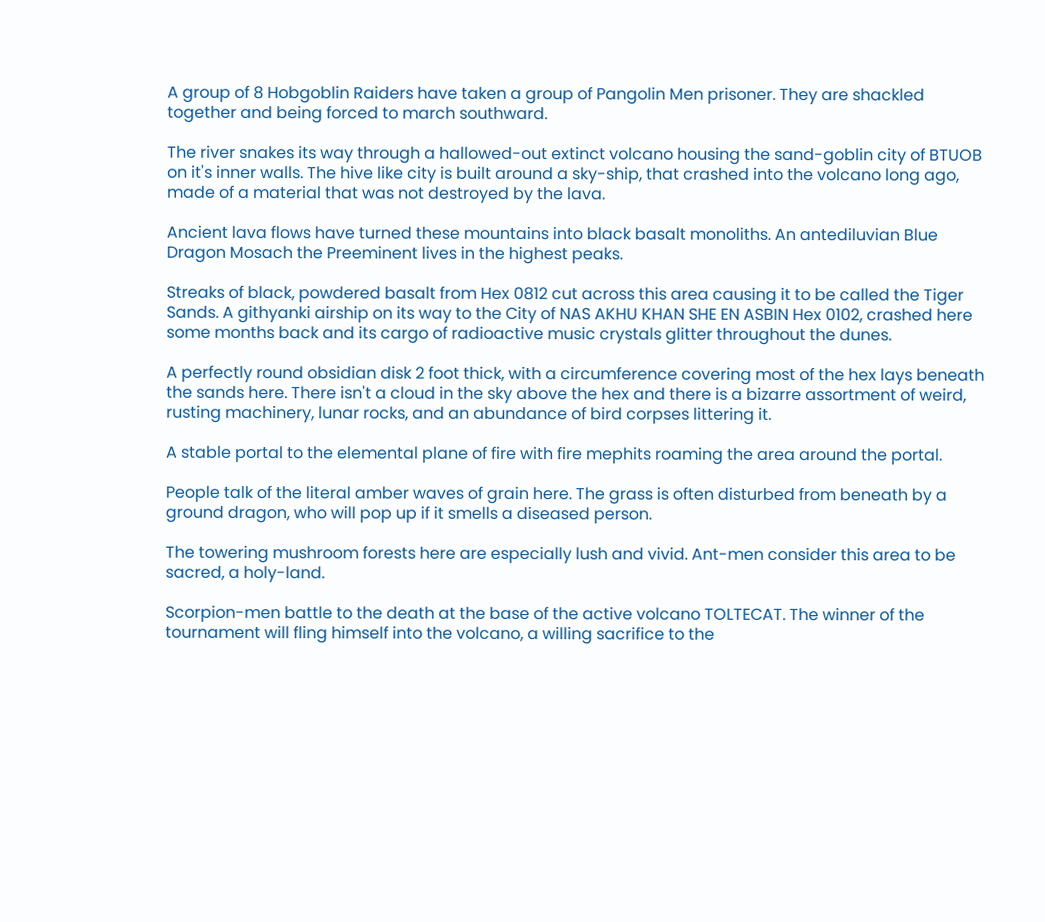A group of 8 Hobgoblin Raiders have taken a group of Pangolin Men prisoner. They are shackled together and being forced to march southward.

The river snakes its way through a hallowed-out extinct volcano housing the sand-goblin city of BTUOB on it's inner walls. The hive like city is built around a sky-ship, that crashed into the volcano long ago, made of a material that was not destroyed by the lava.

Ancient lava flows have turned these mountains into black basalt monoliths. An antediluvian Blue Dragon Mosach the Preeminent lives in the highest peaks.

Streaks of black, powdered basalt from Hex 0812 cut across this area causing it to be called the Tiger Sands. A githyanki airship on its way to the City of NAS AKHU KHAN SHE EN ASBIN Hex 0102, crashed here some months back and its cargo of radioactive music crystals glitter throughout the dunes.

A perfectly round obsidian disk 2 foot thick, with a circumference covering most of the hex lays beneath the sands here. There isn't a cloud in the sky above the hex and there is a bizarre assortment of weird, rusting machinery, lunar rocks, and an abundance of bird corpses littering it.

A stable portal to the elemental plane of fire with fire mephits roaming the area around the portal.

People talk of the literal amber waves of grain here. The grass is often disturbed from beneath by a ground dragon, who will pop up if it smells a diseased person.

The towering mushroom forests here are especially lush and vivid. Ant-men consider this area to be sacred, a holy-land.

Scorpion-men battle to the death at the base of the active volcano TOLTECAT. The winner of the tournament will fling himself into the volcano, a willing sacrifice to the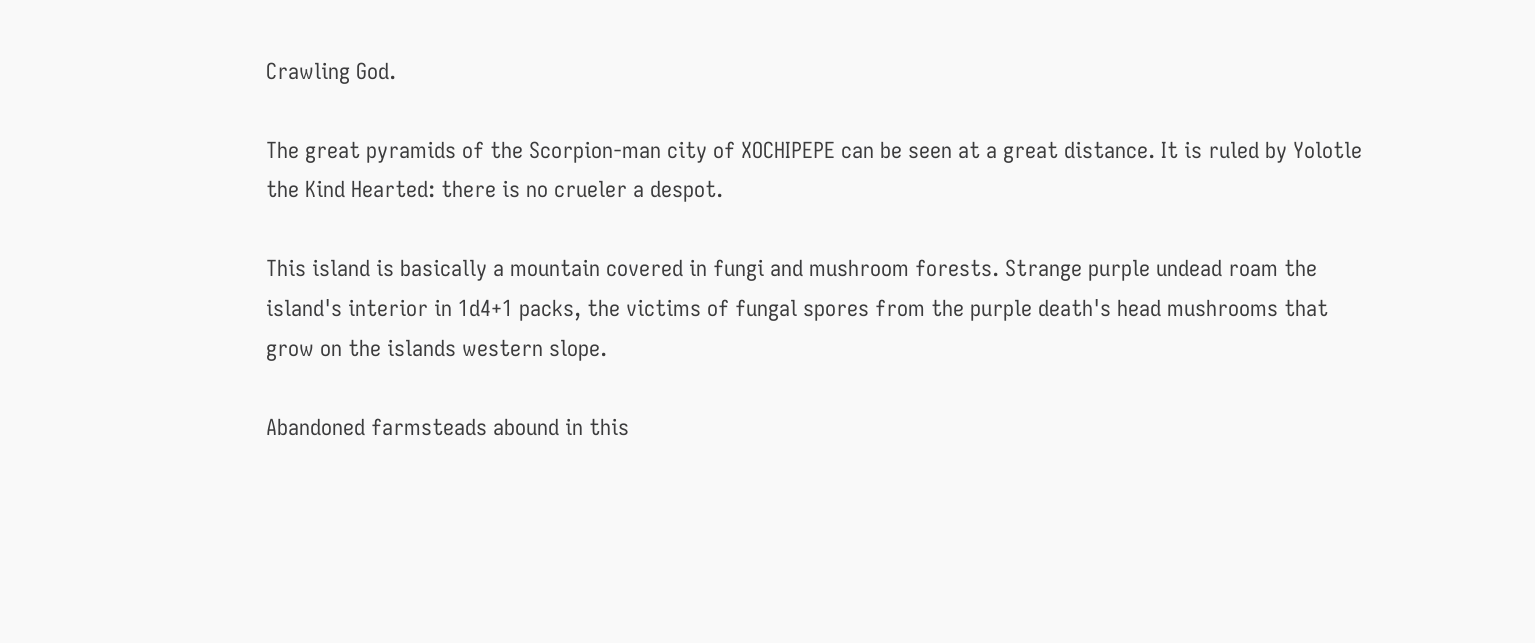Crawling God.

The great pyramids of the Scorpion-man city of XOCHIPEPE can be seen at a great distance. It is ruled by Yolotle the Kind Hearted: there is no crueler a despot.

This island is basically a mountain covered in fungi and mushroom forests. Strange purple undead roam the island's interior in 1d4+1 packs, the victims of fungal spores from the purple death's head mushrooms that grow on the islands western slope.

Abandoned farmsteads abound in this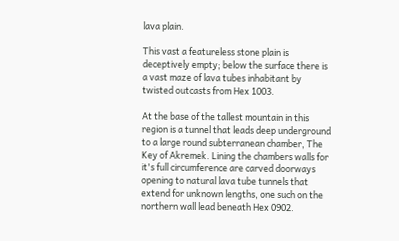lava plain.

This vast a featureless stone plain is deceptively empty; below the surface there is a vast maze of lava tubes inhabitant by twisted outcasts from Hex 1003.

At the base of the tallest mountain in this region is a tunnel that leads deep underground to a large round subterranean chamber, The Key of Akremek. Lining the chambers walls for it's full circumference are carved doorways opening to natural lava tube tunnels that extend for unknown lengths, one such on the northern wall lead beneath Hex 0902.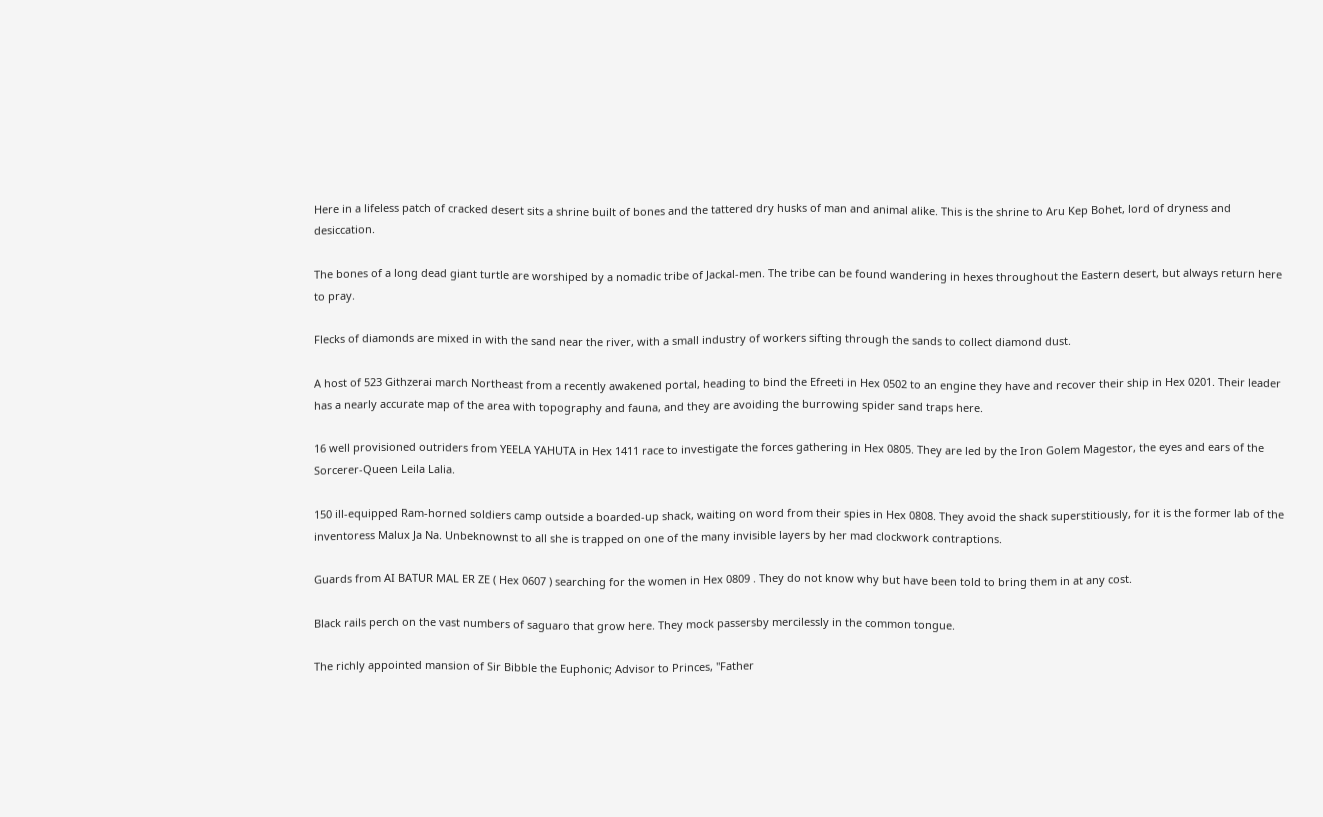Here in a lifeless patch of cracked desert sits a shrine built of bones and the tattered dry husks of man and animal alike. This is the shrine to Aru Kep Bohet, lord of dryness and desiccation.

The bones of a long dead giant turtle are worshiped by a nomadic tribe of Jackal-men. The tribe can be found wandering in hexes throughout the Eastern desert, but always return here to pray.

Flecks of diamonds are mixed in with the sand near the river, with a small industry of workers sifting through the sands to collect diamond dust.

A host of 523 Githzerai march Northeast from a recently awakened portal, heading to bind the Efreeti in Hex 0502 to an engine they have and recover their ship in Hex 0201. Their leader has a nearly accurate map of the area with topography and fauna, and they are avoiding the burrowing spider sand traps here.

16 well provisioned outriders from YEELA YAHUTA in Hex 1411 race to investigate the forces gathering in Hex 0805. They are led by the Iron Golem Magestor, the eyes and ears of the Sorcerer-Queen Leila Lalia.

150 ill-equipped Ram-horned soldiers camp outside a boarded-up shack, waiting on word from their spies in Hex 0808. They avoid the shack superstitiously, for it is the former lab of the inventoress Malux Ja Na. Unbeknownst to all she is trapped on one of the many invisible layers by her mad clockwork contraptions.

Guards from AI BATUR MAL ER ZE ( Hex 0607 ) searching for the women in Hex 0809 . They do not know why but have been told to bring them in at any cost.

Black rails perch on the vast numbers of saguaro that grow here. They mock passersby mercilessly in the common tongue.

The richly appointed mansion of Sir Bibble the Euphonic; Advisor to Princes, "Father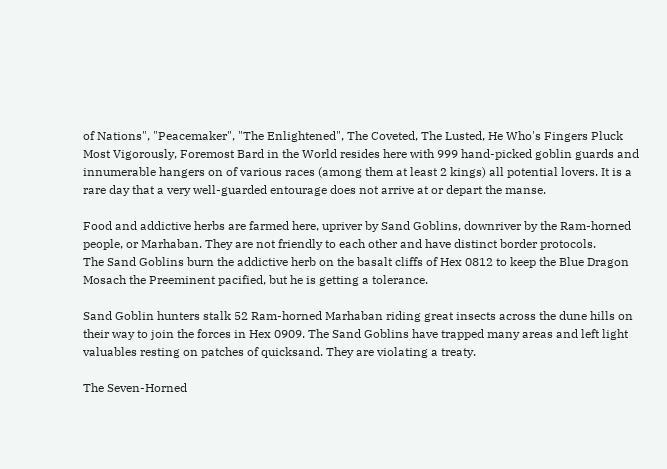of Nations", "Peacemaker", "The Enlightened", The Coveted, The Lusted, He Who's Fingers Pluck Most Vigorously, Foremost Bard in the World resides here with 999 hand-picked goblin guards and innumerable hangers on of various races (among them at least 2 kings) all potential lovers. It is a rare day that a very well-guarded entourage does not arrive at or depart the manse.

Food and addictive herbs are farmed here, upriver by Sand Goblins, downriver by the Ram-horned people, or Marhaban. They are not friendly to each other and have distinct border protocols.
The Sand Goblins burn the addictive herb on the basalt cliffs of Hex 0812 to keep the Blue Dragon Mosach the Preeminent pacified, but he is getting a tolerance.

Sand Goblin hunters stalk 52 Ram-horned Marhaban riding great insects across the dune hills on their way to join the forces in Hex 0909. The Sand Goblins have trapped many areas and left light valuables resting on patches of quicksand. They are violating a treaty.

The Seven-Horned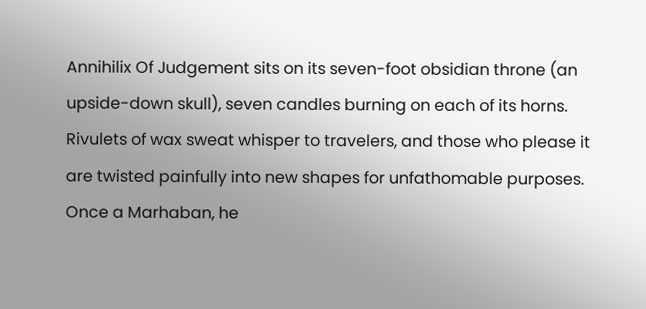Annihilix Of Judgement sits on its seven-foot obsidian throne (an upside-down skull), seven candles burning on each of its horns. Rivulets of wax sweat whisper to travelers, and those who please it are twisted painfully into new shapes for unfathomable purposes. Once a Marhaban, he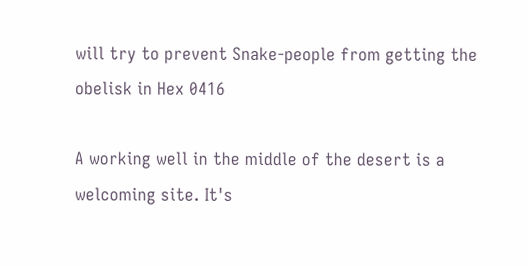will try to prevent Snake-people from getting the obelisk in Hex 0416

A working well in the middle of the desert is a welcoming site. It's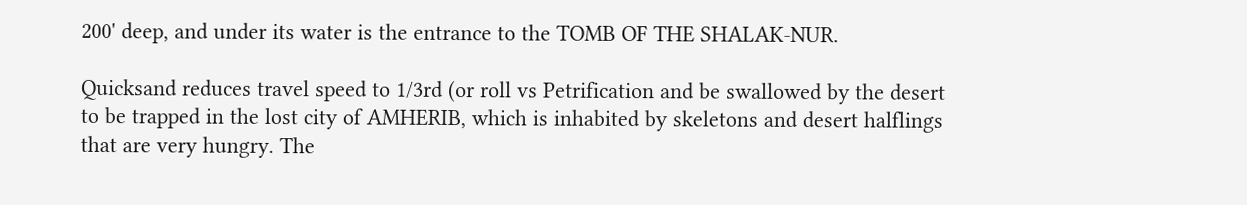200' deep, and under its water is the entrance to the TOMB OF THE SHALAK-NUR.

Quicksand reduces travel speed to 1/3rd (or roll vs Petrification and be swallowed by the desert to be trapped in the lost city of AMHERIB, which is inhabited by skeletons and desert halflings that are very hungry. The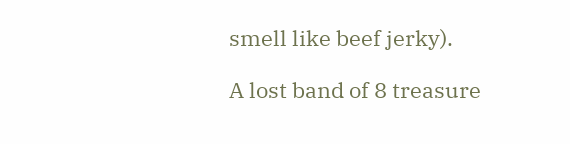smell like beef jerky).

A lost band of 8 treasure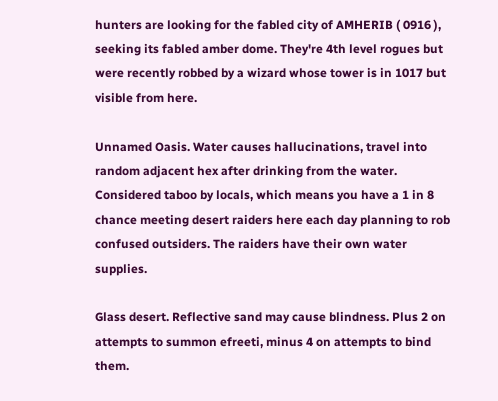hunters are looking for the fabled city of AMHERIB ( 0916 ), seeking its fabled amber dome. They're 4th level rogues but were recently robbed by a wizard whose tower is in 1017 but visible from here.

Unnamed Oasis. Water causes hallucinations, travel into random adjacent hex after drinking from the water. Considered taboo by locals, which means you have a 1 in 8 chance meeting desert raiders here each day planning to rob confused outsiders. The raiders have their own water supplies.

Glass desert. Reflective sand may cause blindness. Plus 2 on attempts to summon efreeti, minus 4 on attempts to bind them.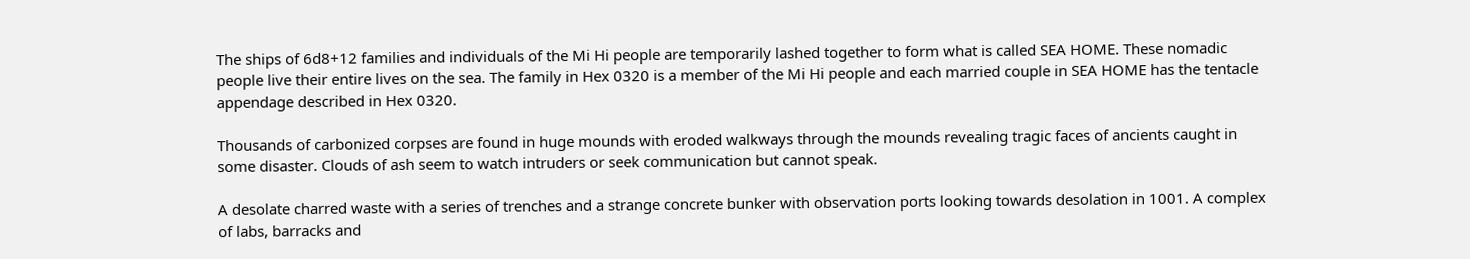The ships of 6d8+12 families and individuals of the Mi Hi people are temporarily lashed together to form what is called SEA HOME. These nomadic people live their entire lives on the sea. The family in Hex 0320 is a member of the Mi Hi people and each married couple in SEA HOME has the tentacle appendage described in Hex 0320.

Thousands of carbonized corpses are found in huge mounds with eroded walkways through the mounds revealing tragic faces of ancients caught in some disaster. Clouds of ash seem to watch intruders or seek communication but cannot speak.

A desolate charred waste with a series of trenches and a strange concrete bunker with observation ports looking towards desolation in 1001. A complex of labs, barracks and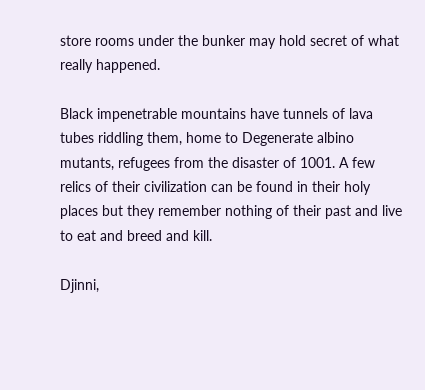store rooms under the bunker may hold secret of what really happened.

Black impenetrable mountains have tunnels of lava tubes riddling them, home to Degenerate albino mutants, refugees from the disaster of 1001. A few relics of their civilization can be found in their holy places but they remember nothing of their past and live to eat and breed and kill.

Djinni,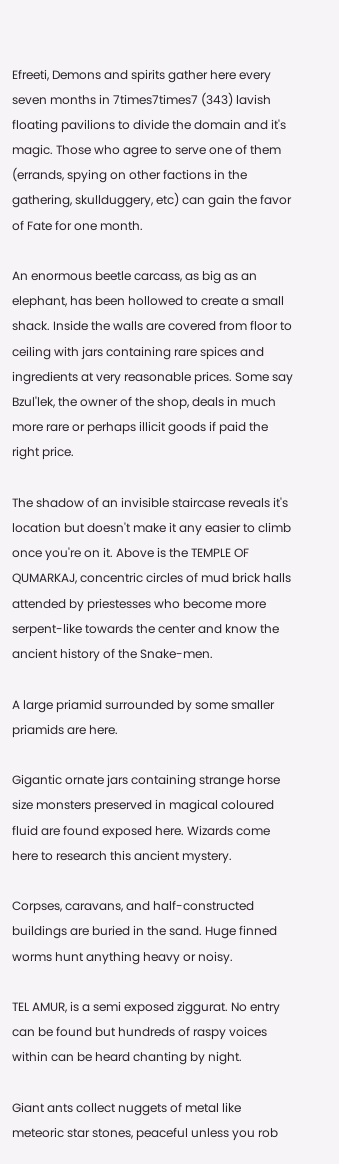Efreeti, Demons and spirits gather here every seven months in 7times7times7 (343) lavish floating pavilions to divide the domain and it's magic. Those who agree to serve one of them (errands, spying on other factions in the gathering, skullduggery, etc) can gain the favor of Fate for one month.

An enormous beetle carcass, as big as an elephant, has been hollowed to create a small shack. Inside the walls are covered from floor to ceiling with jars containing rare spices and ingredients at very reasonable prices. Some say Bzul'lek, the owner of the shop, deals in much more rare or perhaps illicit goods if paid the right price.

The shadow of an invisible staircase reveals it's location but doesn't make it any easier to climb once you're on it. Above is the TEMPLE OF QUMARKAJ, concentric circles of mud brick halls attended by priestesses who become more serpent-like towards the center and know the ancient history of the Snake-men.

A large priamid surrounded by some smaller priamids are here.

Gigantic ornate jars containing strange horse size monsters preserved in magical coloured fluid are found exposed here. Wizards come here to research this ancient mystery.

Corpses, caravans, and half-constructed buildings are buried in the sand. Huge finned worms hunt anything heavy or noisy.

TEL AMUR, is a semi exposed ziggurat. No entry can be found but hundreds of raspy voices within can be heard chanting by night.

Giant ants collect nuggets of metal like meteoric star stones, peaceful unless you rob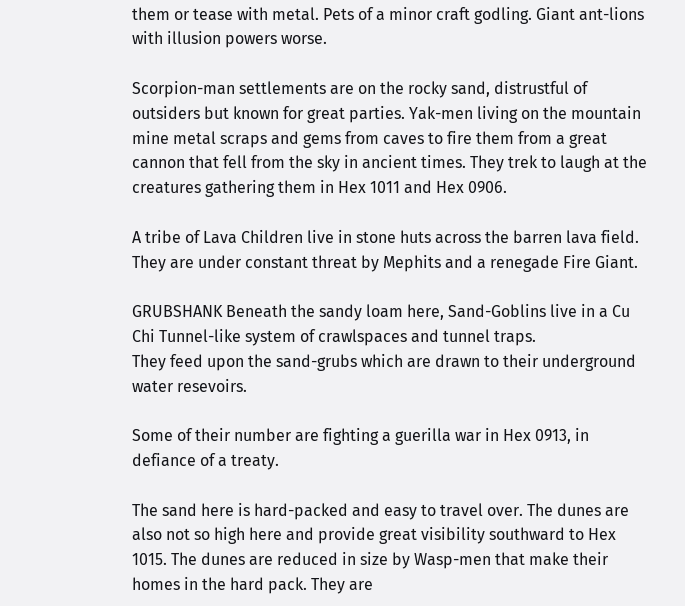them or tease with metal. Pets of a minor craft godling. Giant ant-lions with illusion powers worse.

Scorpion-man settlements are on the rocky sand, distrustful of outsiders but known for great parties. Yak-men living on the mountain mine metal scraps and gems from caves to fire them from a great cannon that fell from the sky in ancient times. They trek to laugh at the creatures gathering them in Hex 1011 and Hex 0906.

A tribe of Lava Children live in stone huts across the barren lava field. They are under constant threat by Mephits and a renegade Fire Giant.

GRUBSHANK Beneath the sandy loam here, Sand-Goblins live in a Cu Chi Tunnel-like system of crawlspaces and tunnel traps.
They feed upon the sand-grubs which are drawn to their underground water resevoirs.

Some of their number are fighting a guerilla war in Hex 0913, in defiance of a treaty.

The sand here is hard-packed and easy to travel over. The dunes are also not so high here and provide great visibility southward to Hex 1015. The dunes are reduced in size by Wasp-men that make their homes in the hard pack. They are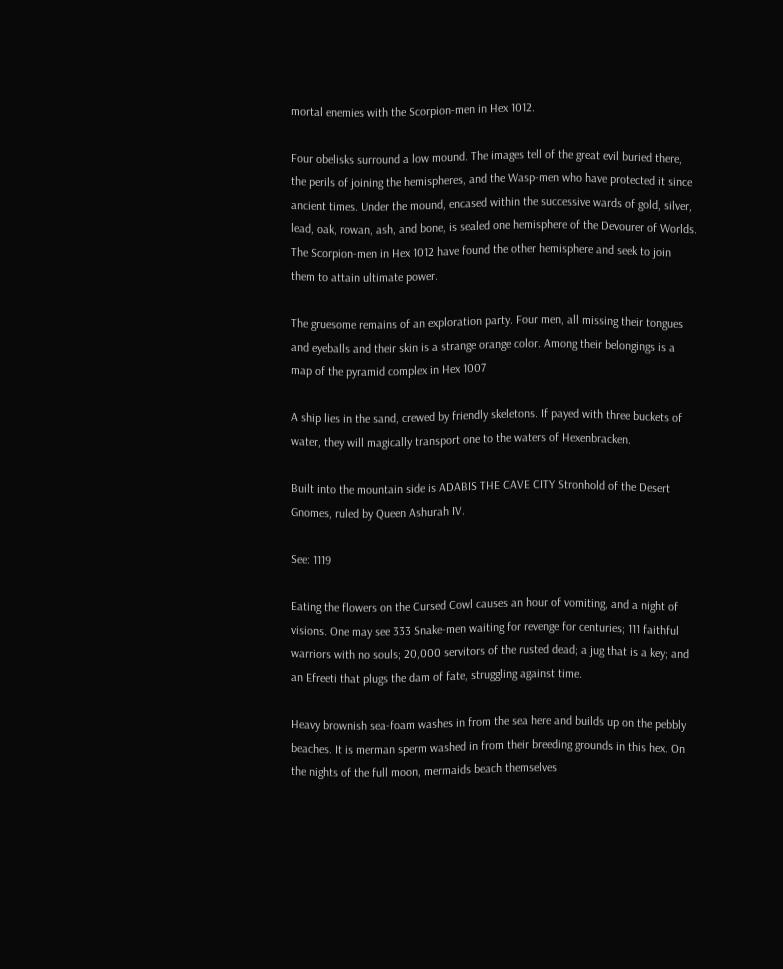mortal enemies with the Scorpion-men in Hex 1012.

Four obelisks surround a low mound. The images tell of the great evil buried there, the perils of joining the hemispheres, and the Wasp-men who have protected it since ancient times. Under the mound, encased within the successive wards of gold, silver, lead, oak, rowan, ash, and bone, is sealed one hemisphere of the Devourer of Worlds. The Scorpion-men in Hex 1012 have found the other hemisphere and seek to join them to attain ultimate power.

The gruesome remains of an exploration party. Four men, all missing their tongues and eyeballs and their skin is a strange orange color. Among their belongings is a map of the pyramid complex in Hex 1007

A ship lies in the sand, crewed by friendly skeletons. If payed with three buckets of water, they will magically transport one to the waters of Hexenbracken.

Built into the mountain side is ADABIS THE CAVE CITY Stronhold of the Desert Gnomes, ruled by Queen Ashurah IV.

See: 1119

Eating the flowers on the Cursed Cowl causes an hour of vomiting, and a night of visions. One may see 333 Snake-men waiting for revenge for centuries; 111 faithful warriors with no souls; 20,000 servitors of the rusted dead; a jug that is a key; and an Efreeti that plugs the dam of fate, struggling against time.

Heavy brownish sea-foam washes in from the sea here and builds up on the pebbly beaches. It is merman sperm washed in from their breeding grounds in this hex. On the nights of the full moon, mermaids beach themselves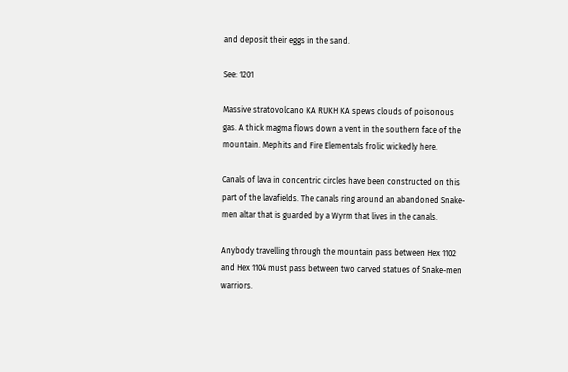and deposit their eggs in the sand.

See: 1201

Massive stratovolcano KA RUKH KA spews clouds of poisonous gas. A thick magma flows down a vent in the southern face of the mountain. Mephits and Fire Elementals frolic wickedly here.

Canals of lava in concentric circles have been constructed on this part of the lavafields. The canals ring around an abandoned Snake-men altar that is guarded by a Wyrm that lives in the canals.

Anybody travelling through the mountain pass between Hex 1102 and Hex 1104 must pass between two carved statues of Snake-men warriors.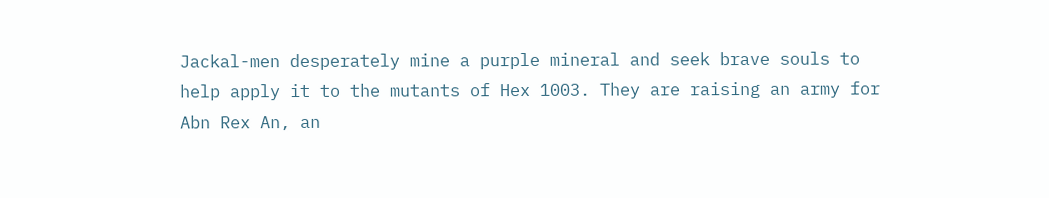Jackal-men desperately mine a purple mineral and seek brave souls to help apply it to the mutants of Hex 1003. They are raising an army for Abn Rex An, an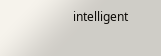intelligent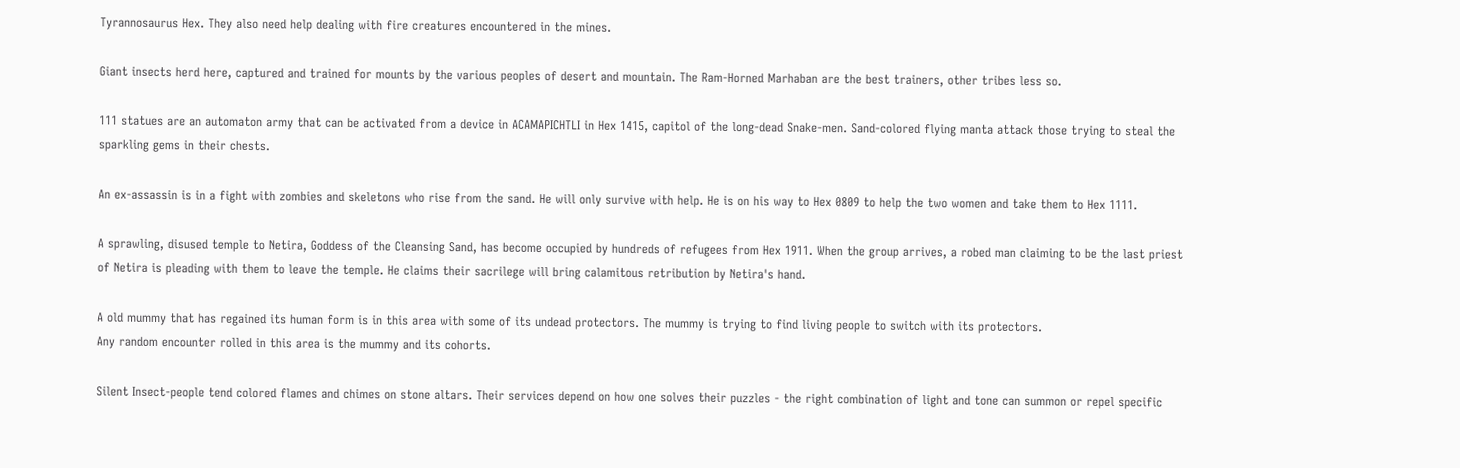Tyrannosaurus Hex. They also need help dealing with fire creatures encountered in the mines.

Giant insects herd here, captured and trained for mounts by the various peoples of desert and mountain. The Ram-Horned Marhaban are the best trainers, other tribes less so.

111 statues are an automaton army that can be activated from a device in ACAMAPICHTLI in Hex 1415, capitol of the long-dead Snake-men. Sand-colored flying manta attack those trying to steal the sparkling gems in their chests.

An ex-assassin is in a fight with zombies and skeletons who rise from the sand. He will only survive with help. He is on his way to Hex 0809 to help the two women and take them to Hex 1111.

A sprawling, disused temple to Netira, Goddess of the Cleansing Sand, has become occupied by hundreds of refugees from Hex 1911. When the group arrives, a robed man claiming to be the last priest of Netira is pleading with them to leave the temple. He claims their sacrilege will bring calamitous retribution by Netira's hand.

A old mummy that has regained its human form is in this area with some of its undead protectors. The mummy is trying to find living people to switch with its protectors.
Any random encounter rolled in this area is the mummy and its cohorts.

Silent Insect-people tend colored flames and chimes on stone altars. Their services depend on how one solves their puzzles - the right combination of light and tone can summon or repel specific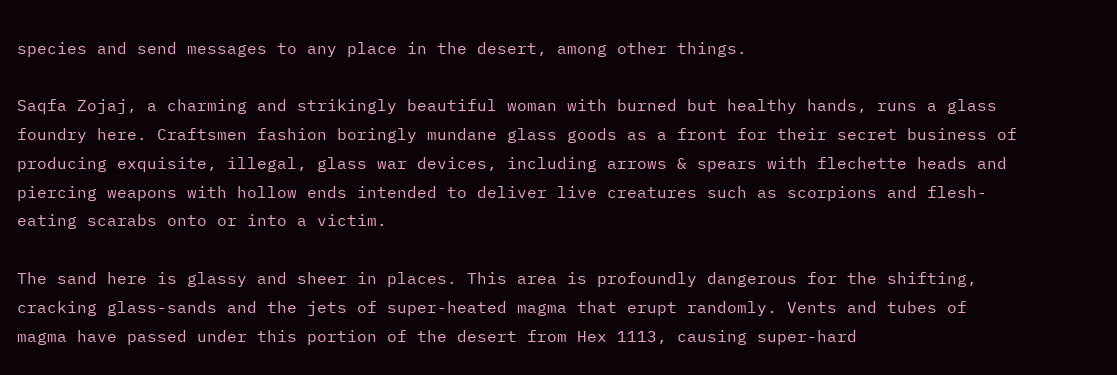species and send messages to any place in the desert, among other things.

Saqfa Zojaj, a charming and strikingly beautiful woman with burned but healthy hands, runs a glass foundry here. Craftsmen fashion boringly mundane glass goods as a front for their secret business of producing exquisite, illegal, glass war devices, including arrows & spears with flechette heads and piercing weapons with hollow ends intended to deliver live creatures such as scorpions and flesh-eating scarabs onto or into a victim.

The sand here is glassy and sheer in places. This area is profoundly dangerous for the shifting, cracking glass-sands and the jets of super-heated magma that erupt randomly. Vents and tubes of magma have passed under this portion of the desert from Hex 1113, causing super-hard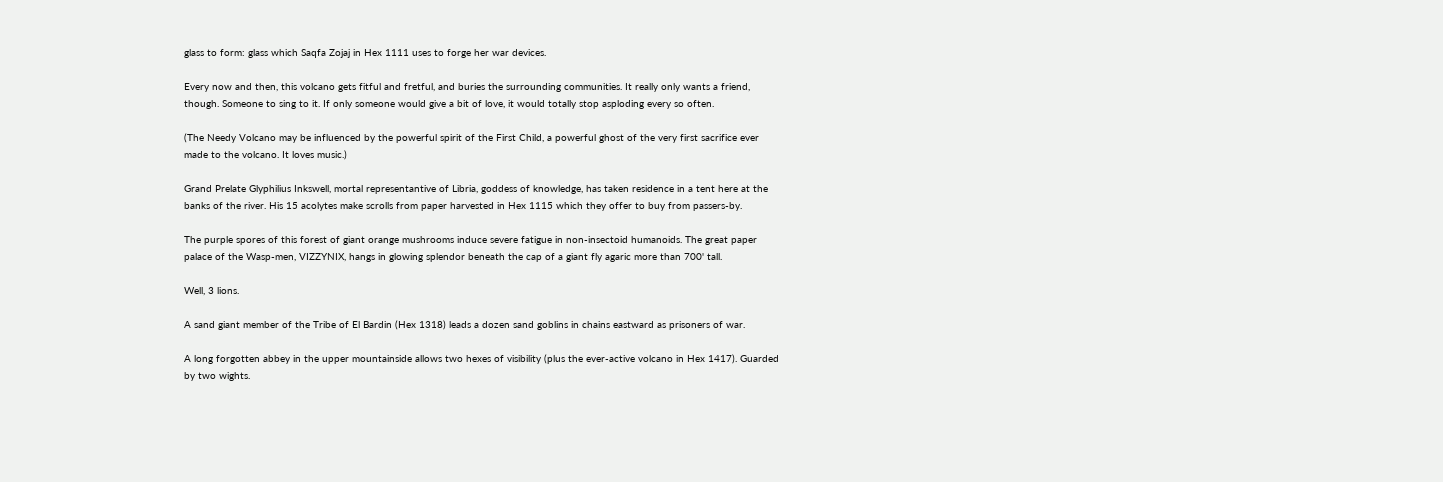glass to form: glass which Saqfa Zojaj in Hex 1111 uses to forge her war devices.

Every now and then, this volcano gets fitful and fretful, and buries the surrounding communities. It really only wants a friend, though. Someone to sing to it. If only someone would give a bit of love, it would totally stop asploding every so often.

(The Needy Volcano may be influenced by the powerful spirit of the First Child, a powerful ghost of the very first sacrifice ever made to the volcano. It loves music.)

Grand Prelate Glyphilius Inkswell, mortal representantive of Libria, goddess of knowledge, has taken residence in a tent here at the banks of the river. His 15 acolytes make scrolls from paper harvested in Hex 1115 which they offer to buy from passers-by.

The purple spores of this forest of giant orange mushrooms induce severe fatigue in non-insectoid humanoids. The great paper palace of the Wasp-men, VIZZYNIX, hangs in glowing splendor beneath the cap of a giant fly agaric more than 700' tall.

Well, 3 lions.

A sand giant member of the Tribe of El Bardin (Hex 1318) leads a dozen sand goblins in chains eastward as prisoners of war.

A long forgotten abbey in the upper mountainside allows two hexes of visibility (plus the ever-active volcano in Hex 1417). Guarded by two wights.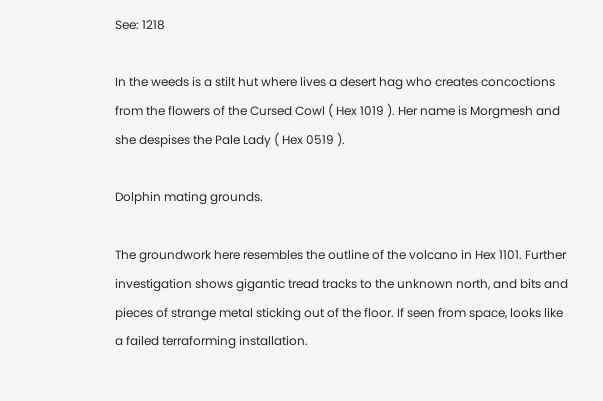See: 1218

In the weeds is a stilt hut where lives a desert hag who creates concoctions from the flowers of the Cursed Cowl ( Hex 1019 ). Her name is Morgmesh and she despises the Pale Lady ( Hex 0519 ).

Dolphin mating grounds.

The groundwork here resembles the outline of the volcano in Hex 1101. Further investigation shows gigantic tread tracks to the unknown north, and bits and pieces of strange metal sticking out of the floor. If seen from space, looks like a failed terraforming installation.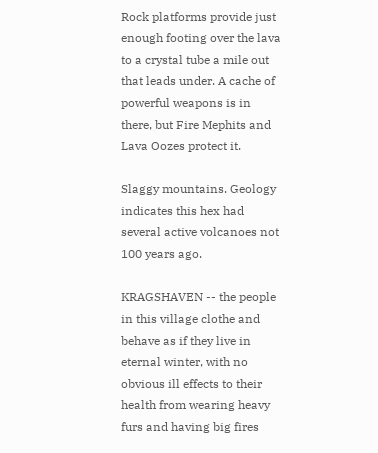Rock platforms provide just enough footing over the lava to a crystal tube a mile out that leads under. A cache of powerful weapons is in there, but Fire Mephits and Lava Oozes protect it.

Slaggy mountains. Geology indicates this hex had several active volcanoes not 100 years ago.

KRAGSHAVEN -- the people in this village clothe and behave as if they live in eternal winter, with no obvious ill effects to their health from wearing heavy furs and having big fires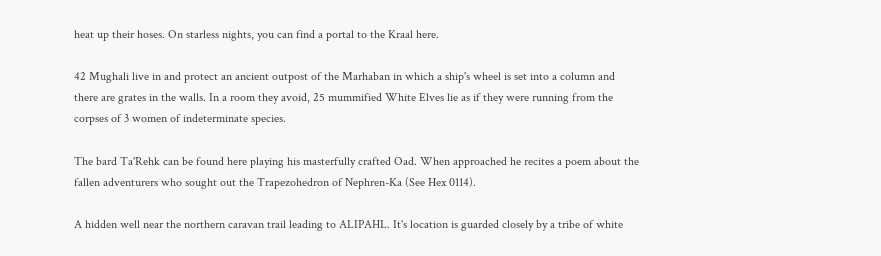heat up their hoses. On starless nights, you can find a portal to the Kraal here.

42 Mughali live in and protect an ancient outpost of the Marhaban in which a ship's wheel is set into a column and there are grates in the walls. In a room they avoid, 25 mummified White Elves lie as if they were running from the corpses of 3 women of indeterminate species.

The bard Ta'Rehk can be found here playing his masterfully crafted Oad. When approached he recites a poem about the fallen adventurers who sought out the Trapezohedron of Nephren-Ka (See Hex 0114).

A hidden well near the northern caravan trail leading to ALIPAHL. It's location is guarded closely by a tribe of white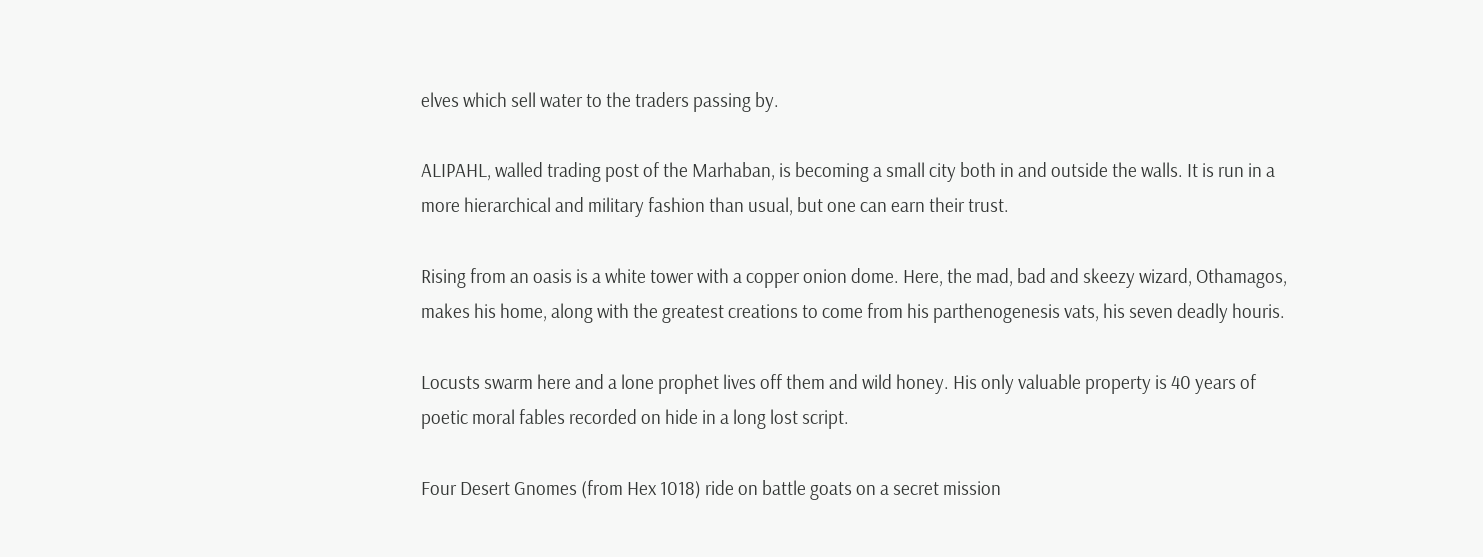elves which sell water to the traders passing by.

ALIPAHL, walled trading post of the Marhaban, is becoming a small city both in and outside the walls. It is run in a more hierarchical and military fashion than usual, but one can earn their trust.

Rising from an oasis is a white tower with a copper onion dome. Here, the mad, bad and skeezy wizard, Othamagos, makes his home, along with the greatest creations to come from his parthenogenesis vats, his seven deadly houris.

Locusts swarm here and a lone prophet lives off them and wild honey. His only valuable property is 40 years of poetic moral fables recorded on hide in a long lost script.

Four Desert Gnomes (from Hex 1018) ride on battle goats on a secret mission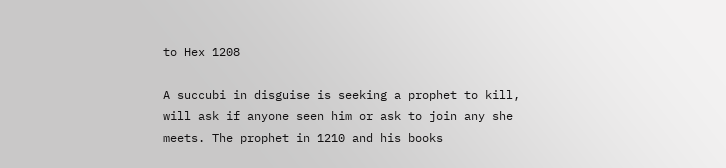to Hex 1208

A succubi in disguise is seeking a prophet to kill, will ask if anyone seen him or ask to join any she meets. The prophet in 1210 and his books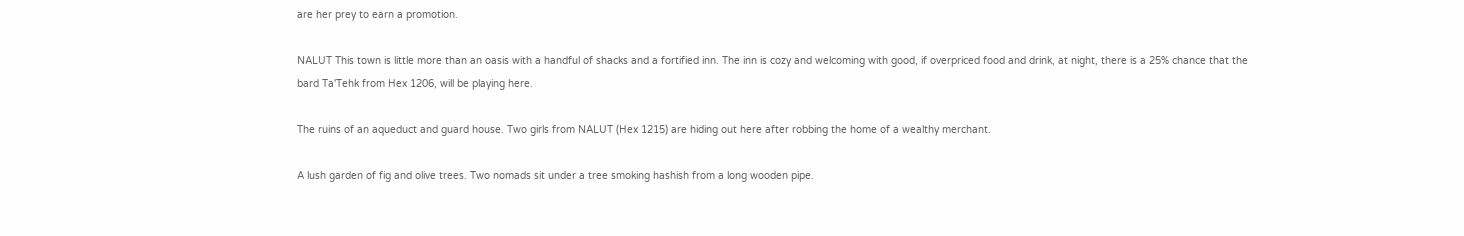are her prey to earn a promotion.

NALUT This town is little more than an oasis with a handful of shacks and a fortified inn. The inn is cozy and welcoming with good, if overpriced food and drink, at night, there is a 25% chance that the bard Ta'Tehk from Hex 1206, will be playing here.

The ruins of an aqueduct and guard house. Two girls from NALUT (Hex 1215) are hiding out here after robbing the home of a wealthy merchant.

A lush garden of fig and olive trees. Two nomads sit under a tree smoking hashish from a long wooden pipe.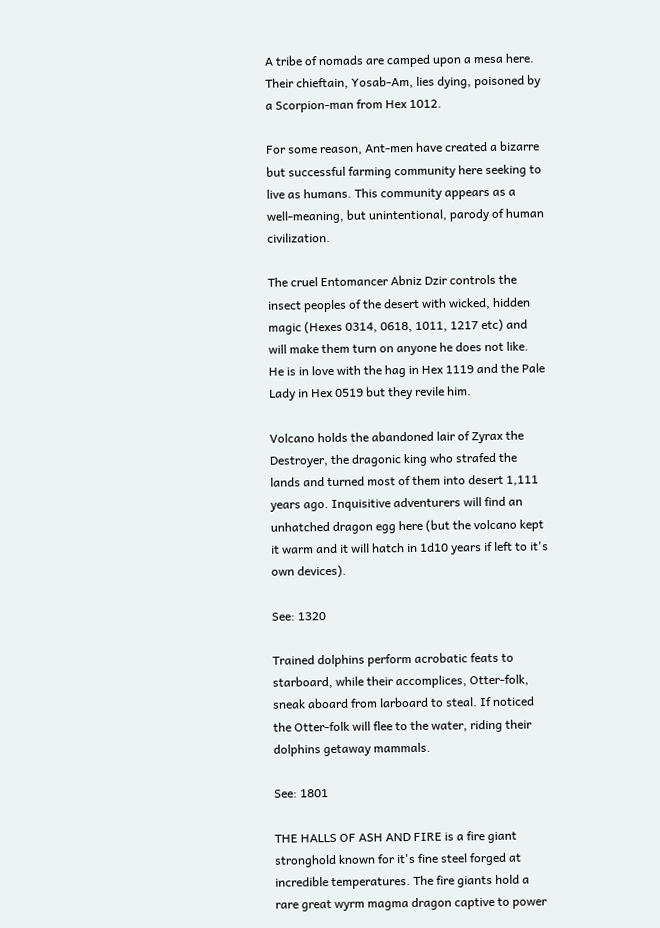A tribe of nomads are camped upon a mesa here. Their chieftain, Yosab-Am, lies dying, poisoned by a Scorpion-man from Hex 1012.

For some reason, Ant-men have created a bizarre but successful farming community here seeking to live as humans. This community appears as a well-meaning, but unintentional, parody of human civilization.

The cruel Entomancer Abniz Dzir controls the insect peoples of the desert with wicked, hidden magic (Hexes 0314, 0618, 1011, 1217 etc) and will make them turn on anyone he does not like. He is in love with the hag in Hex 1119 and the Pale Lady in Hex 0519 but they revile him.

Volcano holds the abandoned lair of Zyrax the Destroyer, the dragonic king who strafed the lands and turned most of them into desert 1,111 years ago. Inquisitive adventurers will find an unhatched dragon egg here (but the volcano kept it warm and it will hatch in 1d10 years if left to it's own devices).

See: 1320

Trained dolphins perform acrobatic feats to starboard, while their accomplices, Otter-folk, sneak aboard from larboard to steal. If noticed the Otter-folk will flee to the water, riding their dolphins getaway mammals.

See: 1801

THE HALLS OF ASH AND FIRE is a fire giant stronghold known for it's fine steel forged at incredible temperatures. The fire giants hold a rare great wyrm magma dragon captive to power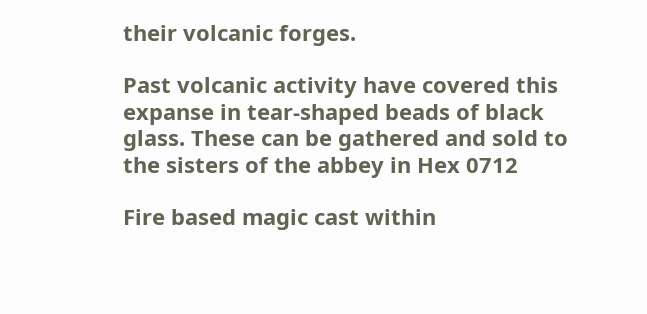their volcanic forges.

Past volcanic activity have covered this expanse in tear-shaped beads of black glass. These can be gathered and sold to the sisters of the abbey in Hex 0712

Fire based magic cast within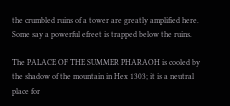the crumbled ruins of a tower are greatly amplified here. Some say a powerful efreet is trapped below the ruins.

The PALACE OF THE SUMMER PHARAOH is cooled by the shadow of the mountain in Hex 1303; it is a neutral place for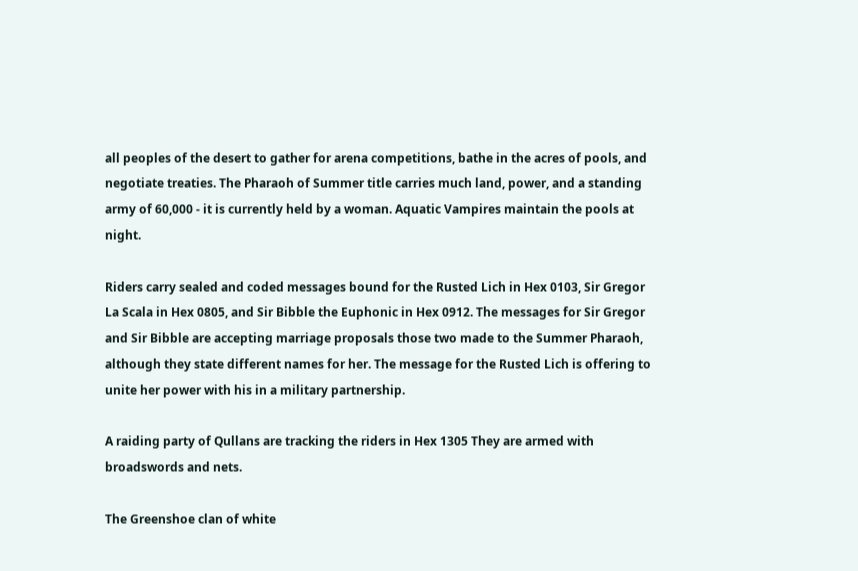all peoples of the desert to gather for arena competitions, bathe in the acres of pools, and negotiate treaties. The Pharaoh of Summer title carries much land, power, and a standing army of 60,000 - it is currently held by a woman. Aquatic Vampires maintain the pools at night.

Riders carry sealed and coded messages bound for the Rusted Lich in Hex 0103, Sir Gregor La Scala in Hex 0805, and Sir Bibble the Euphonic in Hex 0912. The messages for Sir Gregor and Sir Bibble are accepting marriage proposals those two made to the Summer Pharaoh, although they state different names for her. The message for the Rusted Lich is offering to unite her power with his in a military partnership.

A raiding party of Qullans are tracking the riders in Hex 1305 They are armed with broadswords and nets.

The Greenshoe clan of white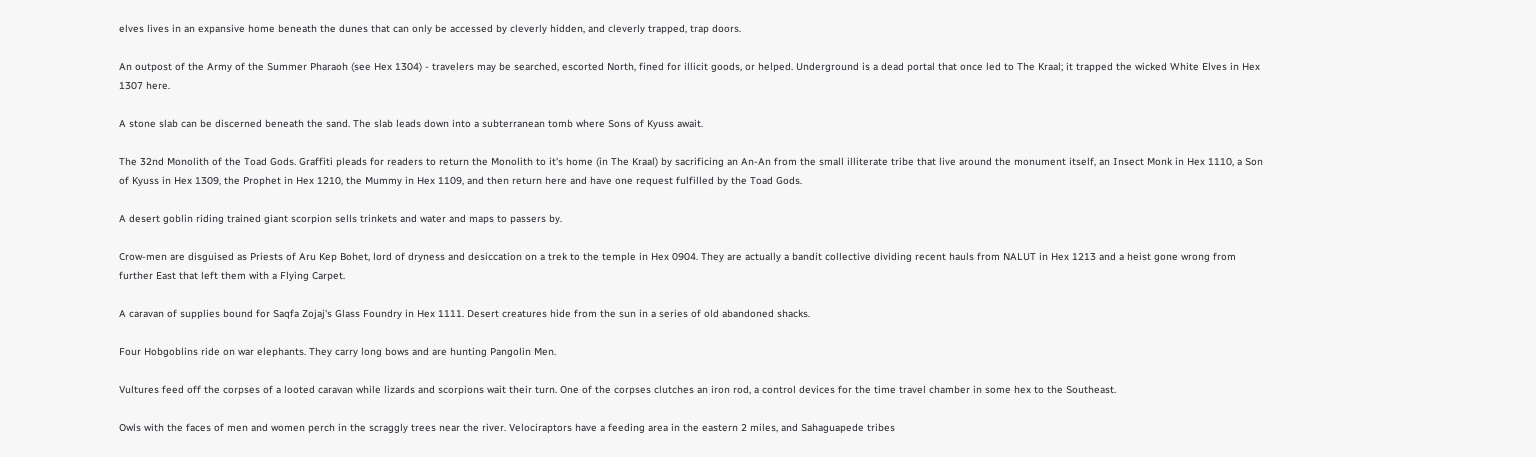elves lives in an expansive home beneath the dunes that can only be accessed by cleverly hidden, and cleverly trapped, trap doors.

An outpost of the Army of the Summer Pharaoh (see Hex 1304) - travelers may be searched, escorted North, fined for illicit goods, or helped. Underground is a dead portal that once led to The Kraal; it trapped the wicked White Elves in Hex 1307 here.

A stone slab can be discerned beneath the sand. The slab leads down into a subterranean tomb where Sons of Kyuss await.

The 32nd Monolith of the Toad Gods. Graffiti pleads for readers to return the Monolith to it's home (in The Kraal) by sacrificing an An-An from the small illiterate tribe that live around the monument itself, an Insect Monk in Hex 1110, a Son of Kyuss in Hex 1309, the Prophet in Hex 1210, the Mummy in Hex 1109, and then return here and have one request fulfilled by the Toad Gods.

A desert goblin riding trained giant scorpion sells trinkets and water and maps to passers by.

Crow-men are disguised as Priests of Aru Kep Bohet, lord of dryness and desiccation on a trek to the temple in Hex 0904. They are actually a bandit collective dividing recent hauls from NALUT in Hex 1213 and a heist gone wrong from further East that left them with a Flying Carpet.

A caravan of supplies bound for Saqfa Zojaj's Glass Foundry in Hex 1111. Desert creatures hide from the sun in a series of old abandoned shacks.

Four Hobgoblins ride on war elephants. They carry long bows and are hunting Pangolin Men.

Vultures feed off the corpses of a looted caravan while lizards and scorpions wait their turn. One of the corpses clutches an iron rod, a control devices for the time travel chamber in some hex to the Southeast.

Owls with the faces of men and women perch in the scraggly trees near the river. Velociraptors have a feeding area in the eastern 2 miles, and Sahaguapede tribes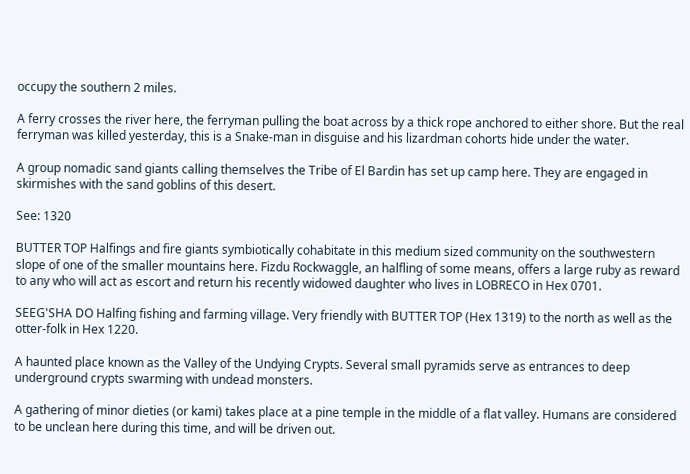occupy the southern 2 miles.

A ferry crosses the river here, the ferryman pulling the boat across by a thick rope anchored to either shore. But the real ferryman was killed yesterday, this is a Snake-man in disguise and his lizardman cohorts hide under the water.

A group nomadic sand giants calling themselves the Tribe of El Bardin has set up camp here. They are engaged in skirmishes with the sand goblins of this desert.

See: 1320

BUTTER TOP Halfings and fire giants symbiotically cohabitate in this medium sized community on the southwestern slope of one of the smaller mountains here. Fizdu Rockwaggle, an halfling of some means, offers a large ruby as reward to any who will act as escort and return his recently widowed daughter who lives in LOBRECO in Hex 0701.

SEEG'SHA DO Halfing fishing and farming village. Very friendly with BUTTER TOP (Hex 1319) to the north as well as the otter-folk in Hex 1220.

A haunted place known as the Valley of the Undying Crypts. Several small pyramids serve as entrances to deep underground crypts swarming with undead monsters.

A gathering of minor dieties (or kami) takes place at a pine temple in the middle of a flat valley. Humans are considered to be unclean here during this time, and will be driven out.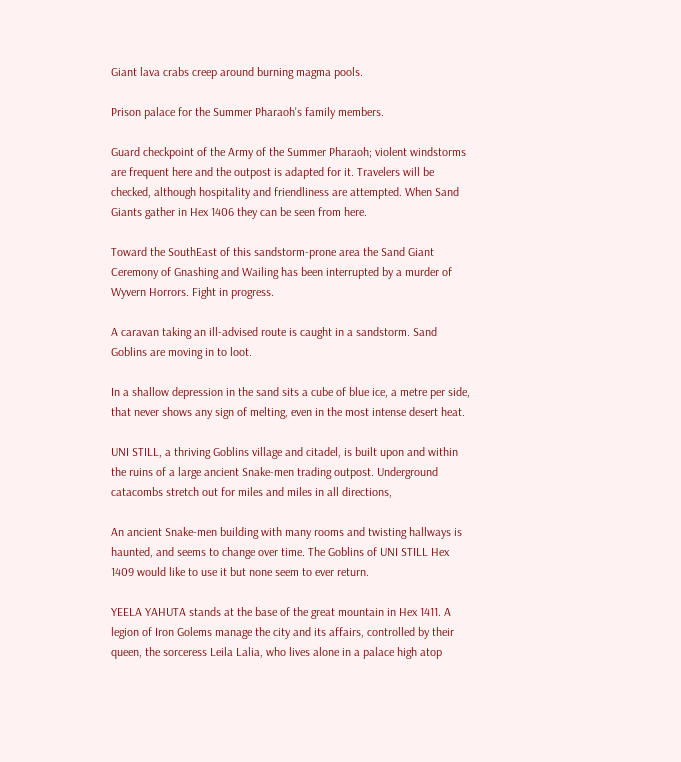Giant lava crabs creep around burning magma pools.

Prison palace for the Summer Pharaoh's family members.

Guard checkpoint of the Army of the Summer Pharaoh; violent windstorms are frequent here and the outpost is adapted for it. Travelers will be checked, although hospitality and friendliness are attempted. When Sand Giants gather in Hex 1406 they can be seen from here.

Toward the SouthEast of this sandstorm-prone area the Sand Giant Ceremony of Gnashing and Wailing has been interrupted by a murder of Wyvern Horrors. Fight in progress.

A caravan taking an ill-advised route is caught in a sandstorm. Sand Goblins are moving in to loot.

In a shallow depression in the sand sits a cube of blue ice, a metre per side, that never shows any sign of melting, even in the most intense desert heat.

UNI STILL, a thriving Goblins village and citadel, is built upon and within the ruins of a large ancient Snake-men trading outpost. Underground catacombs stretch out for miles and miles in all directions,

An ancient Snake-men building with many rooms and twisting hallways is haunted, and seems to change over time. The Goblins of UNI STILL Hex 1409 would like to use it but none seem to ever return.

YEELA YAHUTA stands at the base of the great mountain in Hex 1411. A legion of Iron Golems manage the city and its affairs, controlled by their queen, the sorceress Leila Lalia, who lives alone in a palace high atop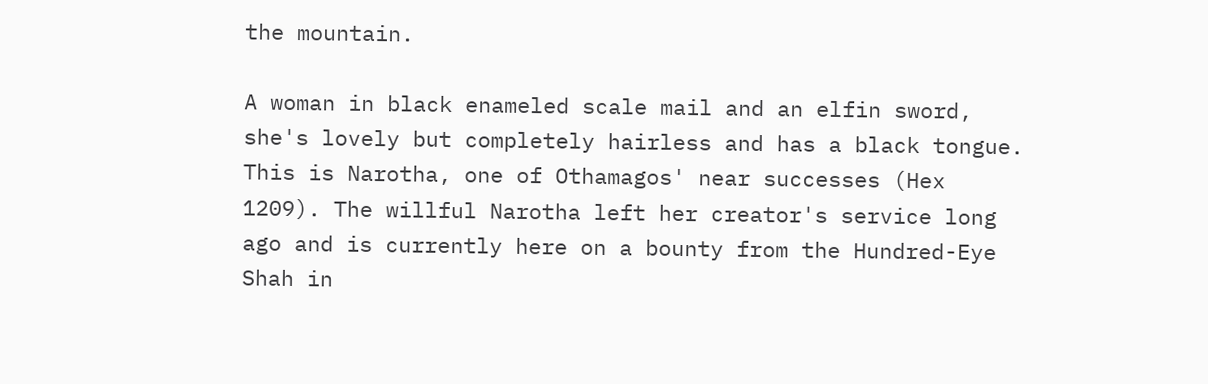the mountain.

A woman in black enameled scale mail and an elfin sword, she's lovely but completely hairless and has a black tongue. This is Narotha, one of Othamagos' near successes (Hex 1209). The willful Narotha left her creator's service long ago and is currently here on a bounty from the Hundred-Eye Shah in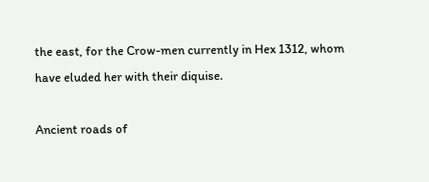the east, for the Crow-men currently in Hex 1312, whom have eluded her with their diquise.

Ancient roads of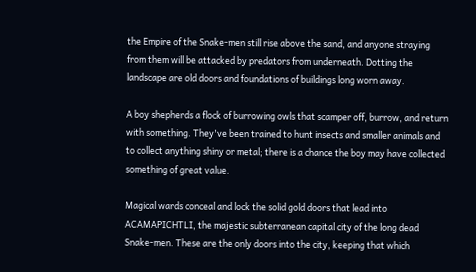the Empire of the Snake-men still rise above the sand, and anyone straying from them will be attacked by predators from underneath. Dotting the landscape are old doors and foundations of buildings long worn away.

A boy shepherds a flock of burrowing owls that scamper off, burrow, and return with something. They've been trained to hunt insects and smaller animals and to collect anything shiny or metal; there is a chance the boy may have collected something of great value.

Magical wards conceal and lock the solid gold doors that lead into ACAMAPICHTLI, the majestic subterranean capital city of the long dead Snake-men. These are the only doors into the city, keeping that which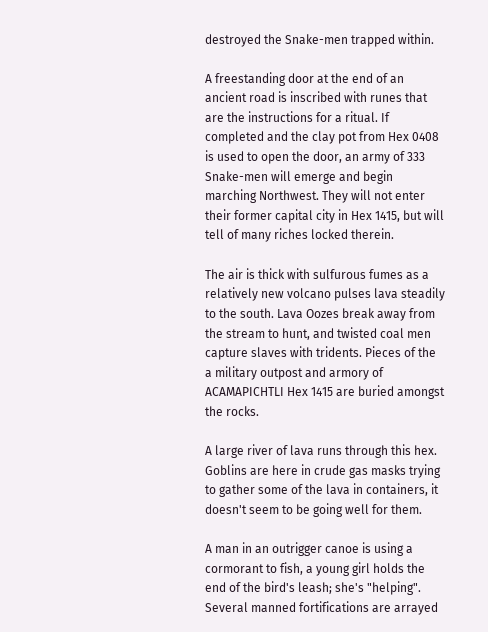destroyed the Snake-men trapped within.

A freestanding door at the end of an ancient road is inscribed with runes that are the instructions for a ritual. If completed and the clay pot from Hex 0408 is used to open the door, an army of 333 Snake-men will emerge and begin marching Northwest. They will not enter their former capital city in Hex 1415, but will tell of many riches locked therein.

The air is thick with sulfurous fumes as a relatively new volcano pulses lava steadily to the south. Lava Oozes break away from the stream to hunt, and twisted coal men capture slaves with tridents. Pieces of the a military outpost and armory of ACAMAPICHTLI Hex 1415 are buried amongst the rocks.

A large river of lava runs through this hex. Goblins are here in crude gas masks trying to gather some of the lava in containers, it doesn't seem to be going well for them.

A man in an outrigger canoe is using a cormorant to fish, a young girl holds the end of the bird's leash; she's "helping". Several manned fortifications are arrayed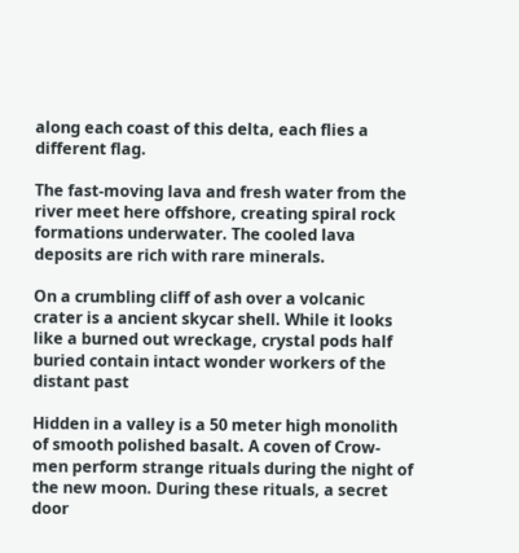along each coast of this delta, each flies a different flag.

The fast-moving lava and fresh water from the river meet here offshore, creating spiral rock formations underwater. The cooled lava deposits are rich with rare minerals.

On a crumbling cliff of ash over a volcanic crater is a ancient skycar shell. While it looks like a burned out wreckage, crystal pods half buried contain intact wonder workers of the distant past

Hidden in a valley is a 50 meter high monolith of smooth polished basalt. A coven of Crow-men perform strange rituals during the night of the new moon. During these rituals, a secret door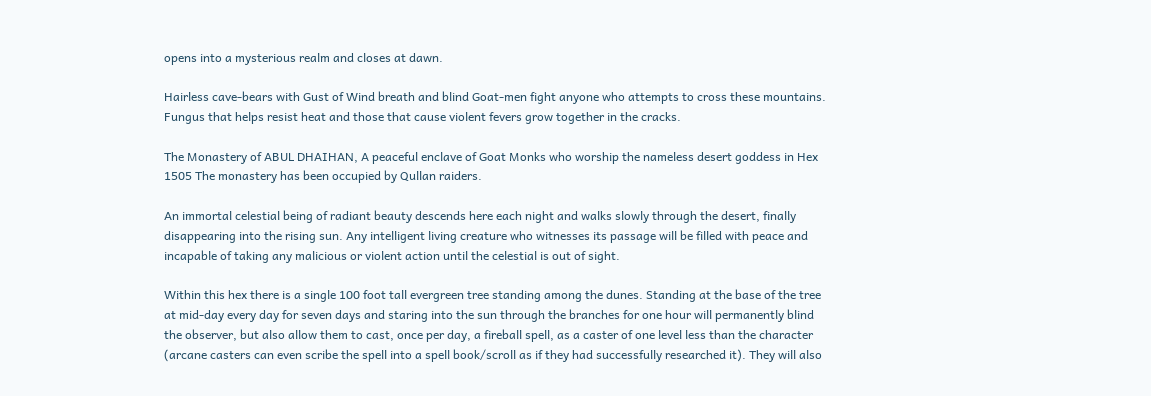opens into a mysterious realm and closes at dawn.

Hairless cave-bears with Gust of Wind breath and blind Goat-men fight anyone who attempts to cross these mountains. Fungus that helps resist heat and those that cause violent fevers grow together in the cracks.

The Monastery of ABUL DHAIHAN, A peaceful enclave of Goat Monks who worship the nameless desert goddess in Hex 1505 The monastery has been occupied by Qullan raiders.

An immortal celestial being of radiant beauty descends here each night and walks slowly through the desert, finally disappearing into the rising sun. Any intelligent living creature who witnesses its passage will be filled with peace and incapable of taking any malicious or violent action until the celestial is out of sight.

Within this hex there is a single 100 foot tall evergreen tree standing among the dunes. Standing at the base of the tree at mid-day every day for seven days and staring into the sun through the branches for one hour will permanently blind the observer, but also allow them to cast, once per day, a fireball spell, as a caster of one level less than the character (arcane casters can even scribe the spell into a spell book/scroll as if they had successfully researched it). They will also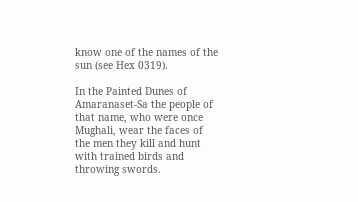know one of the names of the sun (see Hex 0319).

In the Painted Dunes of Amaranaset-Sa the people of that name, who were once Mughali, wear the faces of the men they kill and hunt with trained birds and throwing swords.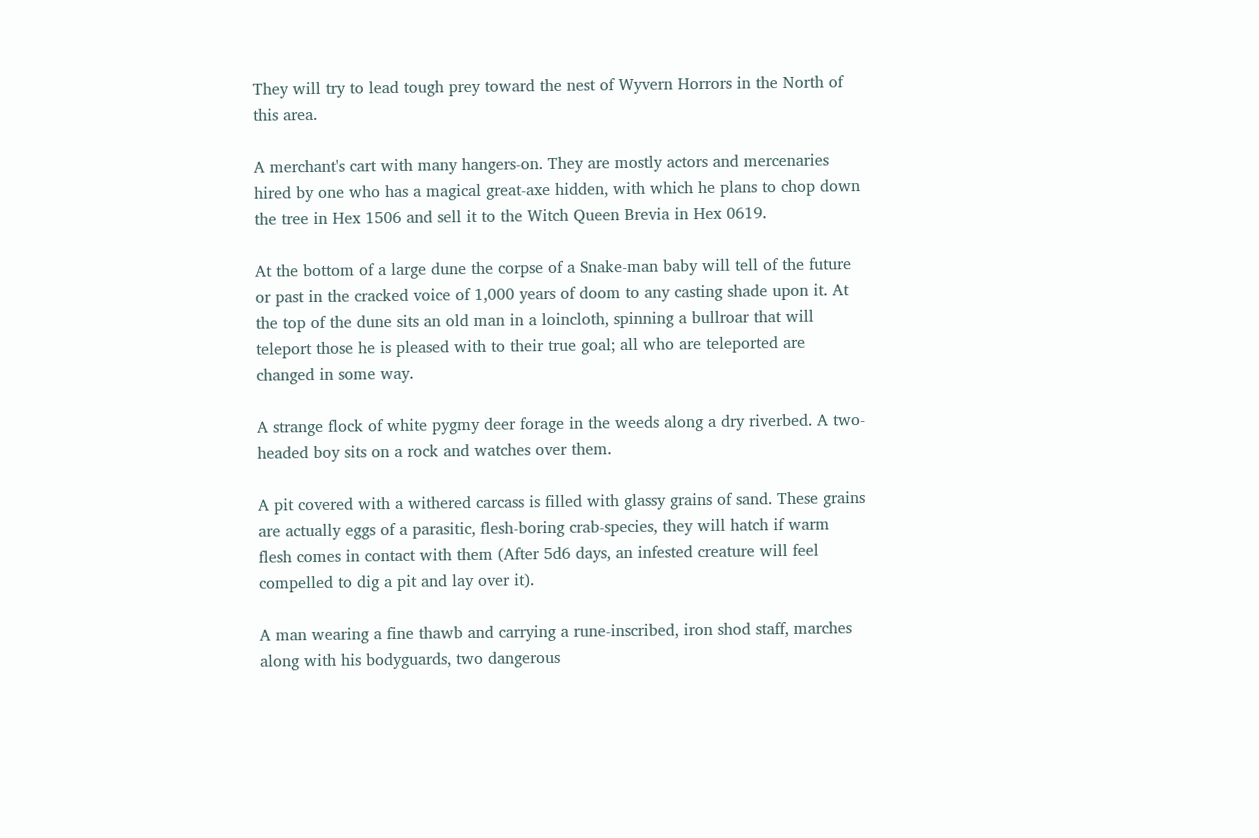They will try to lead tough prey toward the nest of Wyvern Horrors in the North of this area.

A merchant's cart with many hangers-on. They are mostly actors and mercenaries hired by one who has a magical great-axe hidden, with which he plans to chop down the tree in Hex 1506 and sell it to the Witch Queen Brevia in Hex 0619.

At the bottom of a large dune the corpse of a Snake-man baby will tell of the future or past in the cracked voice of 1,000 years of doom to any casting shade upon it. At the top of the dune sits an old man in a loincloth, spinning a bullroar that will teleport those he is pleased with to their true goal; all who are teleported are changed in some way.

A strange flock of white pygmy deer forage in the weeds along a dry riverbed. A two-headed boy sits on a rock and watches over them.

A pit covered with a withered carcass is filled with glassy grains of sand. These grains are actually eggs of a parasitic, flesh-boring crab-species, they will hatch if warm flesh comes in contact with them (After 5d6 days, an infested creature will feel compelled to dig a pit and lay over it).

A man wearing a fine thawb and carrying a rune-inscribed, iron shod staff, marches along with his bodyguards, two dangerous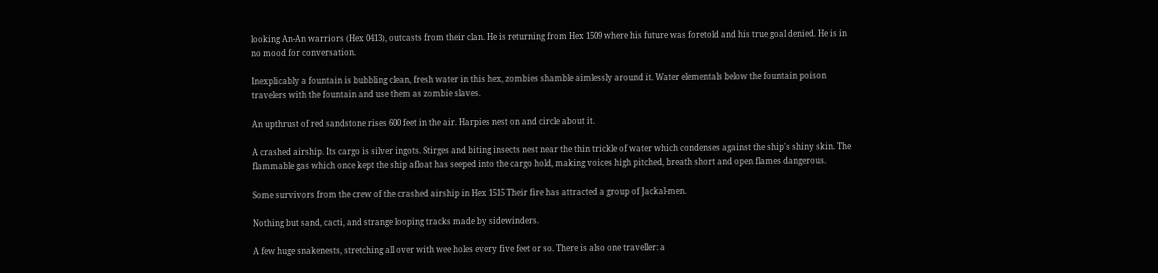looking An-An warriors (Hex 0413), outcasts from their clan. He is returning from Hex 1509 where his future was foretold and his true goal denied. He is in no mood for conversation.

Inexplicably a fountain is bubbling clean, fresh water in this hex, zombies shamble aimlessly around it. Water elementals below the fountain poison travelers with the fountain and use them as zombie slaves.

An upthrust of red sandstone rises 600 feet in the air. Harpies nest on and circle about it.

A crashed airship. Its cargo is silver ingots. Stirges and biting insects nest near the thin trickle of water which condenses against the ship's shiny skin. The flammable gas which once kept the ship afloat has seeped into the cargo hold, making voices high pitched, breath short and open flames dangerous.

Some survivors from the crew of the crashed airship in Hex 1515 Their fire has attracted a group of Jackal-men.

Nothing but sand, cacti, and strange looping tracks made by sidewinders.

A few huge snakenests, stretching all over with wee holes every five feet or so. There is also one traveller: a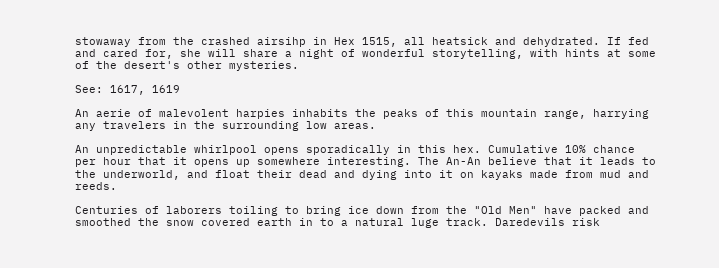stowaway from the crashed airsihp in Hex 1515, all heatsick and dehydrated. If fed and cared for, she will share a night of wonderful storytelling, with hints at some of the desert's other mysteries.

See: 1617, 1619

An aerie of malevolent harpies inhabits the peaks of this mountain range, harrying any travelers in the surrounding low areas.

An unpredictable whirlpool opens sporadically in this hex. Cumulative 10% chance per hour that it opens up somewhere interesting. The An-An believe that it leads to the underworld, and float their dead and dying into it on kayaks made from mud and reeds.

Centuries of laborers toiling to bring ice down from the "Old Men" have packed and smoothed the snow covered earth in to a natural luge track. Daredevils risk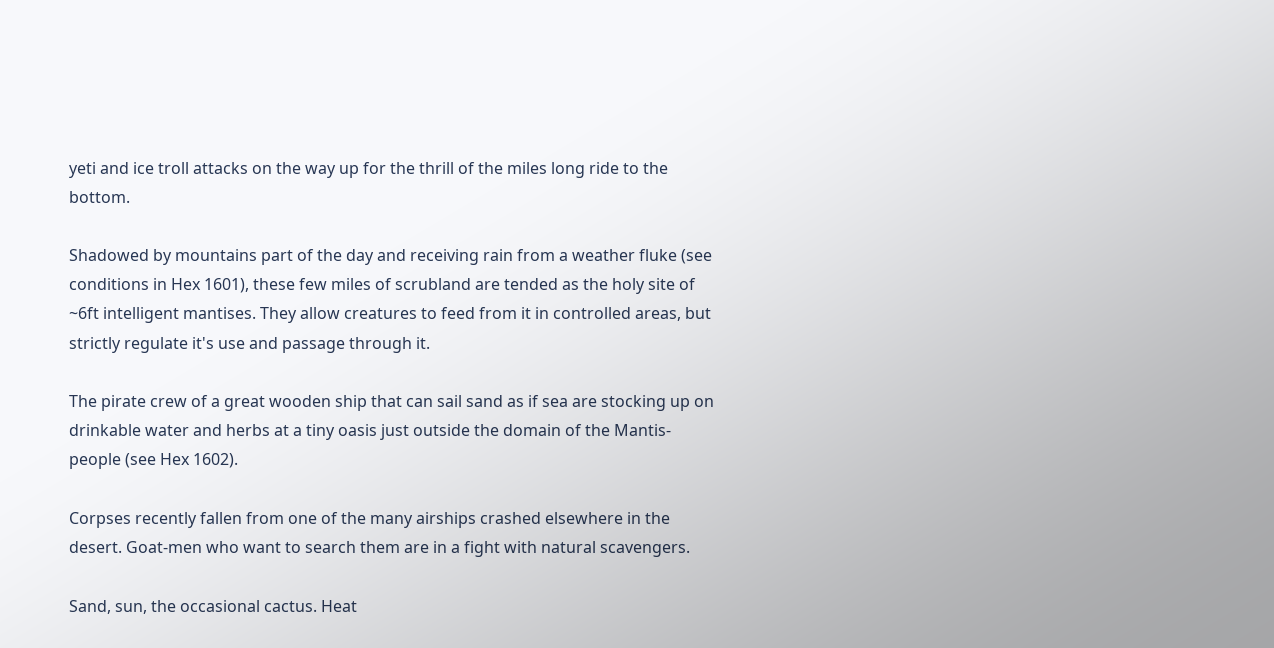yeti and ice troll attacks on the way up for the thrill of the miles long ride to the bottom.

Shadowed by mountains part of the day and receiving rain from a weather fluke (see conditions in Hex 1601), these few miles of scrubland are tended as the holy site of ~6ft intelligent mantises. They allow creatures to feed from it in controlled areas, but strictly regulate it's use and passage through it.

The pirate crew of a great wooden ship that can sail sand as if sea are stocking up on drinkable water and herbs at a tiny oasis just outside the domain of the Mantis-people (see Hex 1602).

Corpses recently fallen from one of the many airships crashed elsewhere in the desert. Goat-men who want to search them are in a fight with natural scavengers.

Sand, sun, the occasional cactus. Heat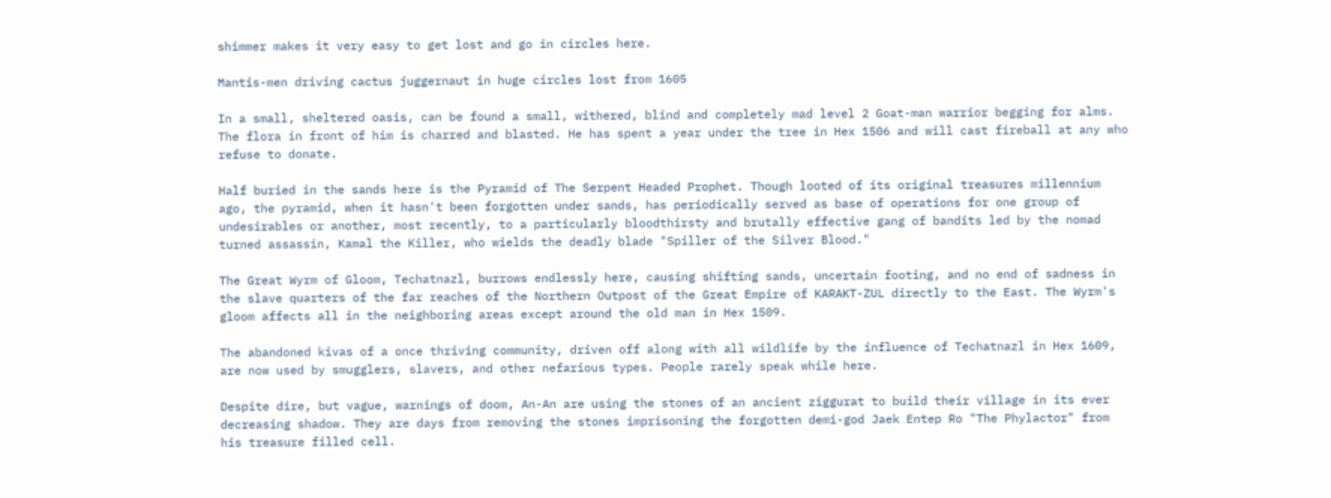shimmer makes it very easy to get lost and go in circles here.

Mantis-men driving cactus juggernaut in huge circles lost from 1605

In a small, sheltered oasis, can be found a small, withered, blind and completely mad level 2 Goat-man warrior begging for alms. The flora in front of him is charred and blasted. He has spent a year under the tree in Hex 1506 and will cast fireball at any who refuse to donate.

Half buried in the sands here is the Pyramid of The Serpent Headed Prophet. Though looted of its original treasures millennium ago, the pyramid, when it hasn't been forgotten under sands, has periodically served as base of operations for one group of undesirables or another, most recently, to a particularly bloodthirsty and brutally effective gang of bandits led by the nomad turned assassin, Kamal the Killer, who wields the deadly blade "Spiller of the Silver Blood."

The Great Wyrm of Gloom, Techatnazl, burrows endlessly here, causing shifting sands, uncertain footing, and no end of sadness in the slave quarters of the far reaches of the Northern Outpost of the Great Empire of KARAKT-ZUL directly to the East. The Wyrm's gloom affects all in the neighboring areas except around the old man in Hex 1509.

The abandoned kivas of a once thriving community, driven off along with all wildlife by the influence of Techatnazl in Hex 1609, are now used by smugglers, slavers, and other nefarious types. People rarely speak while here.

Despite dire, but vague, warnings of doom, An-An are using the stones of an ancient ziggurat to build their village in its ever decreasing shadow. They are days from removing the stones imprisoning the forgotten demi-god Jaek Entep Ro "The Phylactor" from his treasure filled cell.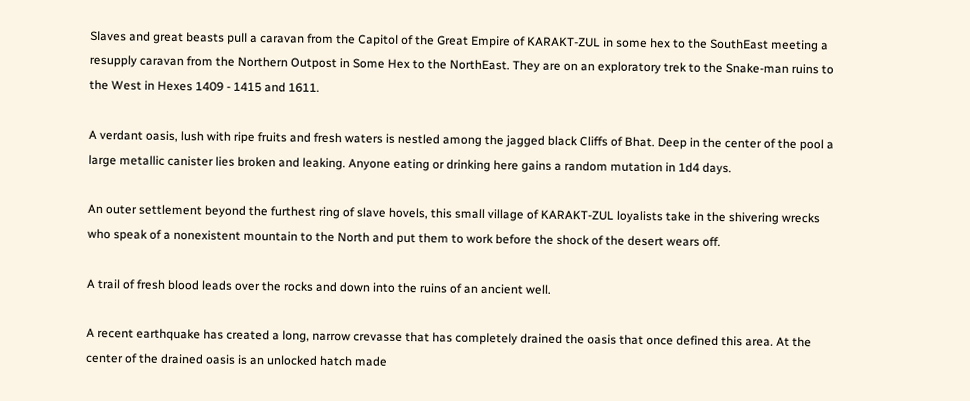Slaves and great beasts pull a caravan from the Capitol of the Great Empire of KARAKT-ZUL in some hex to the SouthEast meeting a resupply caravan from the Northern Outpost in Some Hex to the NorthEast. They are on an exploratory trek to the Snake-man ruins to the West in Hexes 1409 - 1415 and 1611.

A verdant oasis, lush with ripe fruits and fresh waters is nestled among the jagged black Cliffs of Bhat. Deep in the center of the pool a large metallic canister lies broken and leaking. Anyone eating or drinking here gains a random mutation in 1d4 days.

An outer settlement beyond the furthest ring of slave hovels, this small village of KARAKT-ZUL loyalists take in the shivering wrecks who speak of a nonexistent mountain to the North and put them to work before the shock of the desert wears off.

A trail of fresh blood leads over the rocks and down into the ruins of an ancient well.

A recent earthquake has created a long, narrow crevasse that has completely drained the oasis that once defined this area. At the center of the drained oasis is an unlocked hatch made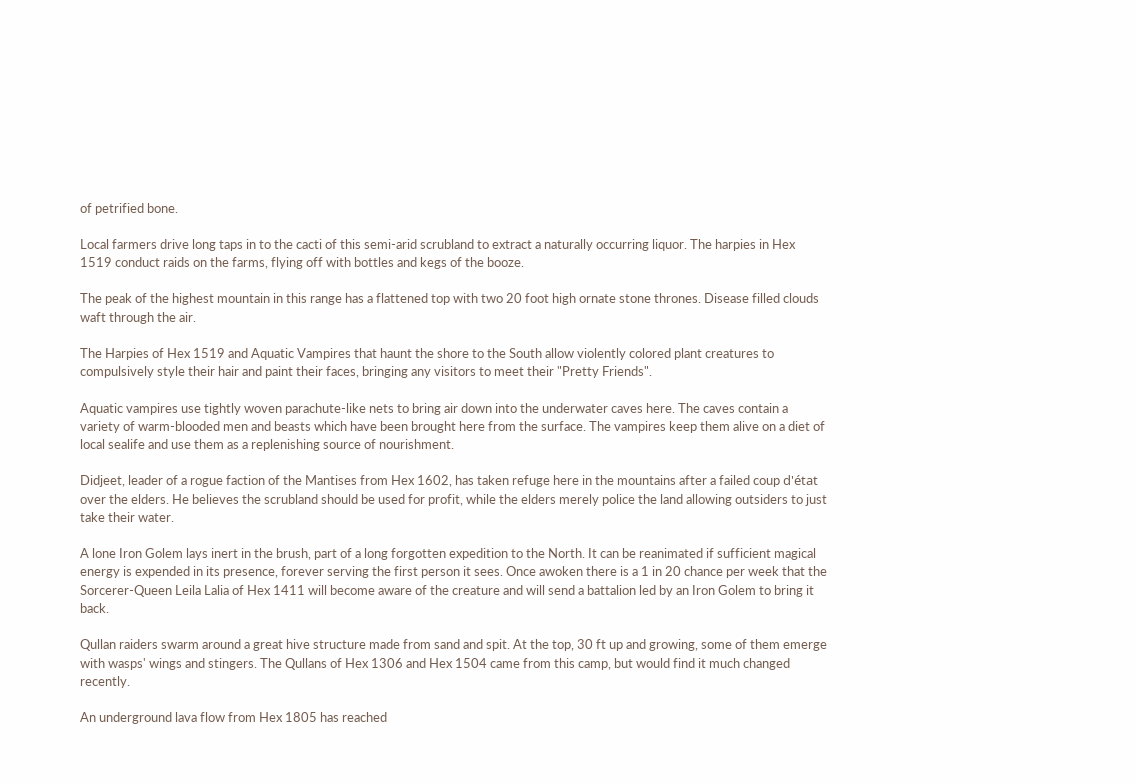of petrified bone.

Local farmers drive long taps in to the cacti of this semi-arid scrubland to extract a naturally occurring liquor. The harpies in Hex 1519 conduct raids on the farms, flying off with bottles and kegs of the booze.

The peak of the highest mountain in this range has a flattened top with two 20 foot high ornate stone thrones. Disease filled clouds waft through the air.

The Harpies of Hex 1519 and Aquatic Vampires that haunt the shore to the South allow violently colored plant creatures to compulsively style their hair and paint their faces, bringing any visitors to meet their "Pretty Friends".

Aquatic vampires use tightly woven parachute-like nets to bring air down into the underwater caves here. The caves contain a variety of warm-blooded men and beasts which have been brought here from the surface. The vampires keep them alive on a diet of local sealife and use them as a replenishing source of nourishment.

Didjeet, leader of a rogue faction of the Mantises from Hex 1602, has taken refuge here in the mountains after a failed coup d'état over the elders. He believes the scrubland should be used for profit, while the elders merely police the land allowing outsiders to just take their water.

A lone Iron Golem lays inert in the brush, part of a long forgotten expedition to the North. It can be reanimated if sufficient magical energy is expended in its presence, forever serving the first person it sees. Once awoken there is a 1 in 20 chance per week that the Sorcerer-Queen Leila Lalia of Hex 1411 will become aware of the creature and will send a battalion led by an Iron Golem to bring it back.

Qullan raiders swarm around a great hive structure made from sand and spit. At the top, 30 ft up and growing, some of them emerge with wasps' wings and stingers. The Qullans of Hex 1306 and Hex 1504 came from this camp, but would find it much changed recently.

An underground lava flow from Hex 1805 has reached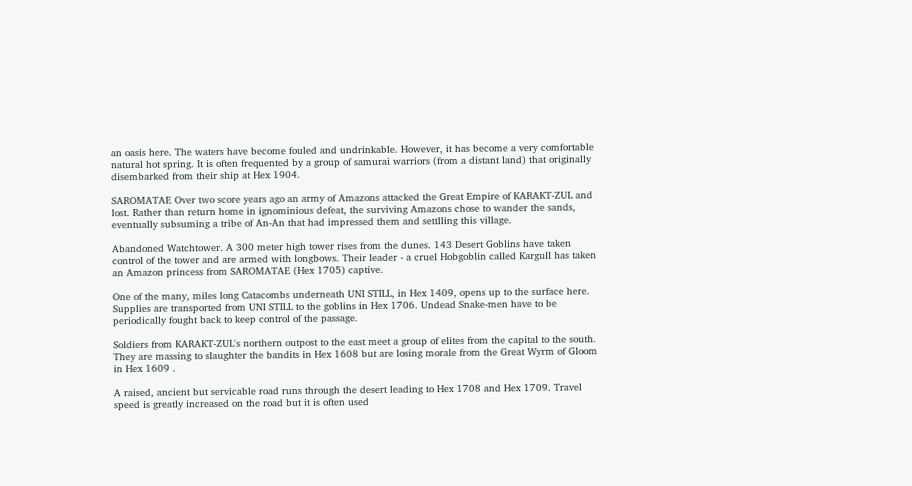an oasis here. The waters have become fouled and undrinkable. However, it has become a very comfortable natural hot spring. It is often frequented by a group of samurai warriors (from a distant land) that originally disembarked from their ship at Hex 1904.

SAROMATAE Over two score years ago an army of Amazons attacked the Great Empire of KARAKT-ZUL and lost. Rather than return home in ignominious defeat, the surviving Amazons chose to wander the sands, eventually subsuming a tribe of An-An that had impressed them and settlling this village.

Abandoned Watchtower. A 300 meter high tower rises from the dunes. 143 Desert Goblins have taken control of the tower and are armed with longbows. Their leader - a cruel Hobgoblin called Kargull has taken an Amazon princess from SAROMATAE (Hex 1705) captive.

One of the many, miles long Catacombs underneath UNI STILL, in Hex 1409, opens up to the surface here. Supplies are transported from UNI STILL to the goblins in Hex 1706. Undead Snake-men have to be periodically fought back to keep control of the passage.

Soldiers from KARAKT-ZUL's northern outpost to the east meet a group of elites from the capital to the south. They are massing to slaughter the bandits in Hex 1608 but are losing morale from the Great Wyrm of Gloom in Hex 1609 .

A raised, ancient but servicable road runs through the desert leading to Hex 1708 and Hex 1709. Travel speed is greatly increased on the road but it is often used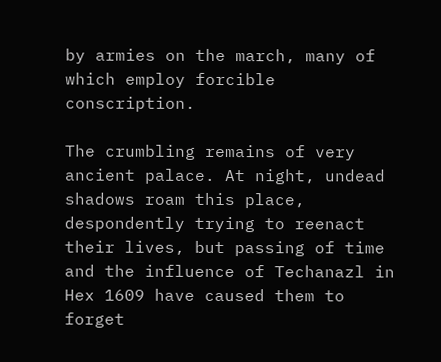by armies on the march, many of which employ forcible conscription.

The crumbling remains of very ancient palace. At night, undead shadows roam this place, despondently trying to reenact their lives, but passing of time and the influence of Techanazl in Hex 1609 have caused them to forget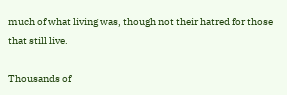much of what living was, though not their hatred for those that still live.

Thousands of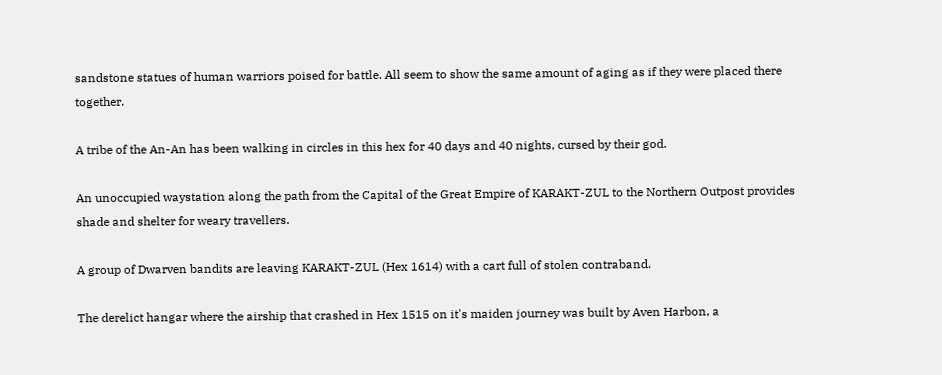sandstone statues of human warriors poised for battle. All seem to show the same amount of aging as if they were placed there together.

A tribe of the An-An has been walking in circles in this hex for 40 days and 40 nights, cursed by their god.

An unoccupied waystation along the path from the Capital of the Great Empire of KARAKT-ZUL to the Northern Outpost provides shade and shelter for weary travellers.

A group of Dwarven bandits are leaving KARAKT-ZUL (Hex 1614) with a cart full of stolen contraband.

The derelict hangar where the airship that crashed in Hex 1515 on it's maiden journey was built by Aven Harbon, a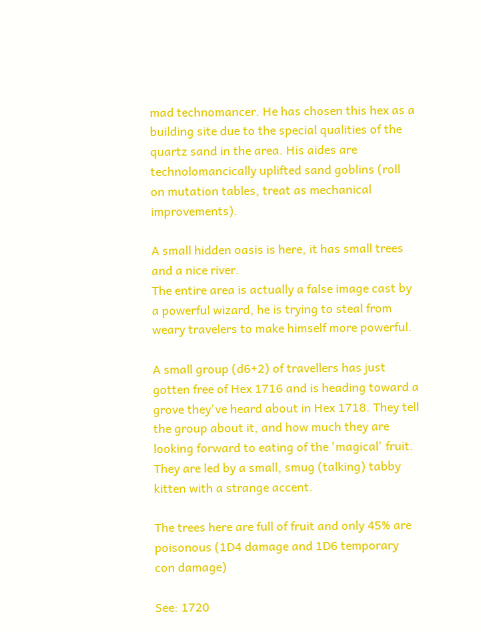mad technomancer. He has chosen this hex as a building site due to the special qualities of the quartz sand in the area. His aides are technolomancically uplifted sand goblins (roll on mutation tables, treat as mechanical improvements).

A small hidden oasis is here, it has small trees and a nice river.
The entire area is actually a false image cast by a powerful wizard, he is trying to steal from weary travelers to make himself more powerful.

A small group (d6+2) of travellers has just gotten free of Hex 1716 and is heading toward a grove they've heard about in Hex 1718. They tell the group about it, and how much they are looking forward to eating of the 'magical' fruit. They are led by a small, smug (talking) tabby kitten with a strange accent.

The trees here are full of fruit and only 45% are poisonous (1D4 damage and 1D6 temporary con damage)

See: 1720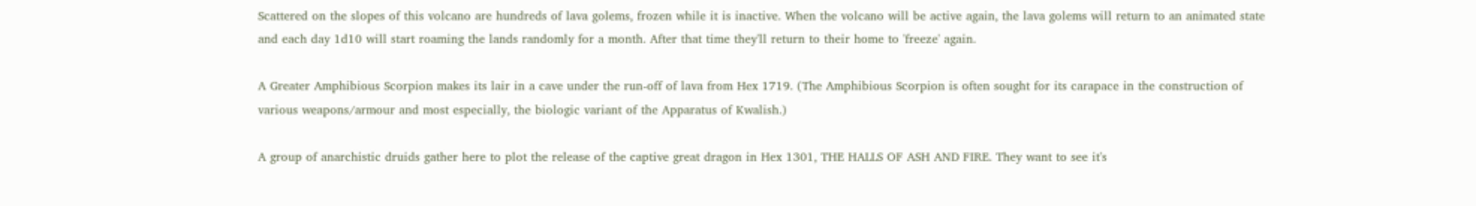Scattered on the slopes of this volcano are hundreds of lava golems, frozen while it is inactive. When the volcano will be active again, the lava golems will return to an animated state and each day 1d10 will start roaming the lands randomly for a month. After that time they'll return to their home to 'freeze' again.

A Greater Amphibious Scorpion makes its lair in a cave under the run-off of lava from Hex 1719. (The Amphibious Scorpion is often sought for its carapace in the construction of various weapons/armour and most especially, the biologic variant of the Apparatus of Kwalish.)

A group of anarchistic druids gather here to plot the release of the captive great dragon in Hex 1301, THE HALLS OF ASH AND FIRE. They want to see it's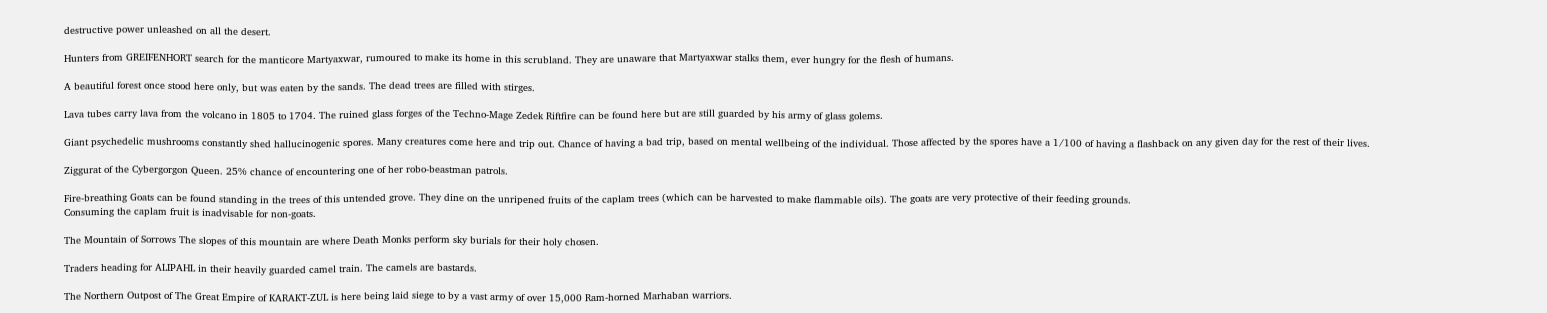destructive power unleashed on all the desert.

Hunters from GREIFENHORT search for the manticore Martyaxwar, rumoured to make its home in this scrubland. They are unaware that Martyaxwar stalks them, ever hungry for the flesh of humans.

A beautiful forest once stood here only, but was eaten by the sands. The dead trees are filled with stirges.

Lava tubes carry lava from the volcano in 1805 to 1704. The ruined glass forges of the Techno-Mage Zedek Riftfire can be found here but are still guarded by his army of glass golems.

Giant psychedelic mushrooms constantly shed hallucinogenic spores. Many creatures come here and trip out. Chance of having a bad trip, based on mental wellbeing of the individual. Those affected by the spores have a 1/100 of having a flashback on any given day for the rest of their lives.

Ziggurat of the Cybergorgon Queen. 25% chance of encountering one of her robo-beastman patrols.

Fire-breathing Goats can be found standing in the trees of this untended grove. They dine on the unripened fruits of the caplam trees (which can be harvested to make flammable oils). The goats are very protective of their feeding grounds.
Consuming the caplam fruit is inadvisable for non-goats.

The Mountain of Sorrows The slopes of this mountain are where Death Monks perform sky burials for their holy chosen.

Traders heading for ALIPAHL in their heavily guarded camel train. The camels are bastards.

The Northern Outpost of The Great Empire of KARAKT-ZUL is here being laid siege to by a vast army of over 15,000 Ram-horned Marhaban warriors.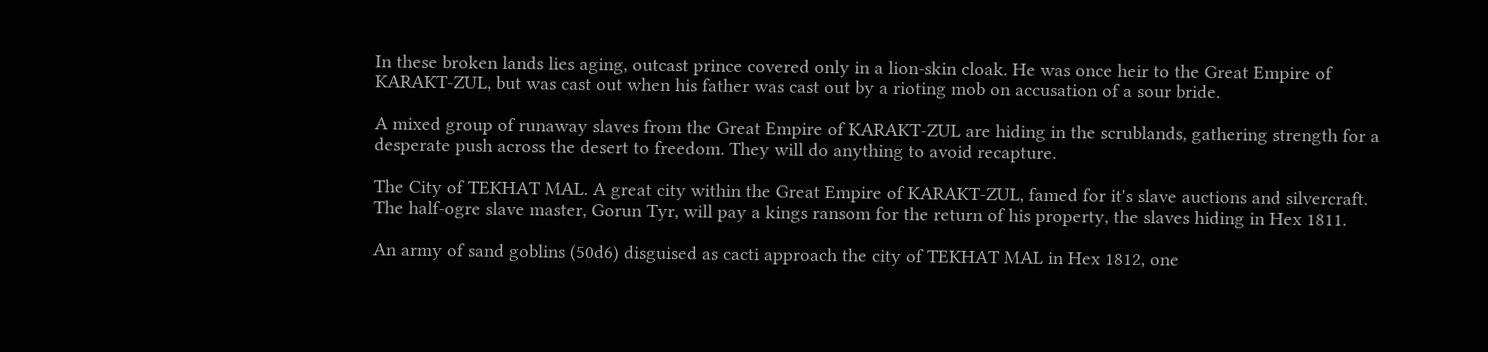In these broken lands lies aging, outcast prince covered only in a lion-skin cloak. He was once heir to the Great Empire of KARAKT-ZUL, but was cast out when his father was cast out by a rioting mob on accusation of a sour bride.

A mixed group of runaway slaves from the Great Empire of KARAKT-ZUL are hiding in the scrublands, gathering strength for a desperate push across the desert to freedom. They will do anything to avoid recapture.

The City of TEKHAT MAL. A great city within the Great Empire of KARAKT-ZUL, famed for it's slave auctions and silvercraft. The half-ogre slave master, Gorun Tyr, will pay a kings ransom for the return of his property, the slaves hiding in Hex 1811.

An army of sand goblins (50d6) disguised as cacti approach the city of TEKHAT MAL in Hex 1812, one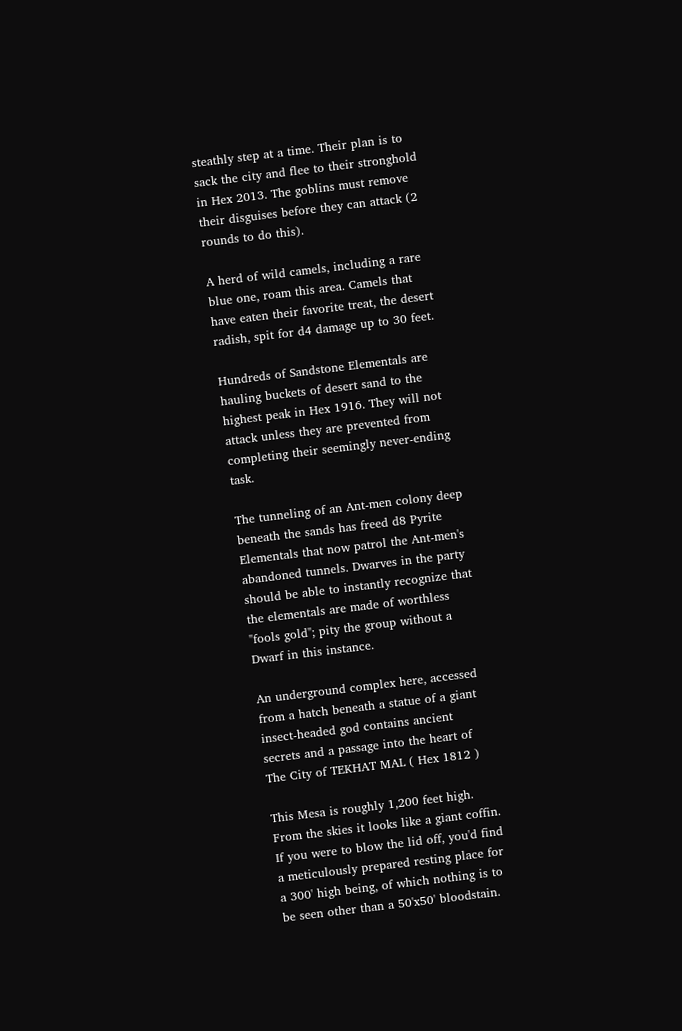steathly step at a time. Their plan is to sack the city and flee to their stronghold in Hex 2013. The goblins must remove their disguises before they can attack (2 rounds to do this).

A herd of wild camels, including a rare blue one, roam this area. Camels that have eaten their favorite treat, the desert radish, spit for d4 damage up to 30 feet.

Hundreds of Sandstone Elementals are hauling buckets of desert sand to the highest peak in Hex 1916. They will not attack unless they are prevented from completing their seemingly never-ending task.

The tunneling of an Ant-men colony deep beneath the sands has freed d8 Pyrite Elementals that now patrol the Ant-men's abandoned tunnels. Dwarves in the party should be able to instantly recognize that the elementals are made of worthless "fools gold"; pity the group without a Dwarf in this instance.

An underground complex here, accessed from a hatch beneath a statue of a giant insect-headed god contains ancient secrets and a passage into the heart of The City of TEKHAT MAL ( Hex 1812 )

This Mesa is roughly 1,200 feet high. From the skies it looks like a giant coffin. If you were to blow the lid off, you'd find a meticulously prepared resting place for a 300' high being, of which nothing is to be seen other than a 50'x50' bloodstain.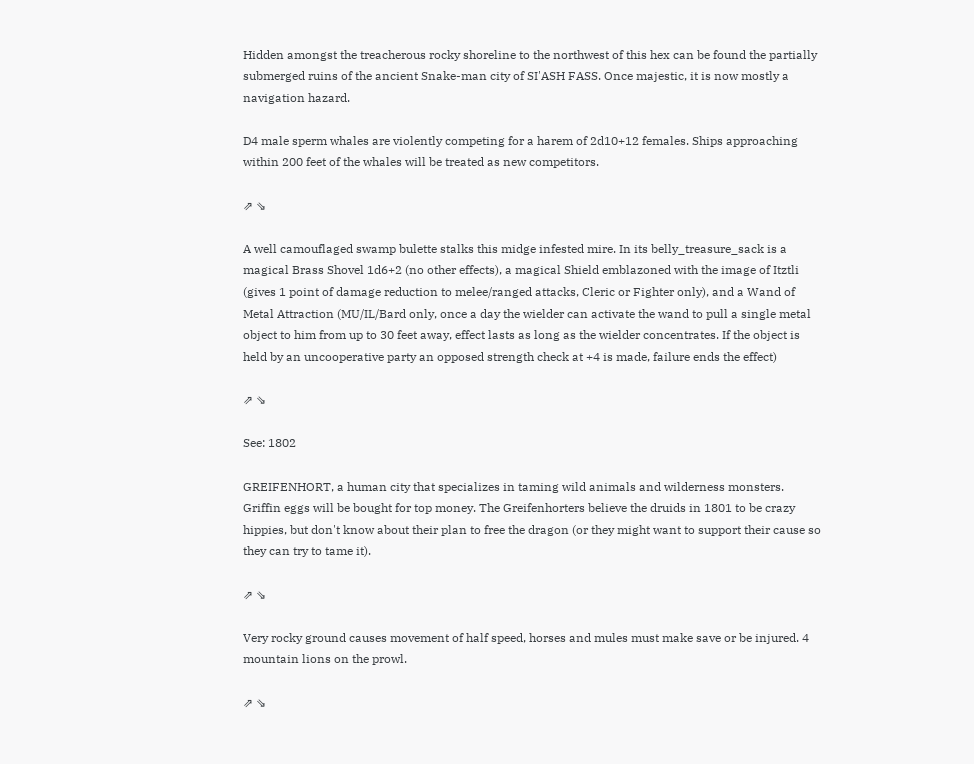Hidden amongst the treacherous rocky shoreline to the northwest of this hex can be found the partially submerged ruins of the ancient Snake-man city of SI'ASH FASS. Once majestic, it is now mostly a navigation hazard.

D4 male sperm whales are violently competing for a harem of 2d10+12 females. Ships approaching within 200 feet of the whales will be treated as new competitors.

⇗ ⇘

A well camouflaged swamp bulette stalks this midge infested mire. In its belly_treasure_sack is a magical Brass Shovel 1d6+2 (no other effects), a magical Shield emblazoned with the image of Itztli (gives 1 point of damage reduction to melee/ranged attacks, Cleric or Fighter only), and a Wand of Metal Attraction (MU/IL/Bard only, once a day the wielder can activate the wand to pull a single metal object to him from up to 30 feet away, effect lasts as long as the wielder concentrates. If the object is held by an uncooperative party an opposed strength check at +4 is made, failure ends the effect)

⇗ ⇘

See: 1802

GREIFENHORT, a human city that specializes in taming wild animals and wilderness monsters. Griffin eggs will be bought for top money. The Greifenhorters believe the druids in 1801 to be crazy hippies, but don't know about their plan to free the dragon (or they might want to support their cause so they can try to tame it).

⇗ ⇘

Very rocky ground causes movement of half speed, horses and mules must make save or be injured. 4 mountain lions on the prowl.

⇗ ⇘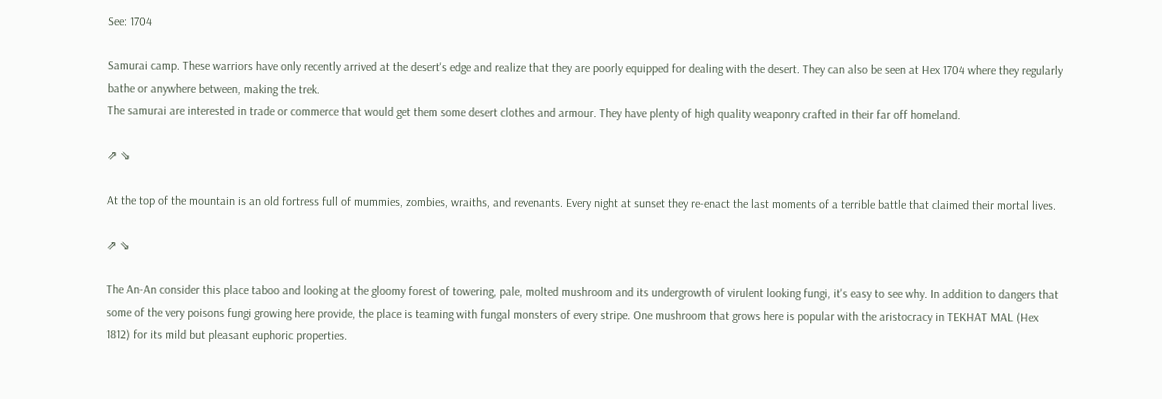See: 1704

Samurai camp. These warriors have only recently arrived at the desert's edge and realize that they are poorly equipped for dealing with the desert. They can also be seen at Hex 1704 where they regularly bathe or anywhere between, making the trek.
The samurai are interested in trade or commerce that would get them some desert clothes and armour. They have plenty of high quality weaponry crafted in their far off homeland.

⇗ ⇘

At the top of the mountain is an old fortress full of mummies, zombies, wraiths, and revenants. Every night at sunset they re-enact the last moments of a terrible battle that claimed their mortal lives.

⇗ ⇘

The An-An consider this place taboo and looking at the gloomy forest of towering, pale, molted mushroom and its undergrowth of virulent looking fungi, it's easy to see why. In addition to dangers that some of the very poisons fungi growing here provide, the place is teaming with fungal monsters of every stripe. One mushroom that grows here is popular with the aristocracy in TEKHAT MAL (Hex 1812) for its mild but pleasant euphoric properties.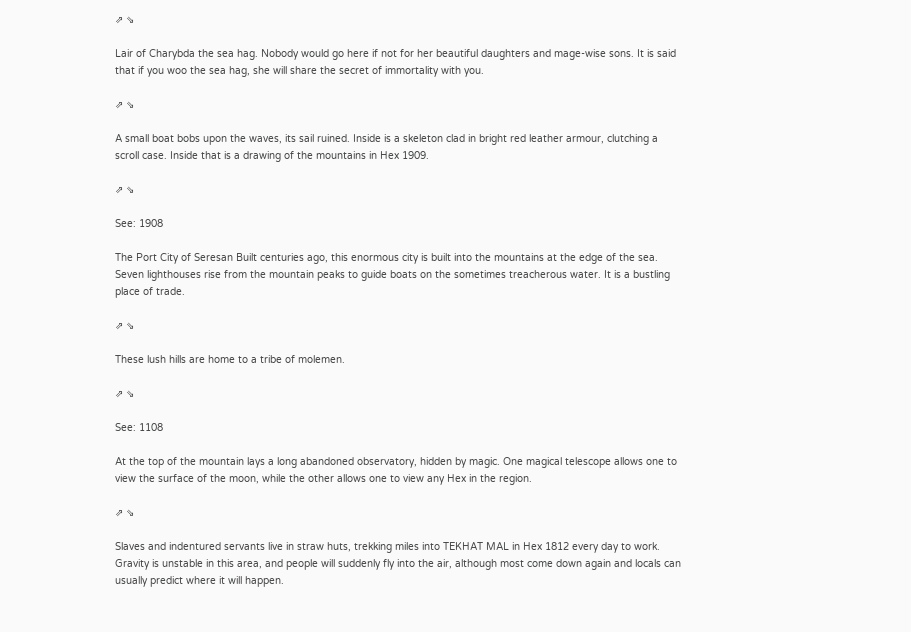⇗ ⇘

Lair of Charybda the sea hag. Nobody would go here if not for her beautiful daughters and mage-wise sons. It is said that if you woo the sea hag, she will share the secret of immortality with you.

⇗ ⇘

A small boat bobs upon the waves, its sail ruined. Inside is a skeleton clad in bright red leather armour, clutching a scroll case. Inside that is a drawing of the mountains in Hex 1909.

⇗ ⇘

See: 1908

The Port City of Seresan Built centuries ago, this enormous city is built into the mountains at the edge of the sea. Seven lighthouses rise from the mountain peaks to guide boats on the sometimes treacherous water. It is a bustling place of trade.

⇗ ⇘

These lush hills are home to a tribe of molemen.

⇗ ⇘

See: 1108

At the top of the mountain lays a long abandoned observatory, hidden by magic. One magical telescope allows one to view the surface of the moon, while the other allows one to view any Hex in the region.

⇗ ⇘

Slaves and indentured servants live in straw huts, trekking miles into TEKHAT MAL in Hex 1812 every day to work. Gravity is unstable in this area, and people will suddenly fly into the air, although most come down again and locals can usually predict where it will happen.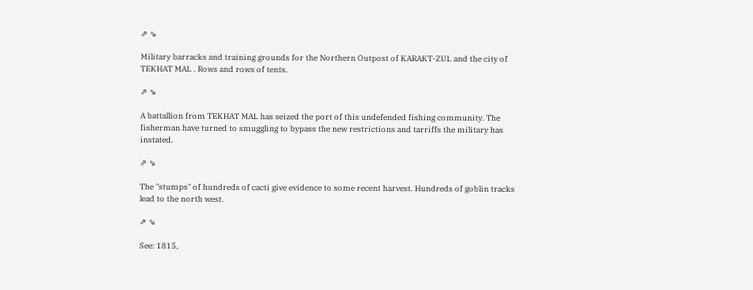⇗ ⇘

Military barracks and training grounds for the Northern Outpost of KARAKT-ZUL and the city of TEKHAT MAL . Rows and rows of tents.

⇗ ⇘

A battallion from TEKHAT MAL has seized the port of this undefended fishing community. The fisherman have turned to smuggling to bypass the new restrictions and tarriffs the military has instated.

⇗ ⇘

The "stumps" of hundreds of cacti give evidence to some recent harvest. Hundreds of goblin tracks lead to the north west.

⇗ ⇘

See: 1815,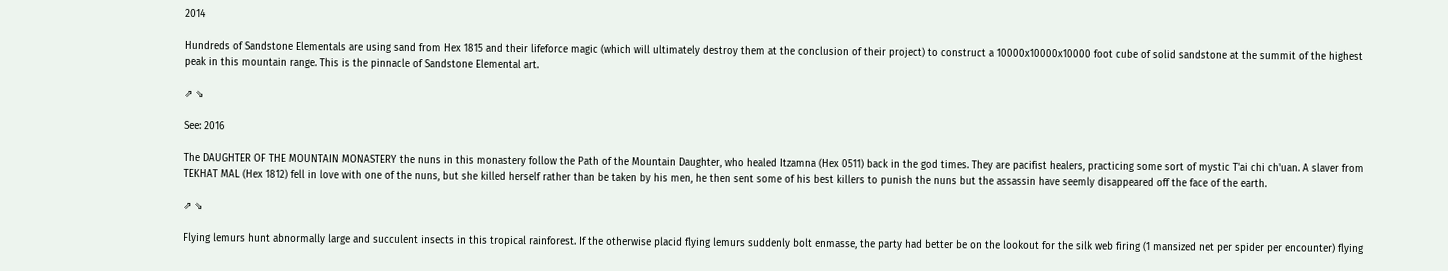2014

Hundreds of Sandstone Elementals are using sand from Hex 1815 and their lifeforce magic (which will ultimately destroy them at the conclusion of their project) to construct a 10000x10000x10000 foot cube of solid sandstone at the summit of the highest peak in this mountain range. This is the pinnacle of Sandstone Elemental art.

⇗ ⇘

See: 2016

The DAUGHTER OF THE MOUNTAIN MONASTERY the nuns in this monastery follow the Path of the Mountain Daughter, who healed Itzamna (Hex 0511) back in the god times. They are pacifist healers, practicing some sort of mystic T'ai chi ch'uan. A slaver from TEKHAT MAL (Hex 1812) fell in love with one of the nuns, but she killed herself rather than be taken by his men, he then sent some of his best killers to punish the nuns but the assassin have seemly disappeared off the face of the earth.

⇗ ⇘

Flying lemurs hunt abnormally large and succulent insects in this tropical rainforest. If the otherwise placid flying lemurs suddenly bolt enmasse, the party had better be on the lookout for the silk web firing (1 mansized net per spider per encounter) flying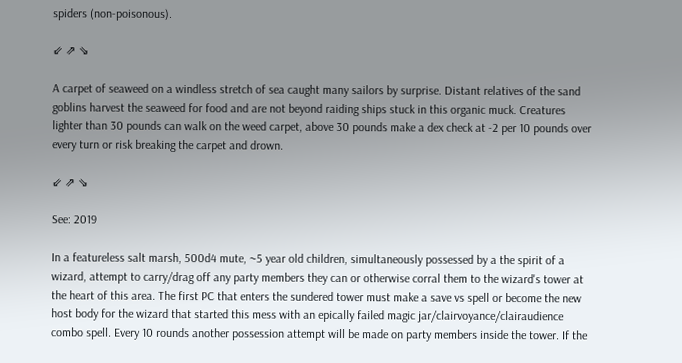spiders (non-poisonous).

⇙ ⇗ ⇘

A carpet of seaweed on a windless stretch of sea caught many sailors by surprise. Distant relatives of the sand goblins harvest the seaweed for food and are not beyond raiding ships stuck in this organic muck. Creatures lighter than 30 pounds can walk on the weed carpet, above 30 pounds make a dex check at -2 per 10 pounds over every turn or risk breaking the carpet and drown.

⇙ ⇗ ⇘

See: 2019

In a featureless salt marsh, 500d4 mute, ~5 year old children, simultaneously possessed by a the spirit of a wizard, attempt to carry/drag off any party members they can or otherwise corral them to the wizard's tower at the heart of this area. The first PC that enters the sundered tower must make a save vs spell or become the new host body for the wizard that started this mess with an epically failed magic jar/clairvoyance/clairaudience combo spell. Every 10 rounds another possession attempt will be made on party members inside the tower. If the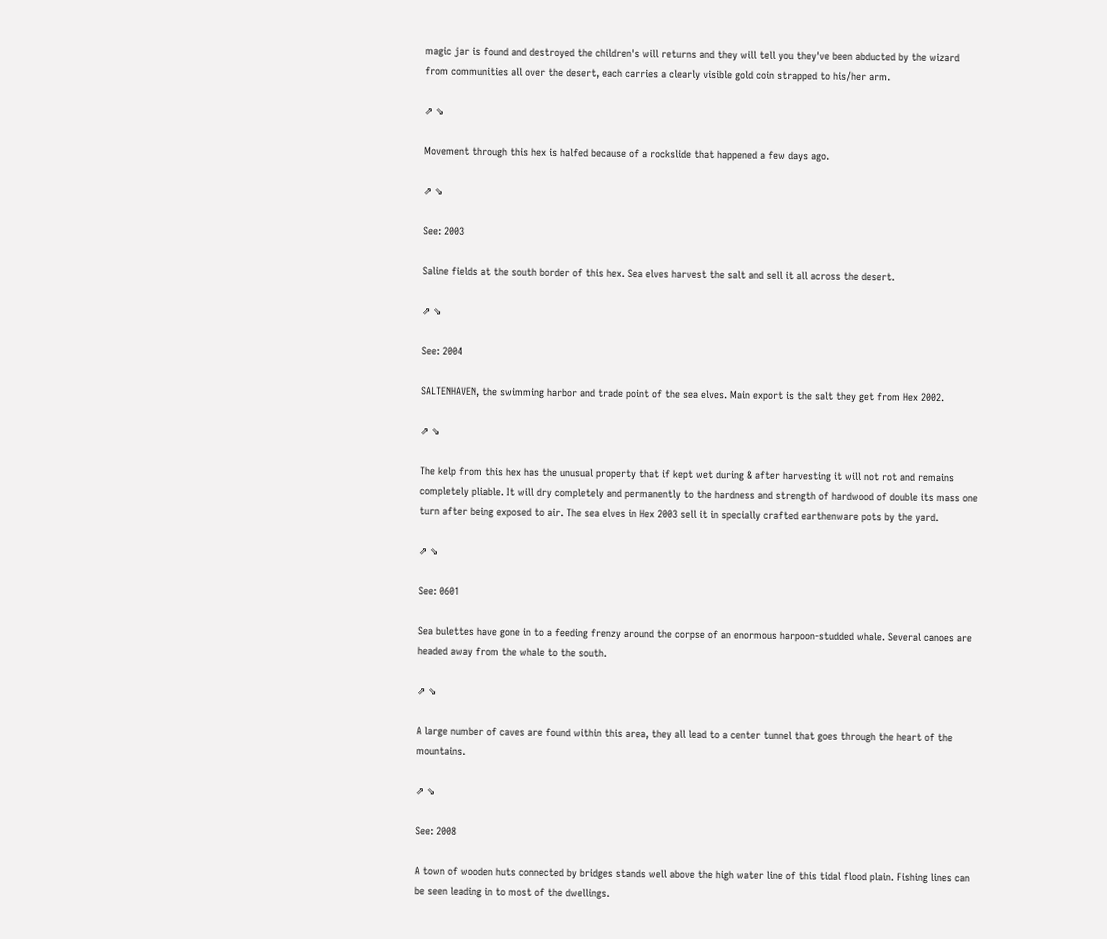magic jar is found and destroyed the children's will returns and they will tell you they've been abducted by the wizard from communities all over the desert, each carries a clearly visible gold coin strapped to his/her arm.

⇗ ⇘

Movement through this hex is halfed because of a rockslide that happened a few days ago.

⇗ ⇘

See: 2003

Saline fields at the south border of this hex. Sea elves harvest the salt and sell it all across the desert.

⇗ ⇘

See: 2004

SALTENHAVEN, the swimming harbor and trade point of the sea elves. Main export is the salt they get from Hex 2002.

⇗ ⇘

The kelp from this hex has the unusual property that if kept wet during & after harvesting it will not rot and remains completely pliable. It will dry completely and permanently to the hardness and strength of hardwood of double its mass one turn after being exposed to air. The sea elves in Hex 2003 sell it in specially crafted earthenware pots by the yard.

⇗ ⇘

See: 0601

Sea bulettes have gone in to a feeding frenzy around the corpse of an enormous harpoon-studded whale. Several canoes are headed away from the whale to the south.

⇗ ⇘

A large number of caves are found within this area, they all lead to a center tunnel that goes through the heart of the mountains.

⇗ ⇘

See: 2008

A town of wooden huts connected by bridges stands well above the high water line of this tidal flood plain. Fishing lines can be seen leading in to most of the dwellings.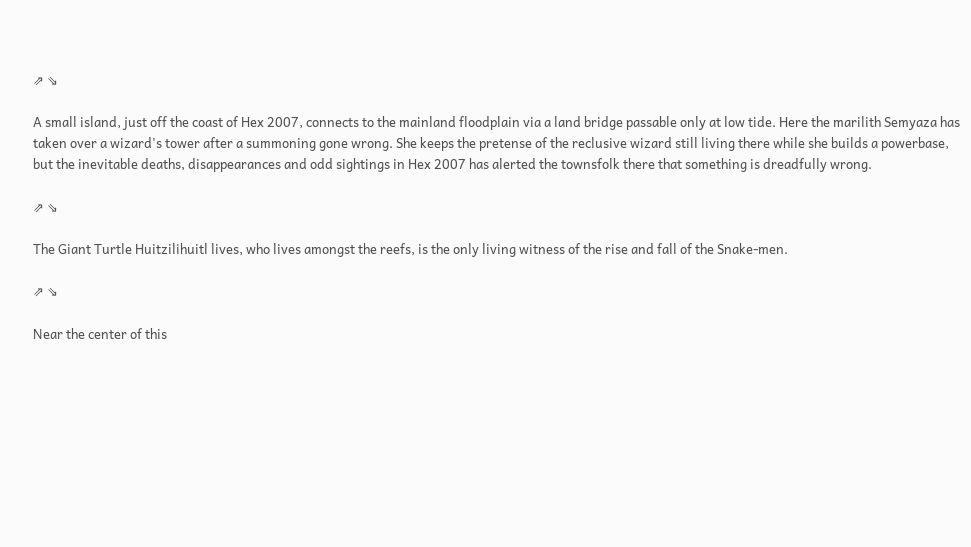⇗ ⇘

A small island, just off the coast of Hex 2007, connects to the mainland floodplain via a land bridge passable only at low tide. Here the marilith Semyaza has taken over a wizard's tower after a summoning gone wrong. She keeps the pretense of the reclusive wizard still living there while she builds a powerbase, but the inevitable deaths, disappearances and odd sightings in Hex 2007 has alerted the townsfolk there that something is dreadfully wrong.

⇗ ⇘

The Giant Turtle Huitzilihuitl lives, who lives amongst the reefs, is the only living witness of the rise and fall of the Snake-men.

⇗ ⇘

Near the center of this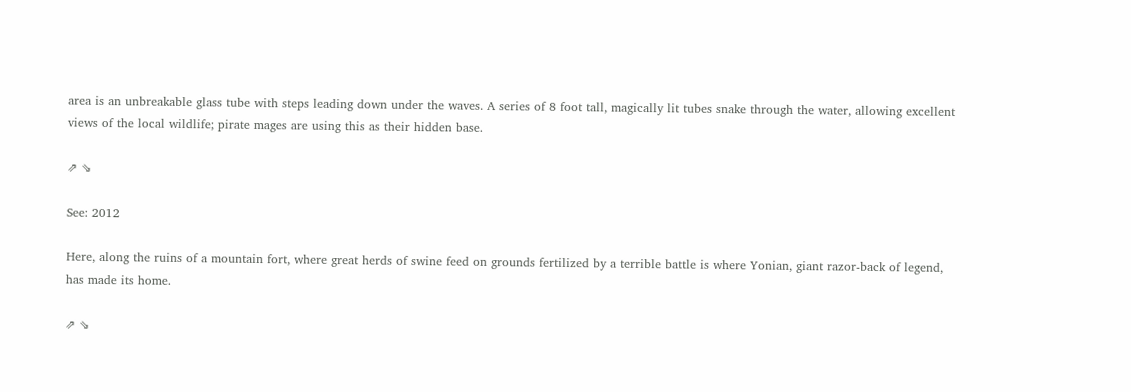area is an unbreakable glass tube with steps leading down under the waves. A series of 8 foot tall, magically lit tubes snake through the water, allowing excellent views of the local wildlife; pirate mages are using this as their hidden base.

⇗ ⇘

See: 2012

Here, along the ruins of a mountain fort, where great herds of swine feed on grounds fertilized by a terrible battle is where Yonian, giant razor-back of legend, has made its home.

⇗ ⇘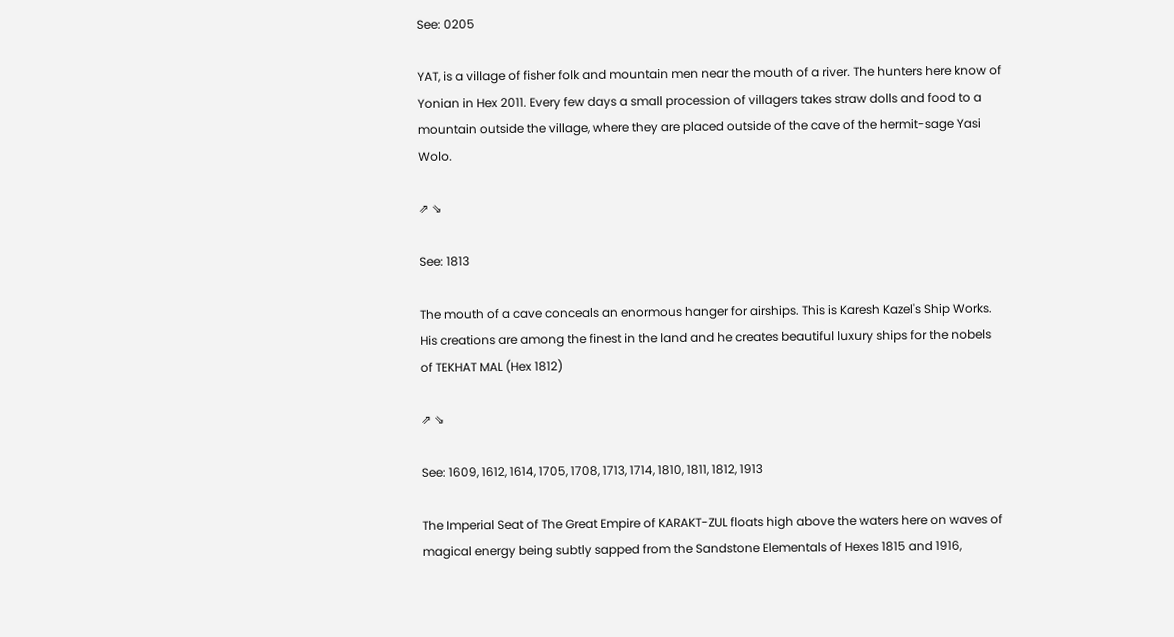See: 0205

YAT, is a village of fisher folk and mountain men near the mouth of a river. The hunters here know of Yonian in Hex 2011. Every few days a small procession of villagers takes straw dolls and food to a mountain outside the village, where they are placed outside of the cave of the hermit-sage Yasi Wolo.

⇗ ⇘

See: 1813

The mouth of a cave conceals an enormous hanger for airships. This is Karesh Kazel's Ship Works. His creations are among the finest in the land and he creates beautiful luxury ships for the nobels of TEKHAT MAL (Hex 1812)

⇗ ⇘

See: 1609, 1612, 1614, 1705, 1708, 1713, 1714, 1810, 1811, 1812, 1913

The Imperial Seat of The Great Empire of KARAKT-ZUL floats high above the waters here on waves of magical energy being subtly sapped from the Sandstone Elementals of Hexes 1815 and 1916,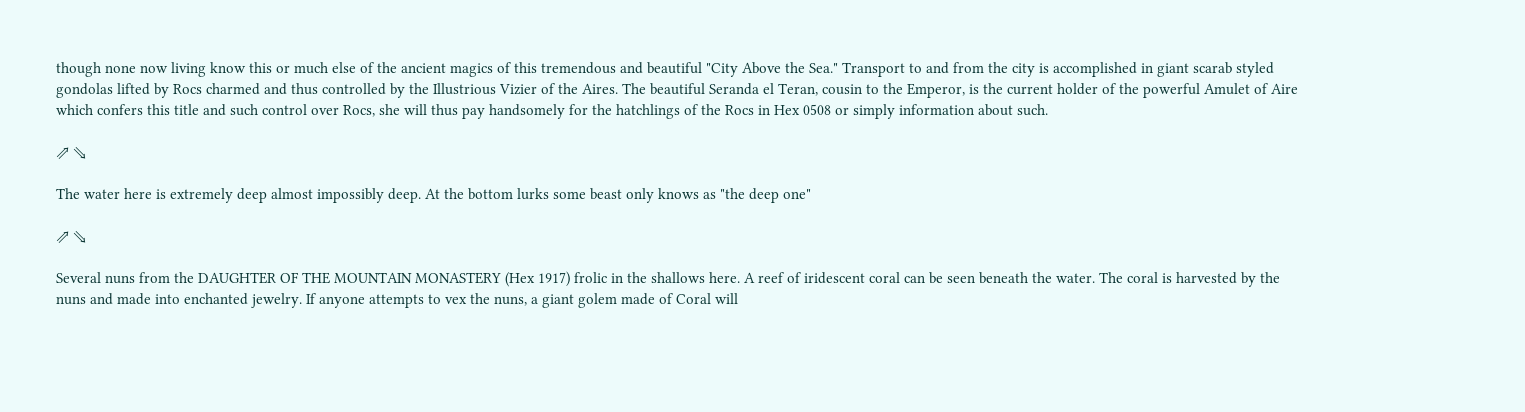though none now living know this or much else of the ancient magics of this tremendous and beautiful "City Above the Sea." Transport to and from the city is accomplished in giant scarab styled gondolas lifted by Rocs charmed and thus controlled by the Illustrious Vizier of the Aires. The beautiful Seranda el Teran, cousin to the Emperor, is the current holder of the powerful Amulet of Aire which confers this title and such control over Rocs, she will thus pay handsomely for the hatchlings of the Rocs in Hex 0508 or simply information about such.

⇗ ⇘

The water here is extremely deep almost impossibly deep. At the bottom lurks some beast only knows as "the deep one"

⇗ ⇘

Several nuns from the DAUGHTER OF THE MOUNTAIN MONASTERY (Hex 1917) frolic in the shallows here. A reef of iridescent coral can be seen beneath the water. The coral is harvested by the nuns and made into enchanted jewelry. If anyone attempts to vex the nuns, a giant golem made of Coral will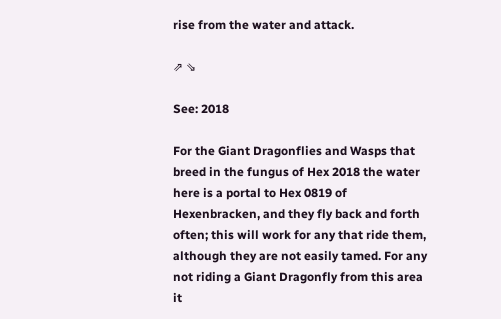rise from the water and attack.

⇗ ⇘

See: 2018

For the Giant Dragonflies and Wasps that breed in the fungus of Hex 2018 the water here is a portal to Hex 0819 of Hexenbracken, and they fly back and forth often; this will work for any that ride them, although they are not easily tamed. For any not riding a Giant Dragonfly from this area it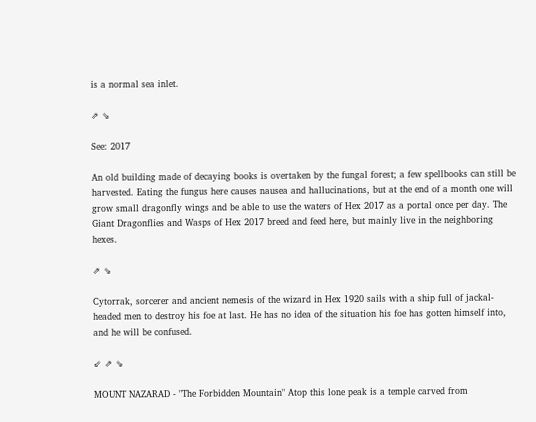is a normal sea inlet.

⇗ ⇘

See: 2017

An old building made of decaying books is overtaken by the fungal forest; a few spellbooks can still be harvested. Eating the fungus here causes nausea and hallucinations, but at the end of a month one will grow small dragonfly wings and be able to use the waters of Hex 2017 as a portal once per day. The Giant Dragonflies and Wasps of Hex 2017 breed and feed here, but mainly live in the neighboring hexes.

⇗ ⇘

Cytorrak, sorcerer and ancient nemesis of the wizard in Hex 1920 sails with a ship full of jackal-headed men to destroy his foe at last. He has no idea of the situation his foe has gotten himself into, and he will be confused.

⇙ ⇗ ⇘

MOUNT NAZARAD - "The Forbidden Mountain" Atop this lone peak is a temple carved from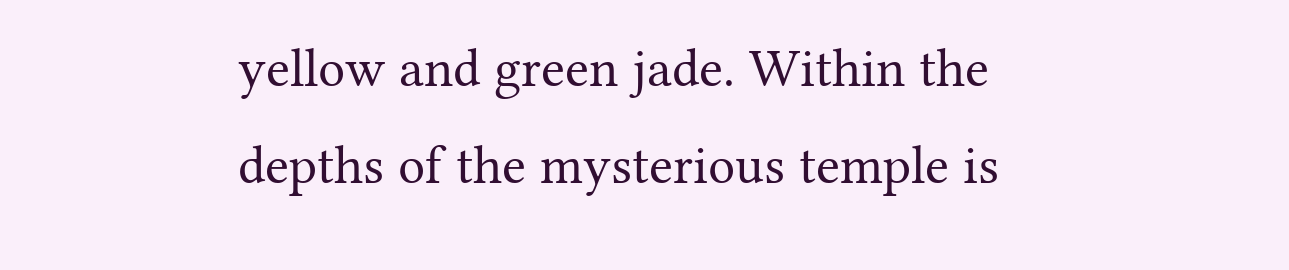yellow and green jade. Within the depths of the mysterious temple is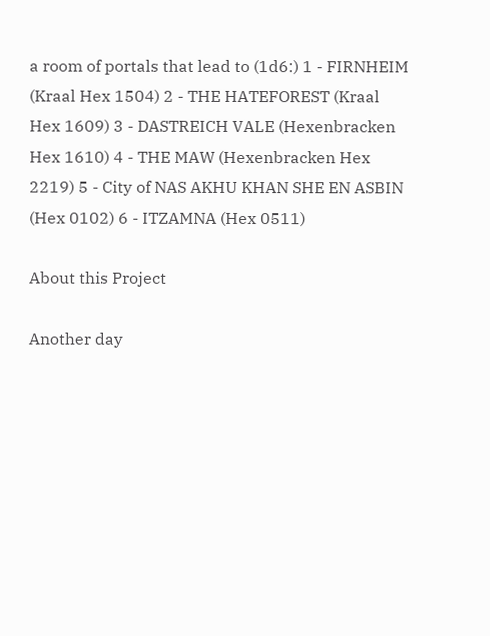a room of portals that lead to (1d6:) 1 - FIRNHEIM (Kraal Hex 1504) 2 - THE HATEFOREST (Kraal Hex 1609) 3 - DASTREICH VALE (Hexenbracken Hex 1610) 4 - THE MAW (Hexenbracken Hex 2219) 5 - City of NAS AKHU KHAN SHE EN ASBIN (Hex 0102) 6 - ITZAMNA (Hex 0511)

About this Project

Another day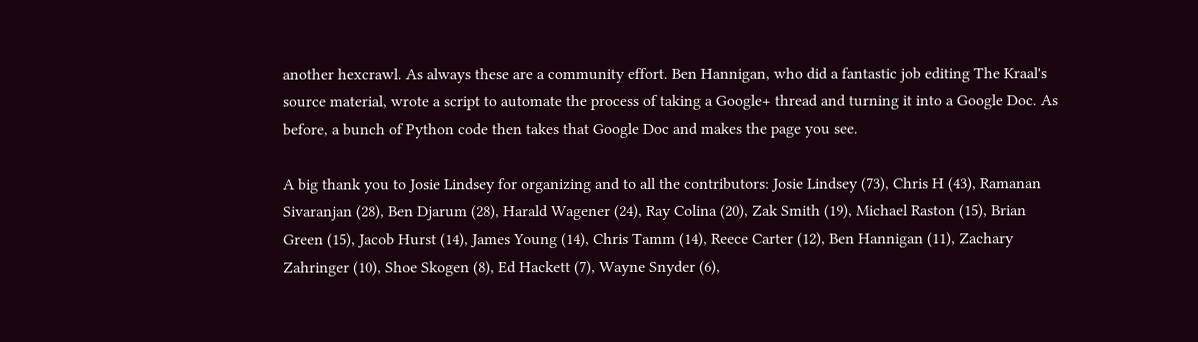another hexcrawl. As always these are a community effort. Ben Hannigan, who did a fantastic job editing The Kraal's source material, wrote a script to automate the process of taking a Google+ thread and turning it into a Google Doc. As before, a bunch of Python code then takes that Google Doc and makes the page you see.

A big thank you to Josie Lindsey for organizing and to all the contributors: Josie Lindsey (73), Chris H (43), Ramanan Sivaranjan (28), Ben Djarum (28), Harald Wagener (24), Ray Colina (20), Zak Smith (19), Michael Raston (15), Brian Green (15), Jacob Hurst (14), James Young (14), Chris Tamm (14), Reece Carter (12), Ben Hannigan (11), Zachary Zahringer (10), Shoe Skogen (8), Ed Hackett (7), Wayne Snyder (6),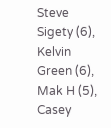Steve Sigety (6), Kelvin Green (6), Mak H (5), Casey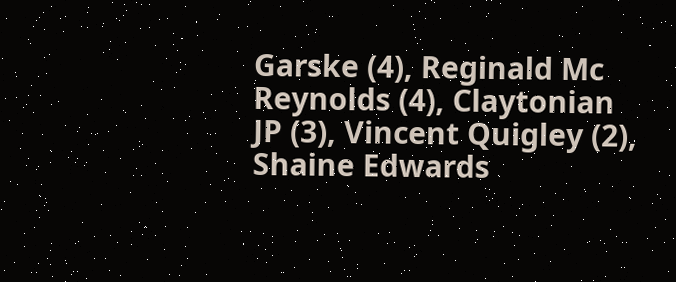Garske (4), Reginald Mc Reynolds (4), Claytonian JP (3), Vincent Quigley (2), Shaine Edwards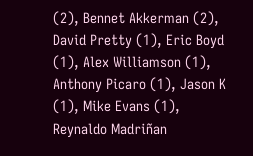(2), Bennet Akkerman (2), David Pretty (1), Eric Boyd (1), Alex Williamson (1), Anthony Picaro (1), Jason K (1), Mike Evans (1), Reynaldo Madriñan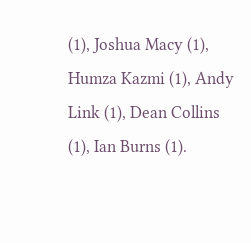(1), Joshua Macy (1), Humza Kazmi (1), Andy Link (1), Dean Collins (1), Ian Burns (1).